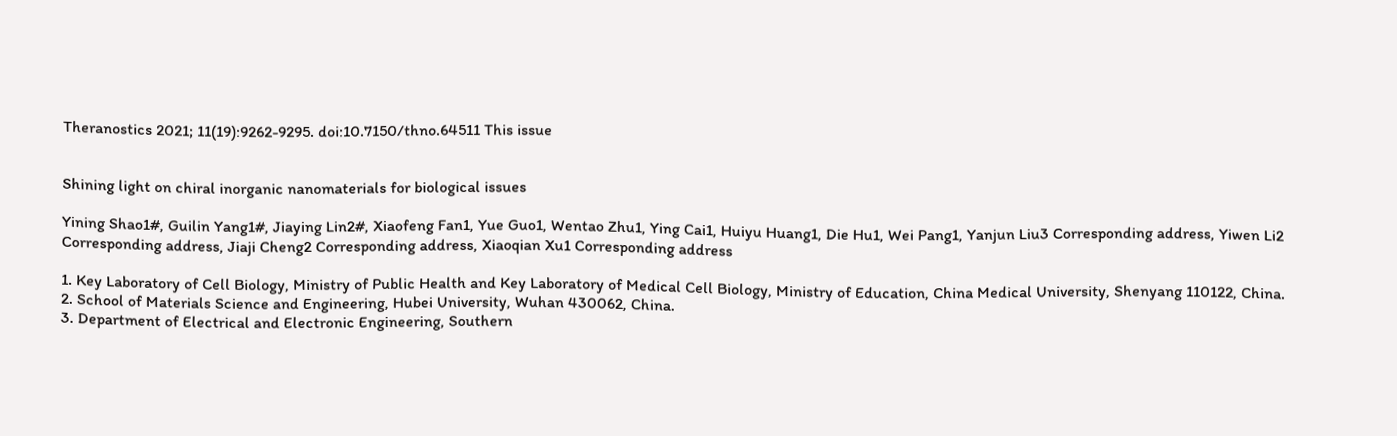Theranostics 2021; 11(19):9262-9295. doi:10.7150/thno.64511 This issue


Shining light on chiral inorganic nanomaterials for biological issues

Yining Shao1#, Guilin Yang1#, Jiaying Lin2#, Xiaofeng Fan1, Yue Guo1, Wentao Zhu1, Ying Cai1, Huiyu Huang1, Die Hu1, Wei Pang1, Yanjun Liu3 Corresponding address, Yiwen Li2 Corresponding address, Jiaji Cheng2 Corresponding address, Xiaoqian Xu1 Corresponding address

1. Key Laboratory of Cell Biology, Ministry of Public Health and Key Laboratory of Medical Cell Biology, Ministry of Education, China Medical University, Shenyang 110122, China.
2. School of Materials Science and Engineering, Hubei University, Wuhan 430062, China.
3. Department of Electrical and Electronic Engineering, Southern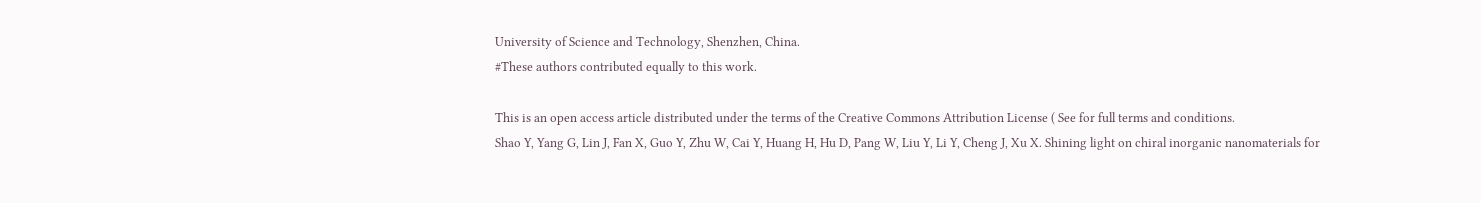University of Science and Technology, Shenzhen, China.
#These authors contributed equally to this work.

This is an open access article distributed under the terms of the Creative Commons Attribution License ( See for full terms and conditions.
Shao Y, Yang G, Lin J, Fan X, Guo Y, Zhu W, Cai Y, Huang H, Hu D, Pang W, Liu Y, Li Y, Cheng J, Xu X. Shining light on chiral inorganic nanomaterials for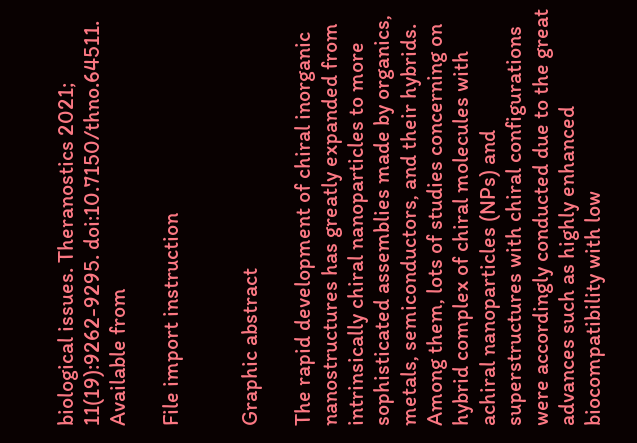biological issues. Theranostics 2021; 11(19):9262-9295. doi:10.7150/thno.64511. Available from

File import instruction


Graphic abstract

The rapid development of chiral inorganic nanostructures has greatly expanded from intrinsically chiral nanoparticles to more sophisticated assemblies made by organics, metals, semiconductors, and their hybrids. Among them, lots of studies concerning on hybrid complex of chiral molecules with achiral nanoparticles (NPs) and superstructures with chiral configurations were accordingly conducted due to the great advances such as highly enhanced biocompatibility with low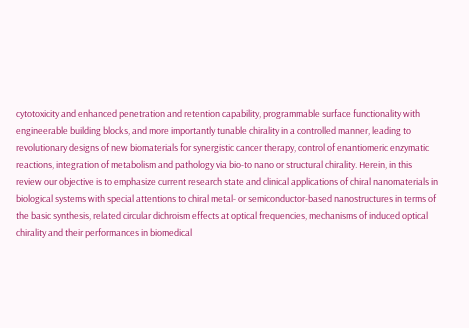cytotoxicity and enhanced penetration and retention capability, programmable surface functionality with engineerable building blocks, and more importantly tunable chirality in a controlled manner, leading to revolutionary designs of new biomaterials for synergistic cancer therapy, control of enantiomeric enzymatic reactions, integration of metabolism and pathology via bio-to nano or structural chirality. Herein, in this review our objective is to emphasize current research state and clinical applications of chiral nanomaterials in biological systems with special attentions to chiral metal- or semiconductor-based nanostructures in terms of the basic synthesis, related circular dichroism effects at optical frequencies, mechanisms of induced optical chirality and their performances in biomedical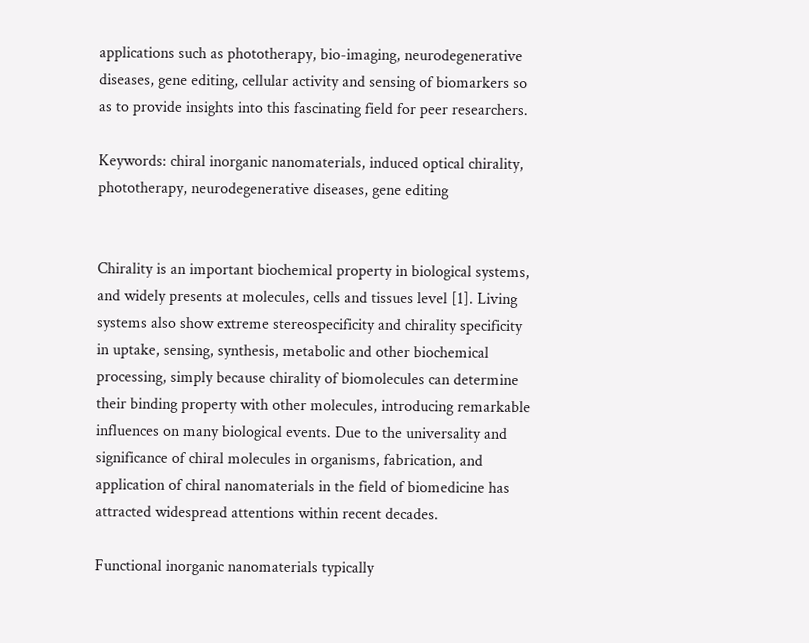applications such as phototherapy, bio-imaging, neurodegenerative diseases, gene editing, cellular activity and sensing of biomarkers so as to provide insights into this fascinating field for peer researchers.

Keywords: chiral inorganic nanomaterials, induced optical chirality, phototherapy, neurodegenerative diseases, gene editing


Chirality is an important biochemical property in biological systems, and widely presents at molecules, cells and tissues level [1]. Living systems also show extreme stereospecificity and chirality specificity in uptake, sensing, synthesis, metabolic and other biochemical processing, simply because chirality of biomolecules can determine their binding property with other molecules, introducing remarkable influences on many biological events. Due to the universality and significance of chiral molecules in organisms, fabrication, and application of chiral nanomaterials in the field of biomedicine has attracted widespread attentions within recent decades.

Functional inorganic nanomaterials typically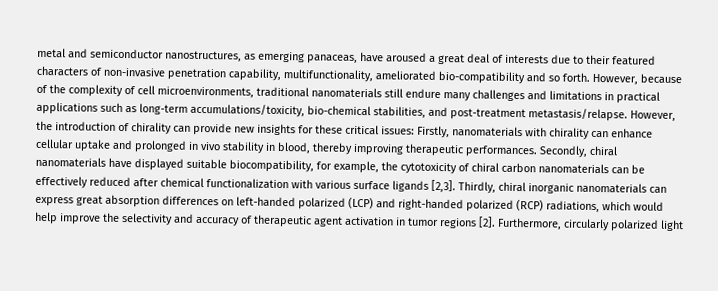metal and semiconductor nanostructures, as emerging panaceas, have aroused a great deal of interests due to their featured characters of non-invasive penetration capability, multifunctionality, ameliorated bio-compatibility and so forth. However, because of the complexity of cell microenvironments, traditional nanomaterials still endure many challenges and limitations in practical applications such as long-term accumulations/toxicity, bio-chemical stabilities, and post-treatment metastasis/relapse. However, the introduction of chirality can provide new insights for these critical issues: Firstly, nanomaterials with chirality can enhance cellular uptake and prolonged in vivo stability in blood, thereby improving therapeutic performances. Secondly, chiral nanomaterials have displayed suitable biocompatibility, for example, the cytotoxicity of chiral carbon nanomaterials can be effectively reduced after chemical functionalization with various surface ligands [2,3]. Thirdly, chiral inorganic nanomaterials can express great absorption differences on left-handed polarized (LCP) and right-handed polarized (RCP) radiations, which would help improve the selectivity and accuracy of therapeutic agent activation in tumor regions [2]. Furthermore, circularly polarized light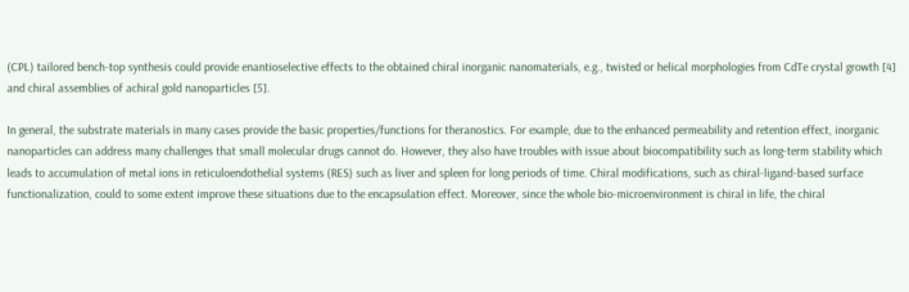(CPL) tailored bench-top synthesis could provide enantioselective effects to the obtained chiral inorganic nanomaterials, e.g., twisted or helical morphologies from CdTe crystal growth [4] and chiral assemblies of achiral gold nanoparticles [5].

In general, the substrate materials in many cases provide the basic properties/functions for theranostics. For example, due to the enhanced permeability and retention effect, inorganic nanoparticles can address many challenges that small molecular drugs cannot do. However, they also have troubles with issue about biocompatibility such as long-term stability which leads to accumulation of metal ions in reticuloendothelial systems (RES) such as liver and spleen for long periods of time. Chiral modifications, such as chiral-ligand-based surface functionalization, could to some extent improve these situations due to the encapsulation effect. Moreover, since the whole bio-microenvironment is chiral in life, the chiral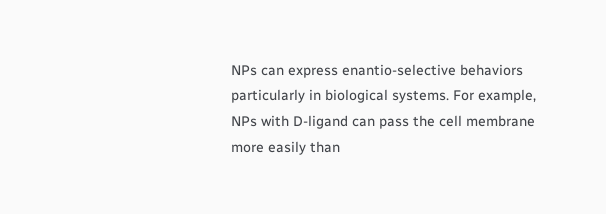NPs can express enantio-selective behaviors particularly in biological systems. For example, NPs with D-ligand can pass the cell membrane more easily than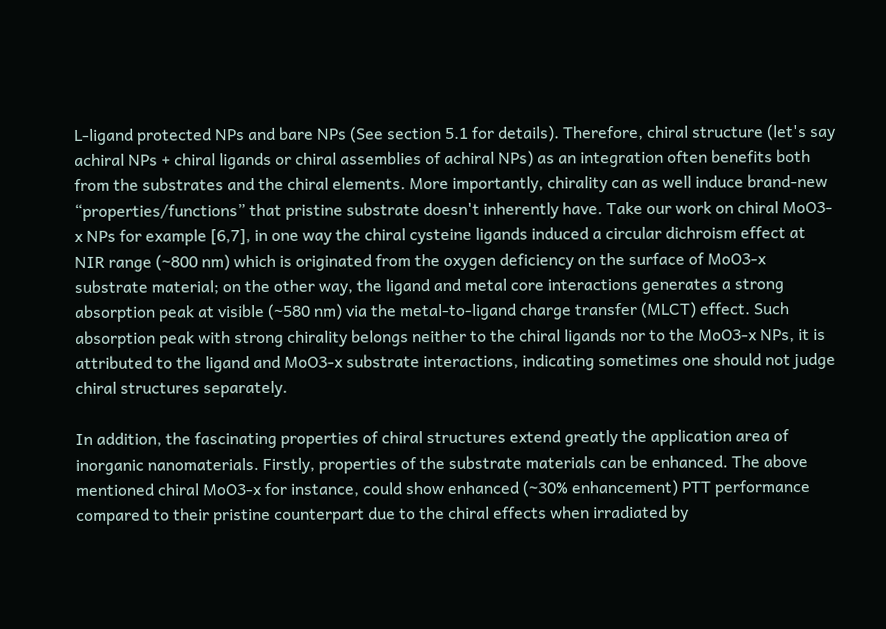L-ligand protected NPs and bare NPs (See section 5.1 for details). Therefore, chiral structure (let's say achiral NPs + chiral ligands or chiral assemblies of achiral NPs) as an integration often benefits both from the substrates and the chiral elements. More importantly, chirality can as well induce brand-new “properties/functions” that pristine substrate doesn't inherently have. Take our work on chiral MoO3-x NPs for example [6,7], in one way the chiral cysteine ligands induced a circular dichroism effect at NIR range (~800 nm) which is originated from the oxygen deficiency on the surface of MoO3-x substrate material; on the other way, the ligand and metal core interactions generates a strong absorption peak at visible (~580 nm) via the metal-to-ligand charge transfer (MLCT) effect. Such absorption peak with strong chirality belongs neither to the chiral ligands nor to the MoO3-x NPs, it is attributed to the ligand and MoO3-x substrate interactions, indicating sometimes one should not judge chiral structures separately.

In addition, the fascinating properties of chiral structures extend greatly the application area of inorganic nanomaterials. Firstly, properties of the substrate materials can be enhanced. The above mentioned chiral MoO3-x for instance, could show enhanced (~30% enhancement) PTT performance compared to their pristine counterpart due to the chiral effects when irradiated by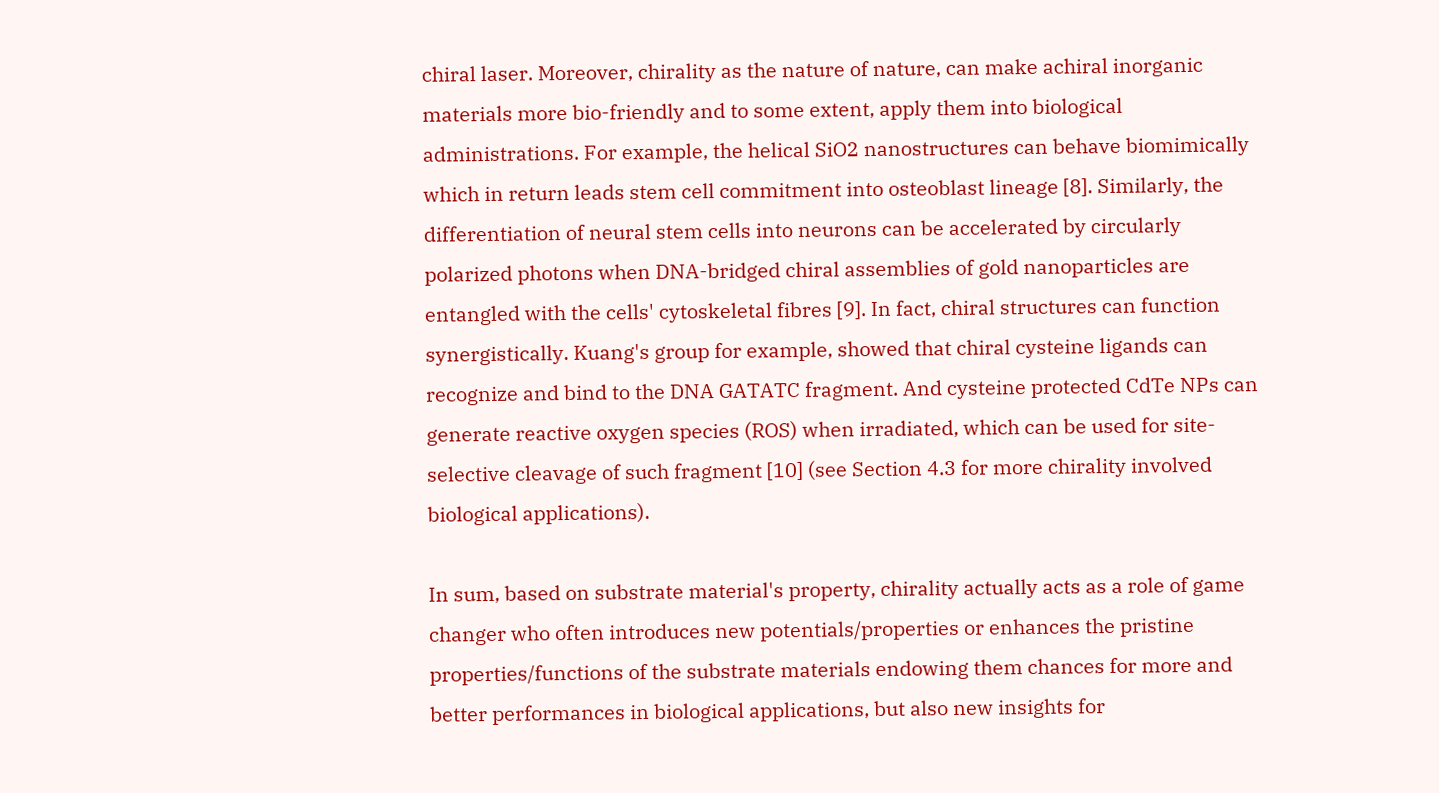chiral laser. Moreover, chirality as the nature of nature, can make achiral inorganic materials more bio-friendly and to some extent, apply them into biological administrations. For example, the helical SiO2 nanostructures can behave biomimically which in return leads stem cell commitment into osteoblast lineage [8]. Similarly, the differentiation of neural stem cells into neurons can be accelerated by circularly polarized photons when DNA-bridged chiral assemblies of gold nanoparticles are entangled with the cells' cytoskeletal fibres [9]. In fact, chiral structures can function synergistically. Kuang's group for example, showed that chiral cysteine ligands can recognize and bind to the DNA GATATC fragment. And cysteine protected CdTe NPs can generate reactive oxygen species (ROS) when irradiated, which can be used for site-selective cleavage of such fragment [10] (see Section 4.3 for more chirality involved biological applications).

In sum, based on substrate material's property, chirality actually acts as a role of game changer who often introduces new potentials/properties or enhances the pristine properties/functions of the substrate materials endowing them chances for more and better performances in biological applications, but also new insights for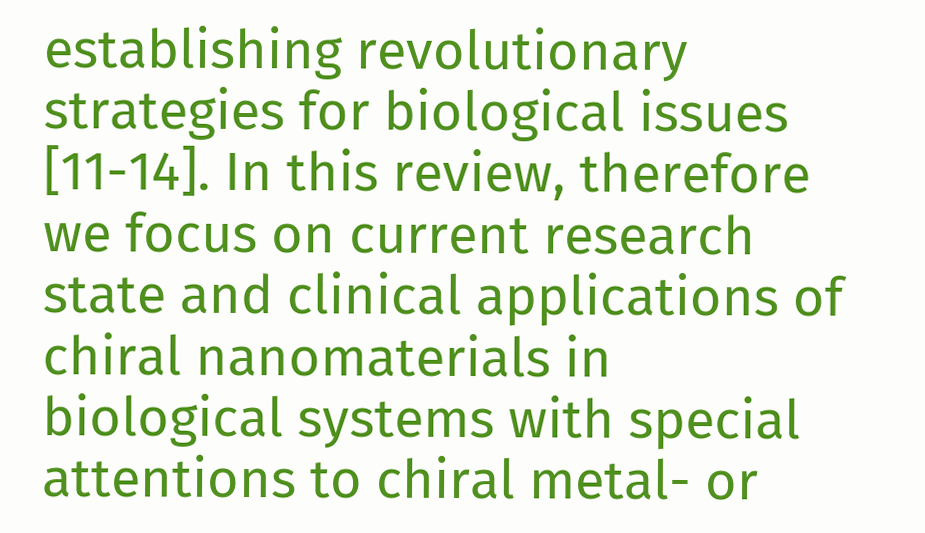establishing revolutionary strategies for biological issues [11-14]. In this review, therefore we focus on current research state and clinical applications of chiral nanomaterials in biological systems with special attentions to chiral metal- or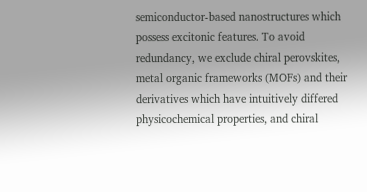semiconductor-based nanostructures which possess excitonic features. To avoid redundancy, we exclude chiral perovskites, metal organic frameworks (MOFs) and their derivatives which have intuitively differed physicochemical properties, and chiral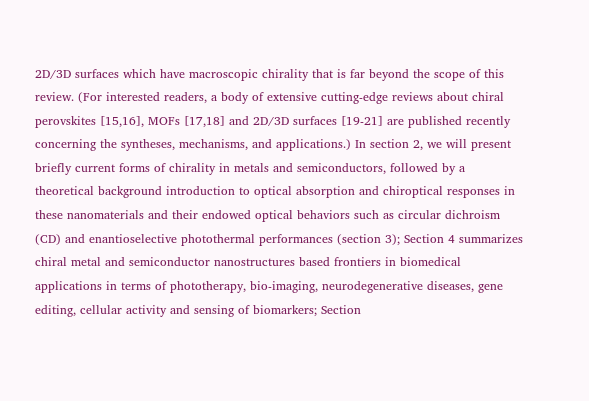2D/3D surfaces which have macroscopic chirality that is far beyond the scope of this review. (For interested readers, a body of extensive cutting-edge reviews about chiral perovskites [15,16], MOFs [17,18] and 2D/3D surfaces [19-21] are published recently concerning the syntheses, mechanisms, and applications.) In section 2, we will present briefly current forms of chirality in metals and semiconductors, followed by a theoretical background introduction to optical absorption and chiroptical responses in these nanomaterials and their endowed optical behaviors such as circular dichroism (CD) and enantioselective photothermal performances (section 3); Section 4 summarizes chiral metal and semiconductor nanostructures based frontiers in biomedical applications in terms of phototherapy, bio-imaging, neurodegenerative diseases, gene editing, cellular activity and sensing of biomarkers; Section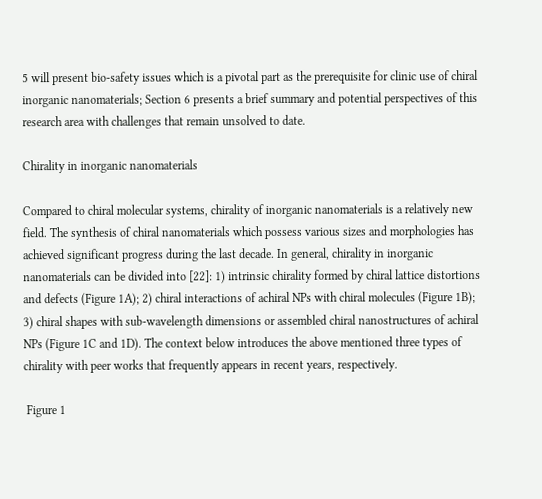5 will present bio-safety issues which is a pivotal part as the prerequisite for clinic use of chiral inorganic nanomaterials; Section 6 presents a brief summary and potential perspectives of this research area with challenges that remain unsolved to date.

Chirality in inorganic nanomaterials

Compared to chiral molecular systems, chirality of inorganic nanomaterials is a relatively new field. The synthesis of chiral nanomaterials which possess various sizes and morphologies has achieved significant progress during the last decade. In general, chirality in inorganic nanomaterials can be divided into [22]: 1) intrinsic chirality formed by chiral lattice distortions and defects (Figure 1A); 2) chiral interactions of achiral NPs with chiral molecules (Figure 1B); 3) chiral shapes with sub-wavelength dimensions or assembled chiral nanostructures of achiral NPs (Figure 1C and 1D). The context below introduces the above mentioned three types of chirality with peer works that frequently appears in recent years, respectively.

 Figure 1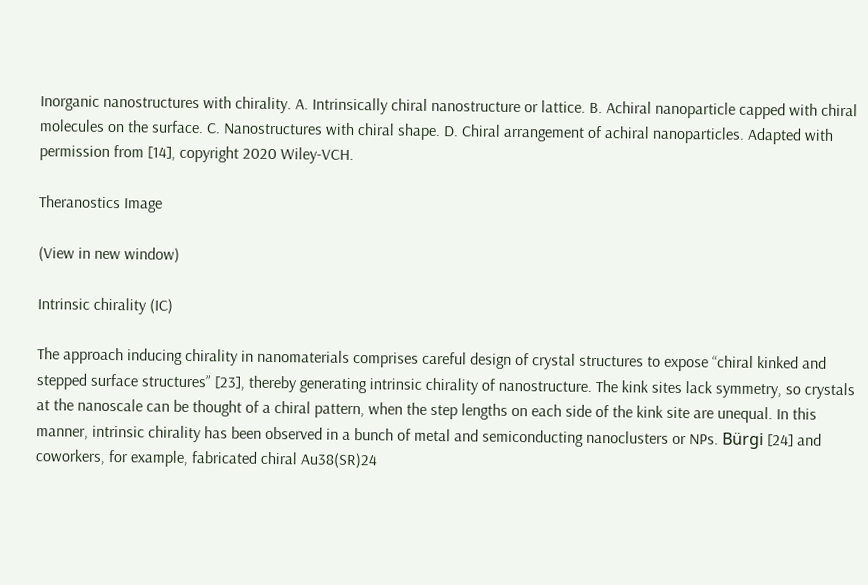Inorganic nanostructures with chirality. A. Intrinsically chiral nanostructure or lattice. B. Achiral nanoparticle capped with chiral molecules on the surface. C. Nanostructures with chiral shape. D. Chiral arrangement of achiral nanoparticles. Adapted with permission from [14], copyright 2020 Wiley-VCH.

Theranostics Image

(View in new window)

Intrinsic chirality (IC)

The approach inducing chirality in nanomaterials comprises careful design of crystal structures to expose “chiral kinked and stepped surface structures” [23], thereby generating intrinsic chirality of nanostructure. The kink sites lack symmetry, so crystals at the nanoscale can be thought of a chiral pattern, when the step lengths on each side of the kink site are unequal. In this manner, intrinsic chirality has been observed in a bunch of metal and semiconducting nanoclusters or NPs. Bürgi [24] and coworkers, for example, fabricated chiral Au38(SR)24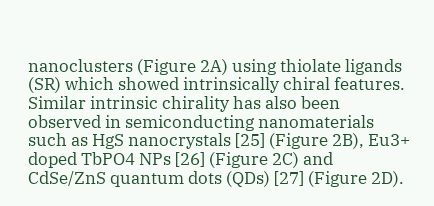nanoclusters (Figure 2A) using thiolate ligands (SR) which showed intrinsically chiral features. Similar intrinsic chirality has also been observed in semiconducting nanomaterials such as HgS nanocrystals [25] (Figure 2B), Eu3+ doped TbPO4 NPs [26] (Figure 2C) and CdSe/ZnS quantum dots (QDs) [27] (Figure 2D).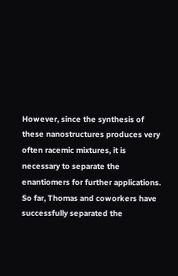However, since the synthesis of these nanostructures produces very often racemic mixtures, it is necessary to separate the enantiomers for further applications. So far, Thomas and coworkers have successfully separated the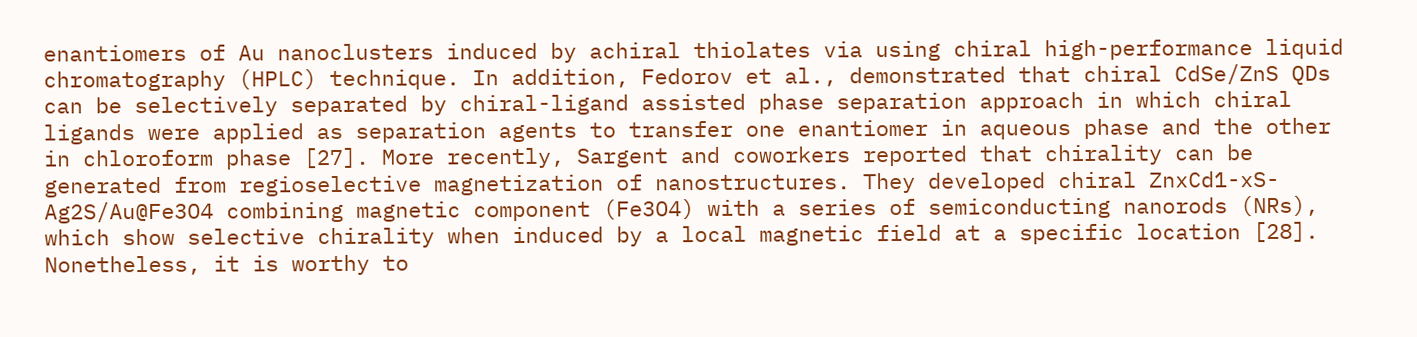enantiomers of Au nanoclusters induced by achiral thiolates via using chiral high-performance liquid chromatography (HPLC) technique. In addition, Fedorov et al., demonstrated that chiral CdSe/ZnS QDs can be selectively separated by chiral-ligand assisted phase separation approach in which chiral ligands were applied as separation agents to transfer one enantiomer in aqueous phase and the other in chloroform phase [27]. More recently, Sargent and coworkers reported that chirality can be generated from regioselective magnetization of nanostructures. They developed chiral ZnxCd1-xS-Ag2S/Au@Fe3O4 combining magnetic component (Fe3O4) with a series of semiconducting nanorods (NRs), which show selective chirality when induced by a local magnetic field at a specific location [28]. Nonetheless, it is worthy to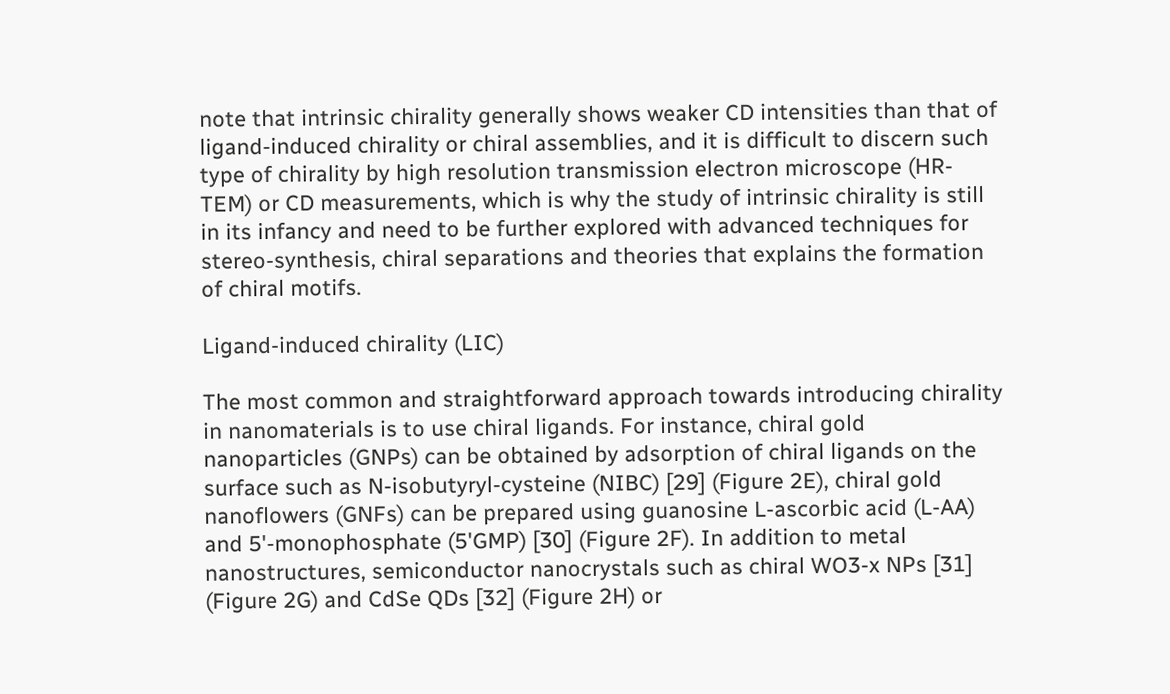note that intrinsic chirality generally shows weaker CD intensities than that of ligand-induced chirality or chiral assemblies, and it is difficult to discern such type of chirality by high resolution transmission electron microscope (HR-TEM) or CD measurements, which is why the study of intrinsic chirality is still in its infancy and need to be further explored with advanced techniques for stereo-synthesis, chiral separations and theories that explains the formation of chiral motifs.

Ligand-induced chirality (LIC)

The most common and straightforward approach towards introducing chirality in nanomaterials is to use chiral ligands. For instance, chiral gold nanoparticles (GNPs) can be obtained by adsorption of chiral ligands on the surface such as N-isobutyryl-cysteine (NIBC) [29] (Figure 2E), chiral gold nanoflowers (GNFs) can be prepared using guanosine L-ascorbic acid (L-AA) and 5'-monophosphate (5'GMP) [30] (Figure 2F). In addition to metal nanostructures, semiconductor nanocrystals such as chiral WO3-x NPs [31] (Figure 2G) and CdSe QDs [32] (Figure 2H) or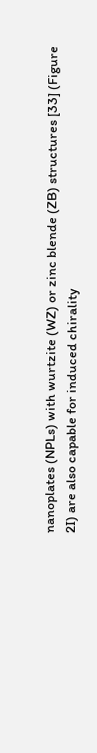nanoplates (NPLs) with wurtzite (WZ) or zinc blende (ZB) structures [33] (Figure 2I) are also capable for induced chirality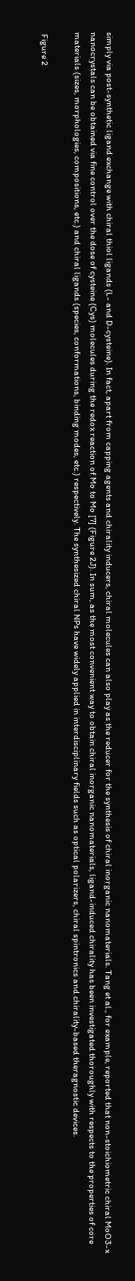simply via post-synthetic ligand exchange with chiral thiol ligands (L- and D-cysteine). In fact, apart from capping agents and chirality inducers, chiral molecules can also play as the reducer for the synthesis of chiral inorganic nanomaterials. Tang et al., for example, reported that non-stoichiometric chiral MoO3-x nanocrystals can be obtained via fine control over the dose of cysteine (Cys) molecules during the redox reaction of Mo to Mo [7] (Figure 2J). In sum, as the most convenient way to obtain chiral inorganic nanomaterials, ligand-induced chirality has been investigated thoroughly with respects to the properties of core materials (sizes, morphologies, compositions, etc.) and chiral ligands (species, conformations, binding modes, etc.) respectively. The synthesized chiral NPs have widely applied in interdisciplinary fields such as optical polarizers, chiral spintronics and chirality-based theragnostic devices.

 Figure 2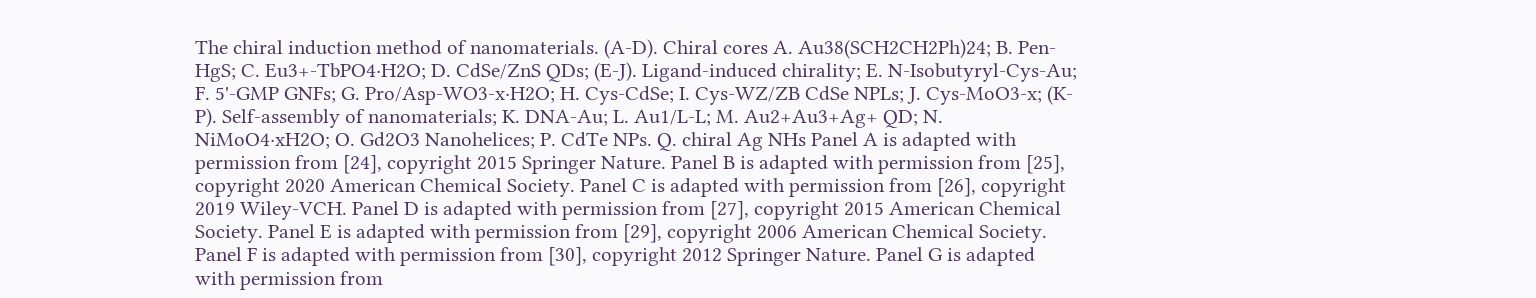The chiral induction method of nanomaterials. (A-D). Chiral cores A. Au38(SCH2CH2Ph)24; B. Pen-HgS; C. Eu3+-TbPO4∙H2O; D. CdSe/ZnS QDs; (E-J). Ligand-induced chirality; E. N-Isobutyryl-Cys-Au; F. 5'-GMP GNFs; G. Pro/Asp-WO3-x·H2O; H. Cys-CdSe; I. Cys-WZ/ZB CdSe NPLs; J. Cys-MoO3-x; (K-P). Self-assembly of nanomaterials; K. DNA-Au; L. Au1/L-L; M. Au2+Au3+Ag+ QD; N. NiMoO4·xH2O; O. Gd2O3 Nanohelices; P. CdTe NPs. Q. chiral Ag NHs Panel A is adapted with permission from [24], copyright 2015 Springer Nature. Panel B is adapted with permission from [25], copyright 2020 American Chemical Society. Panel C is adapted with permission from [26], copyright 2019 Wiley-VCH. Panel D is adapted with permission from [27], copyright 2015 American Chemical Society. Panel E is adapted with permission from [29], copyright 2006 American Chemical Society. Panel F is adapted with permission from [30], copyright 2012 Springer Nature. Panel G is adapted with permission from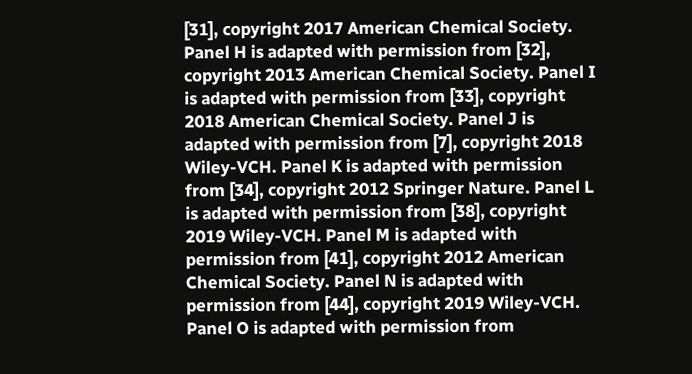[31], copyright 2017 American Chemical Society. Panel H is adapted with permission from [32], copyright 2013 American Chemical Society. Panel I is adapted with permission from [33], copyright 2018 American Chemical Society. Panel J is adapted with permission from [7], copyright 2018 Wiley-VCH. Panel K is adapted with permission from [34], copyright 2012 Springer Nature. Panel L is adapted with permission from [38], copyright 2019 Wiley-VCH. Panel M is adapted with permission from [41], copyright 2012 American Chemical Society. Panel N is adapted with permission from [44], copyright 2019 Wiley-VCH. Panel O is adapted with permission from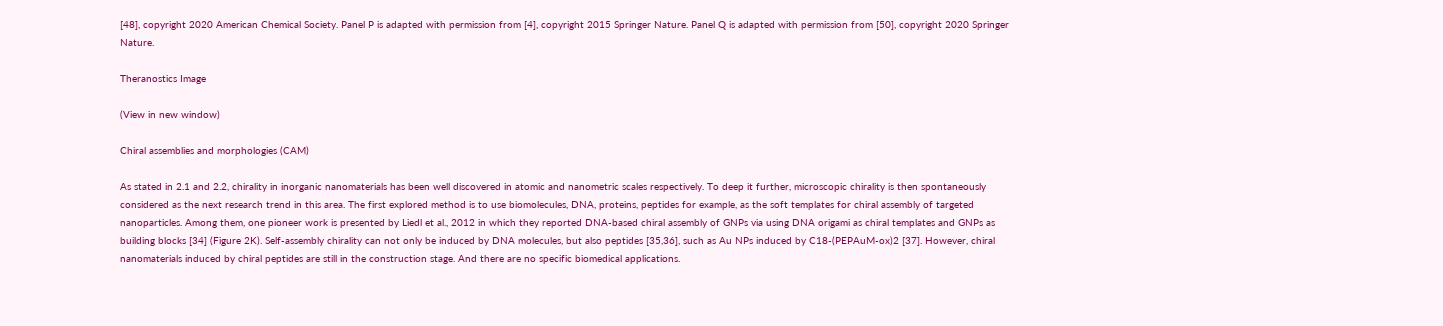[48], copyright 2020 American Chemical Society. Panel P is adapted with permission from [4], copyright 2015 Springer Nature. Panel Q is adapted with permission from [50], copyright 2020 Springer Nature.

Theranostics Image

(View in new window)

Chiral assemblies and morphologies (CAM)

As stated in 2.1 and 2.2, chirality in inorganic nanomaterials has been well discovered in atomic and nanometric scales respectively. To deep it further, microscopic chirality is then spontaneously considered as the next research trend in this area. The first explored method is to use biomolecules, DNA, proteins, peptides for example, as the soft templates for chiral assembly of targeted nanoparticles. Among them, one pioneer work is presented by Liedl et al., 2012 in which they reported DNA-based chiral assembly of GNPs via using DNA origami as chiral templates and GNPs as building blocks [34] (Figure 2K). Self-assembly chirality can not only be induced by DNA molecules, but also peptides [35,36], such as Au NPs induced by C18-(PEPAuM-ox)2 [37]. However, chiral nanomaterials induced by chiral peptides are still in the construction stage. And there are no specific biomedical applications.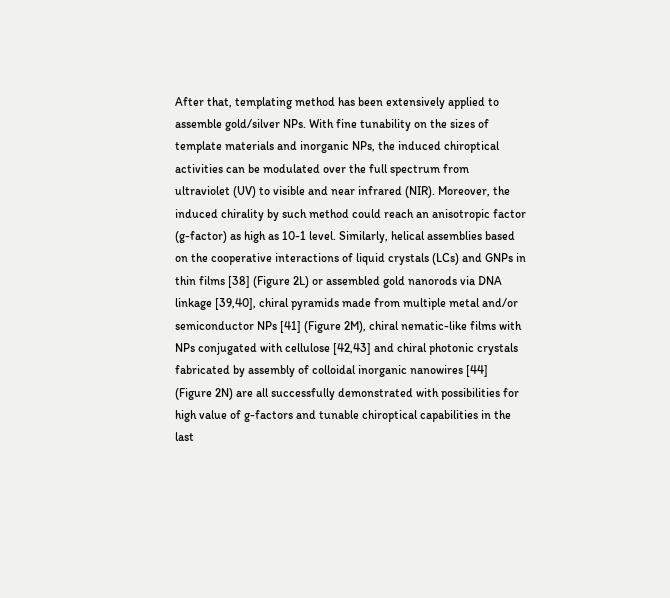After that, templating method has been extensively applied to assemble gold/silver NPs. With fine tunability on the sizes of template materials and inorganic NPs, the induced chiroptical activities can be modulated over the full spectrum from ultraviolet (UV) to visible and near infrared (NIR). Moreover, the induced chirality by such method could reach an anisotropic factor (g-factor) as high as 10-1 level. Similarly, helical assemblies based on the cooperative interactions of liquid crystals (LCs) and GNPs in thin films [38] (Figure 2L) or assembled gold nanorods via DNA linkage [39,40], chiral pyramids made from multiple metal and/or semiconductor NPs [41] (Figure 2M), chiral nematic-like films with NPs conjugated with cellulose [42,43] and chiral photonic crystals fabricated by assembly of colloidal inorganic nanowires [44] (Figure 2N) are all successfully demonstrated with possibilities for high value of g-factors and tunable chiroptical capabilities in the last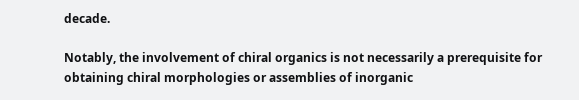decade.

Notably, the involvement of chiral organics is not necessarily a prerequisite for obtaining chiral morphologies or assemblies of inorganic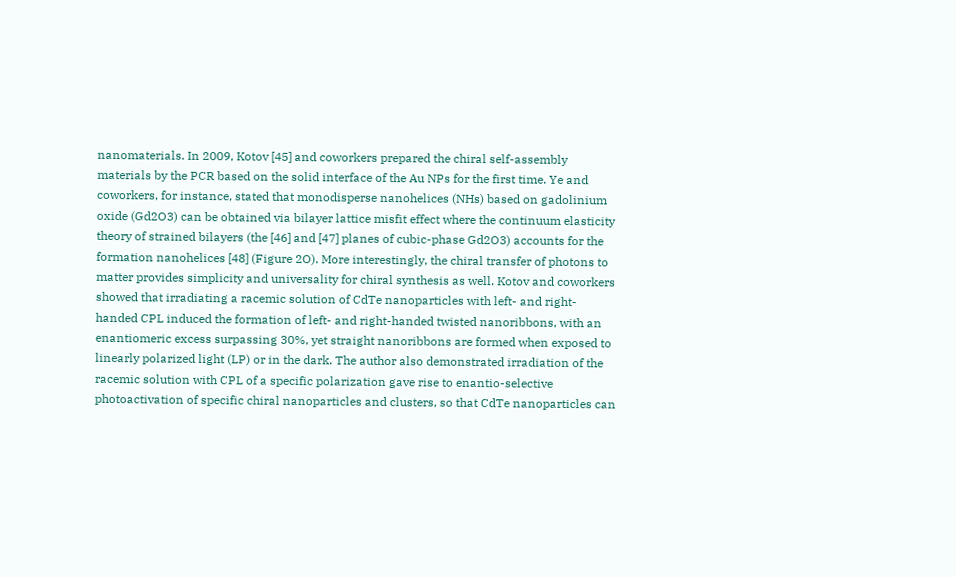nanomaterials. In 2009, Kotov [45] and coworkers prepared the chiral self-assembly materials by the PCR based on the solid interface of the Au NPs for the first time. Ye and coworkers, for instance, stated that monodisperse nanohelices (NHs) based on gadolinium oxide (Gd2O3) can be obtained via bilayer lattice misfit effect where the continuum elasticity theory of strained bilayers (the [46] and [47] planes of cubic-phase Gd2O3) accounts for the formation nanohelices [48] (Figure 2O). More interestingly, the chiral transfer of photons to matter provides simplicity and universality for chiral synthesis as well. Kotov and coworkers showed that irradiating a racemic solution of CdTe nanoparticles with left- and right-handed CPL induced the formation of left- and right-handed twisted nanoribbons, with an enantiomeric excess surpassing 30%, yet straight nanoribbons are formed when exposed to linearly polarized light (LP) or in the dark. The author also demonstrated irradiation of the racemic solution with CPL of a specific polarization gave rise to enantio-selective photoactivation of specific chiral nanoparticles and clusters, so that CdTe nanoparticles can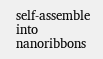self-assemble into nanoribbons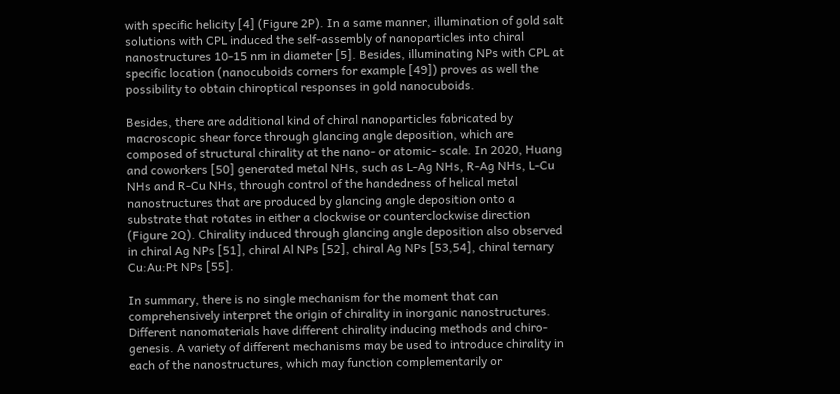with specific helicity [4] (Figure 2P). In a same manner, illumination of gold salt solutions with CPL induced the self-assembly of nanoparticles into chiral nanostructures 10-15 nm in diameter [5]. Besides, illuminating NPs with CPL at specific location (nanocuboids corners for example [49]) proves as well the possibility to obtain chiroptical responses in gold nanocuboids.

Besides, there are additional kind of chiral nanoparticles fabricated by macroscopic shear force through glancing angle deposition, which are composed of structural chirality at the nano- or atomic- scale. In 2020, Huang and coworkers [50] generated metal NHs, such as L-Ag NHs, R-Ag NHs, L-Cu NHs and R-Cu NHs, through control of the handedness of helical metal nanostructures that are produced by glancing angle deposition onto a substrate that rotates in either a clockwise or counterclockwise direction (Figure 2Q). Chirality induced through glancing angle deposition also observed in chiral Ag NPs [51], chiral Al NPs [52], chiral Ag NPs [53,54], chiral ternary Cu:Au:Pt NPs [55].

In summary, there is no single mechanism for the moment that can comprehensively interpret the origin of chirality in inorganic nanostructures. Different nanomaterials have different chirality inducing methods and chiro-genesis. A variety of different mechanisms may be used to introduce chirality in each of the nanostructures, which may function complementarily or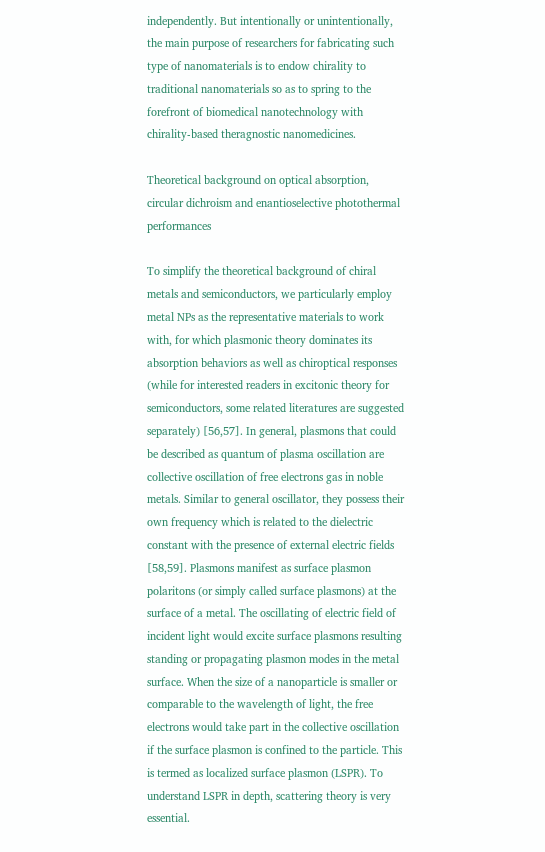independently. But intentionally or unintentionally, the main purpose of researchers for fabricating such type of nanomaterials is to endow chirality to traditional nanomaterials so as to spring to the forefront of biomedical nanotechnology with chirality-based theragnostic nanomedicines.

Theoretical background on optical absorption, circular dichroism and enantioselective photothermal performances

To simplify the theoretical background of chiral metals and semiconductors, we particularly employ metal NPs as the representative materials to work with, for which plasmonic theory dominates its absorption behaviors as well as chiroptical responses (while for interested readers in excitonic theory for semiconductors, some related literatures are suggested separately) [56,57]. In general, plasmons that could be described as quantum of plasma oscillation are collective oscillation of free electrons gas in noble metals. Similar to general oscillator, they possess their own frequency which is related to the dielectric constant with the presence of external electric fields [58,59]. Plasmons manifest as surface plasmon polaritons (or simply called surface plasmons) at the surface of a metal. The oscillating of electric field of incident light would excite surface plasmons resulting standing or propagating plasmon modes in the metal surface. When the size of a nanoparticle is smaller or comparable to the wavelength of light, the free electrons would take part in the collective oscillation if the surface plasmon is confined to the particle. This is termed as localized surface plasmon (LSPR). To understand LSPR in depth, scattering theory is very essential.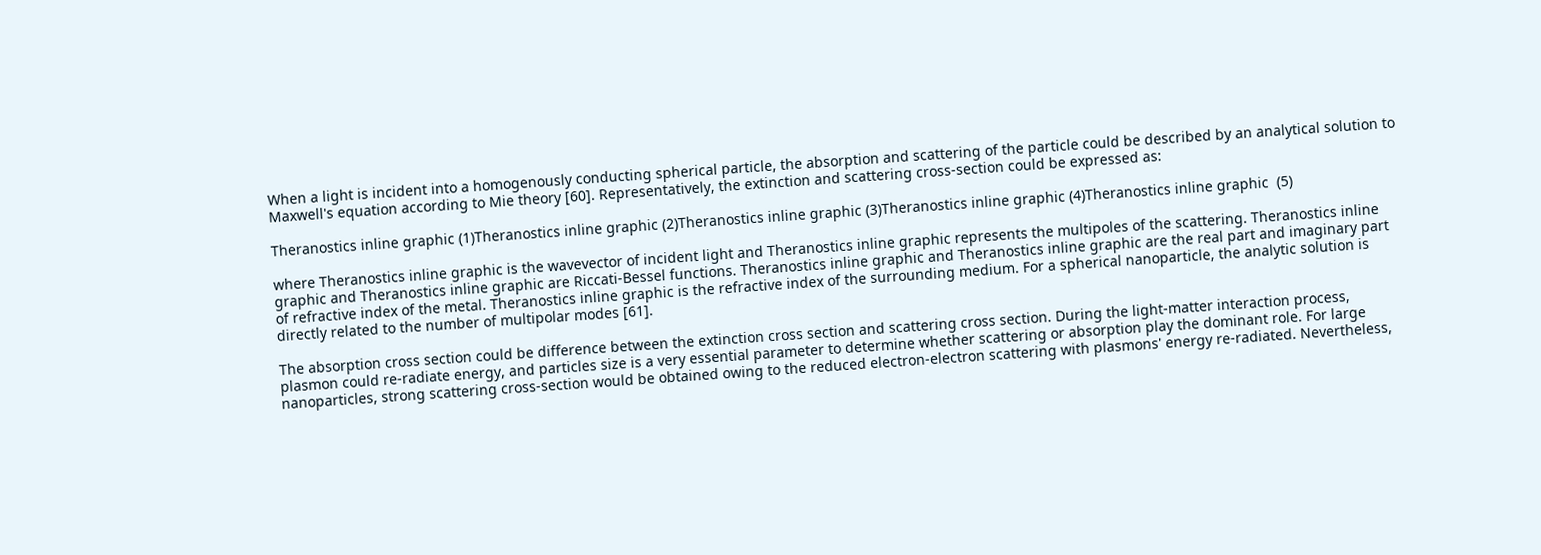When a light is incident into a homogenously conducting spherical particle, the absorption and scattering of the particle could be described by an analytical solution to Maxwell's equation according to Mie theory [60]. Representatively, the extinction and scattering cross-section could be expressed as:

Theranostics inline graphic (1)Theranostics inline graphic (2)Theranostics inline graphic (3)Theranostics inline graphic (4)Theranostics inline graphic  (5)

where Theranostics inline graphic is the wavevector of incident light and Theranostics inline graphic represents the multipoles of the scattering. Theranostics inline graphic and Theranostics inline graphic are Riccati-Bessel functions. Theranostics inline graphic and Theranostics inline graphic are the real part and imaginary part of refractive index of the metal. Theranostics inline graphic is the refractive index of the surrounding medium. For a spherical nanoparticle, the analytic solution is directly related to the number of multipolar modes [61].

The absorption cross section could be difference between the extinction cross section and scattering cross section. During the light-matter interaction process, plasmon could re-radiate energy, and particles size is a very essential parameter to determine whether scattering or absorption play the dominant role. For large nanoparticles, strong scattering cross-section would be obtained owing to the reduced electron-electron scattering with plasmons' energy re-radiated. Nevertheless,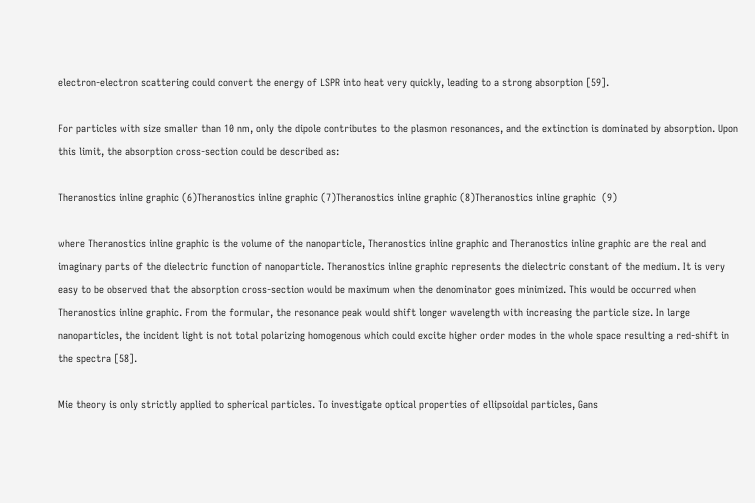electron-electron scattering could convert the energy of LSPR into heat very quickly, leading to a strong absorption [59].

For particles with size smaller than 10 nm, only the dipole contributes to the plasmon resonances, and the extinction is dominated by absorption. Upon this limit, the absorption cross-section could be described as:

Theranostics inline graphic (6)Theranostics inline graphic (7)Theranostics inline graphic (8)Theranostics inline graphic  (9)

where Theranostics inline graphic is the volume of the nanoparticle, Theranostics inline graphic and Theranostics inline graphic are the real and imaginary parts of the dielectric function of nanoparticle. Theranostics inline graphic represents the dielectric constant of the medium. It is very easy to be observed that the absorption cross-section would be maximum when the denominator goes minimized. This would be occurred when Theranostics inline graphic. From the formular, the resonance peak would shift longer wavelength with increasing the particle size. In large nanoparticles, the incident light is not total polarizing homogenous which could excite higher order modes in the whole space resulting a red-shift in the spectra [58].

Mie theory is only strictly applied to spherical particles. To investigate optical properties of ellipsoidal particles, Gans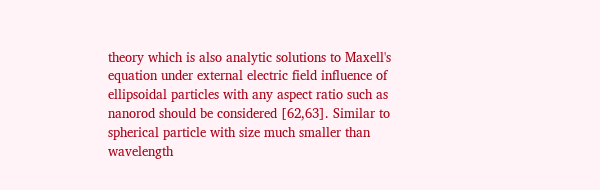theory which is also analytic solutions to Maxell's equation under external electric field influence of ellipsoidal particles with any aspect ratio such as nanorod should be considered [62,63]. Similar to spherical particle with size much smaller than wavelength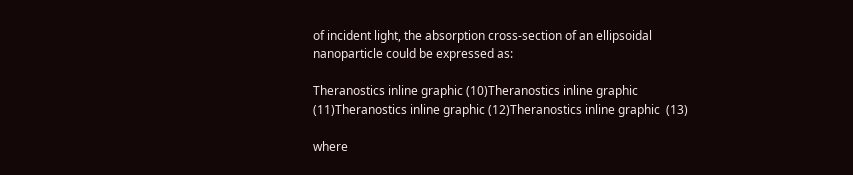of incident light, the absorption cross-section of an ellipsoidal nanoparticle could be expressed as:

Theranostics inline graphic (10)Theranostics inline graphic (11)Theranostics inline graphic (12)Theranostics inline graphic  (13)

where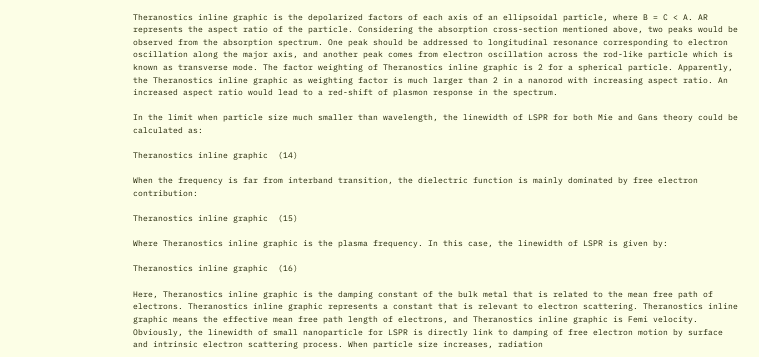Theranostics inline graphic is the depolarized factors of each axis of an ellipsoidal particle, where B = C < A. AR represents the aspect ratio of the particle. Considering the absorption cross-section mentioned above, two peaks would be observed from the absorption spectrum. One peak should be addressed to longitudinal resonance corresponding to electron oscillation along the major axis, and another peak comes from electron oscillation across the rod-like particle which is known as transverse mode. The factor weighting of Theranostics inline graphic is 2 for a spherical particle. Apparently, the Theranostics inline graphic as weighting factor is much larger than 2 in a nanorod with increasing aspect ratio. An increased aspect ratio would lead to a red-shift of plasmon response in the spectrum.

In the limit when particle size much smaller than wavelength, the linewidth of LSPR for both Mie and Gans theory could be calculated as:

Theranostics inline graphic  (14)

When the frequency is far from interband transition, the dielectric function is mainly dominated by free electron contribution:

Theranostics inline graphic  (15)

Where Theranostics inline graphic is the plasma frequency. In this case, the linewidth of LSPR is given by:

Theranostics inline graphic  (16)

Here, Theranostics inline graphic is the damping constant of the bulk metal that is related to the mean free path of electrons. Theranostics inline graphic represents a constant that is relevant to electron scattering. Theranostics inline graphic means the effective mean free path length of electrons, and Theranostics inline graphic is Femi velocity. Obviously, the linewidth of small nanoparticle for LSPR is directly link to damping of free electron motion by surface and intrinsic electron scattering process. When particle size increases, radiation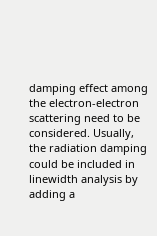damping effect among the electron-electron scattering need to be considered. Usually, the radiation damping could be included in linewidth analysis by adding a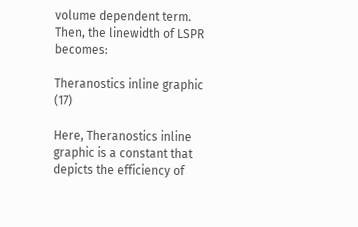volume dependent term. Then, the linewidth of LSPR becomes:

Theranostics inline graphic  (17)

Here, Theranostics inline graphic is a constant that depicts the efficiency of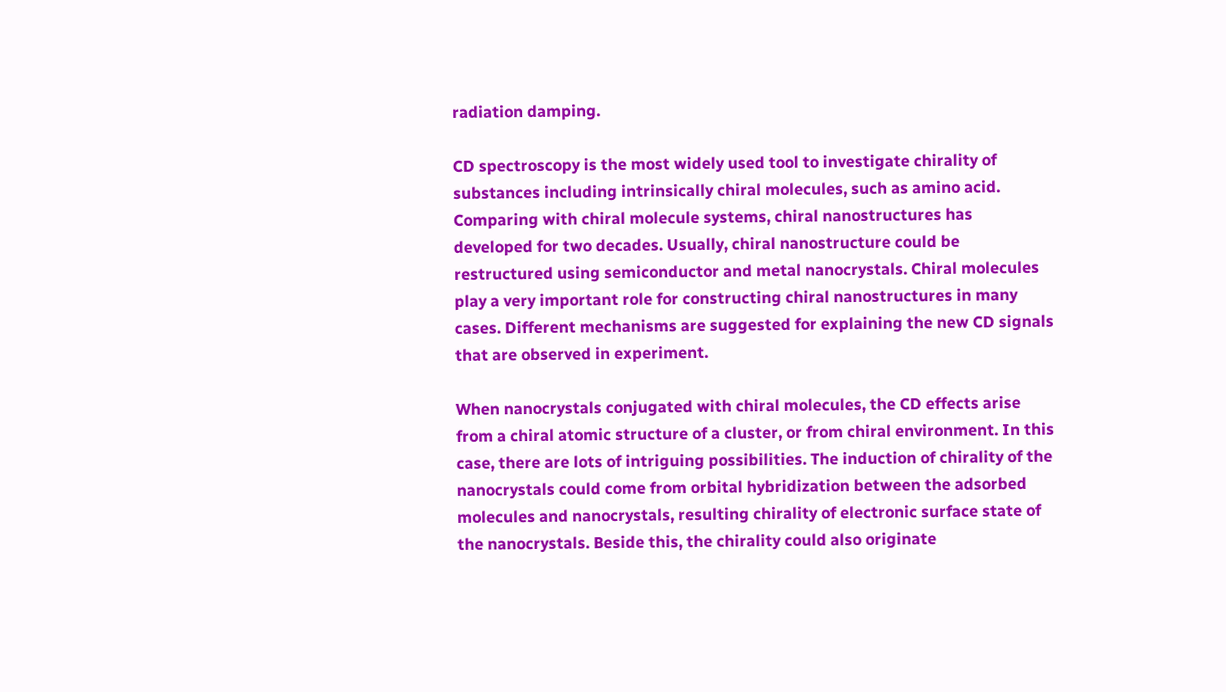radiation damping.

CD spectroscopy is the most widely used tool to investigate chirality of substances including intrinsically chiral molecules, such as amino acid. Comparing with chiral molecule systems, chiral nanostructures has developed for two decades. Usually, chiral nanostructure could be restructured using semiconductor and metal nanocrystals. Chiral molecules play a very important role for constructing chiral nanostructures in many cases. Different mechanisms are suggested for explaining the new CD signals that are observed in experiment.

When nanocrystals conjugated with chiral molecules, the CD effects arise from a chiral atomic structure of a cluster, or from chiral environment. In this case, there are lots of intriguing possibilities. The induction of chirality of the nanocrystals could come from orbital hybridization between the adsorbed molecules and nanocrystals, resulting chirality of electronic surface state of the nanocrystals. Beside this, the chirality could also originate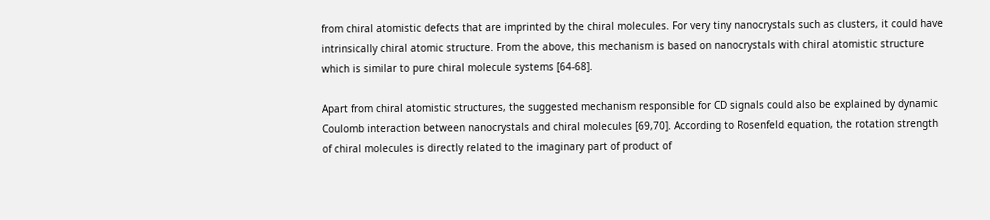from chiral atomistic defects that are imprinted by the chiral molecules. For very tiny nanocrystals such as clusters, it could have intrinsically chiral atomic structure. From the above, this mechanism is based on nanocrystals with chiral atomistic structure which is similar to pure chiral molecule systems [64-68].

Apart from chiral atomistic structures, the suggested mechanism responsible for CD signals could also be explained by dynamic Coulomb interaction between nanocrystals and chiral molecules [69,70]. According to Rosenfeld equation, the rotation strength of chiral molecules is directly related to the imaginary part of product of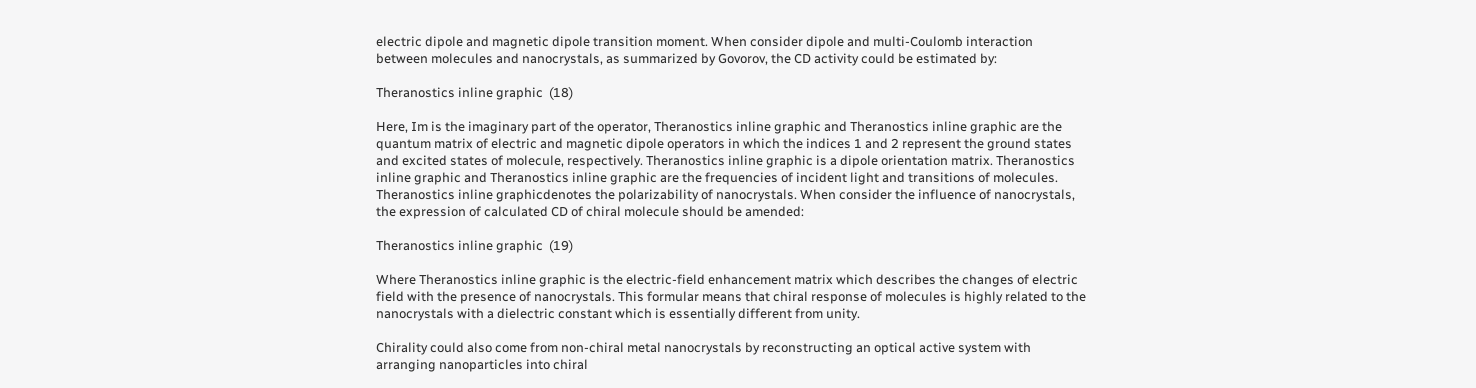electric dipole and magnetic dipole transition moment. When consider dipole and multi-Coulomb interaction between molecules and nanocrystals, as summarized by Govorov, the CD activity could be estimated by:

Theranostics inline graphic  (18)

Here, Im is the imaginary part of the operator, Theranostics inline graphic and Theranostics inline graphic are the quantum matrix of electric and magnetic dipole operators in which the indices 1 and 2 represent the ground states and excited states of molecule, respectively. Theranostics inline graphic is a dipole orientation matrix. Theranostics inline graphic and Theranostics inline graphic are the frequencies of incident light and transitions of molecules. Theranostics inline graphicdenotes the polarizability of nanocrystals. When consider the influence of nanocrystals, the expression of calculated CD of chiral molecule should be amended:

Theranostics inline graphic  (19)

Where Theranostics inline graphic is the electric-field enhancement matrix which describes the changes of electric field with the presence of nanocrystals. This formular means that chiral response of molecules is highly related to the nanocrystals with a dielectric constant which is essentially different from unity.

Chirality could also come from non-chiral metal nanocrystals by reconstructing an optical active system with arranging nanoparticles into chiral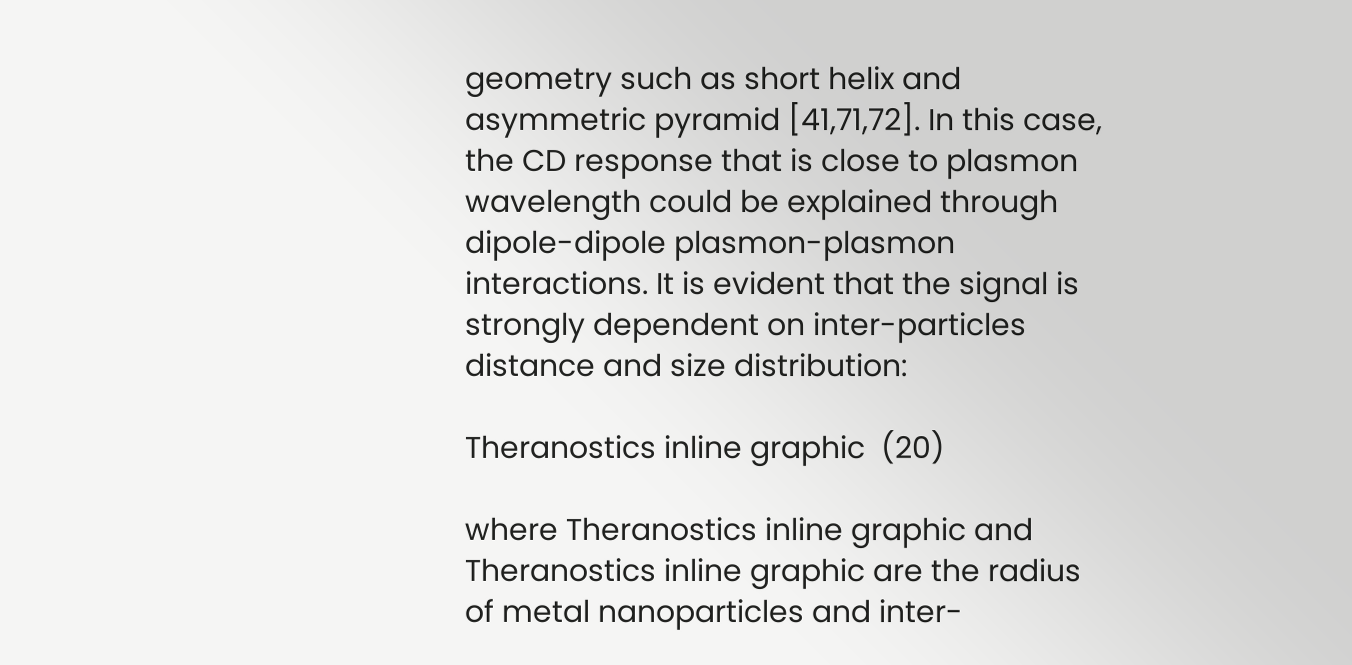geometry such as short helix and asymmetric pyramid [41,71,72]. In this case, the CD response that is close to plasmon wavelength could be explained through dipole-dipole plasmon-plasmon interactions. It is evident that the signal is strongly dependent on inter-particles distance and size distribution:

Theranostics inline graphic  (20)

where Theranostics inline graphic and Theranostics inline graphic are the radius of metal nanoparticles and inter-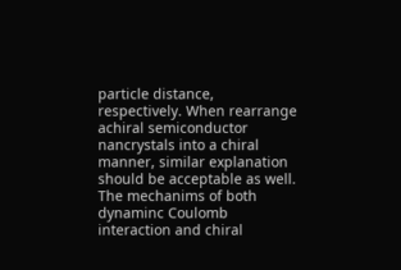particle distance, respectively. When rearrange achiral semiconductor nancrystals into a chiral manner, similar explanation should be acceptable as well. The mechanims of both dynaminc Coulomb interaction and chiral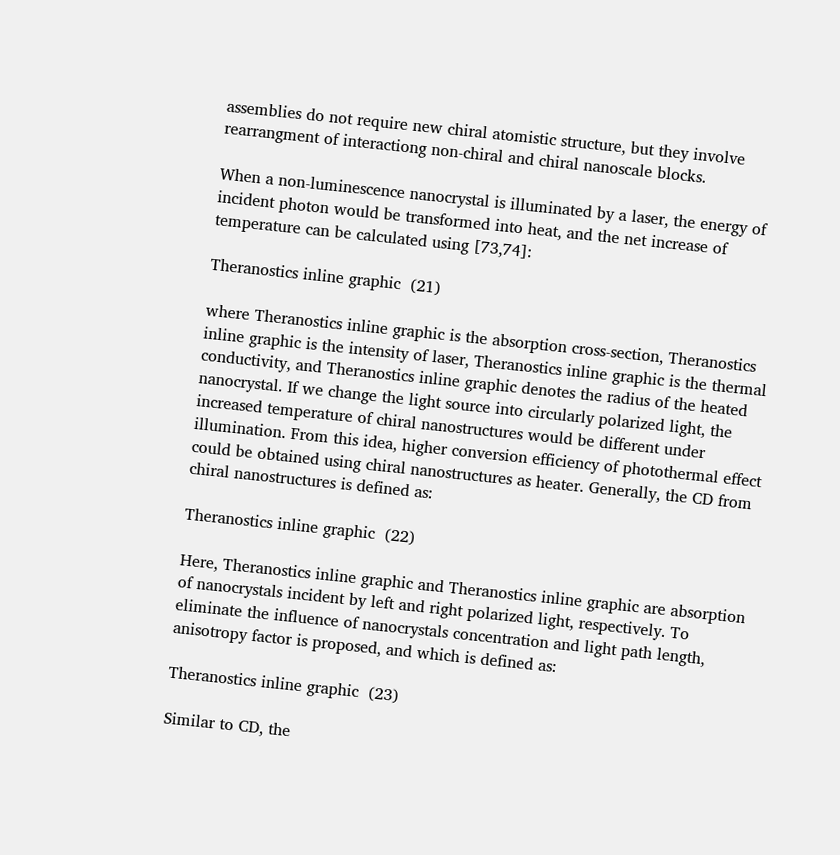assemblies do not require new chiral atomistic structure, but they involve rearrangment of interactiong non-chiral and chiral nanoscale blocks.

When a non-luminescence nanocrystal is illuminated by a laser, the energy of incident photon would be transformed into heat, and the net increase of temperature can be calculated using [73,74]:

Theranostics inline graphic  (21)

where Theranostics inline graphic is the absorption cross-section, Theranostics inline graphic is the intensity of laser, Theranostics inline graphic is the thermal conductivity, and Theranostics inline graphic denotes the radius of the heated nanocrystal. If we change the light source into circularly polarized light, the increased temperature of chiral nanostructures would be different under illumination. From this idea, higher conversion efficiency of photothermal effect could be obtained using chiral nanostructures as heater. Generally, the CD from chiral nanostructures is defined as:

Theranostics inline graphic  (22)

Here, Theranostics inline graphic and Theranostics inline graphic are absorption of nanocrystals incident by left and right polarized light, respectively. To eliminate the influence of nanocrystals concentration and light path length, anisotropy factor is proposed, and which is defined as:

Theranostics inline graphic  (23)

Similar to CD, the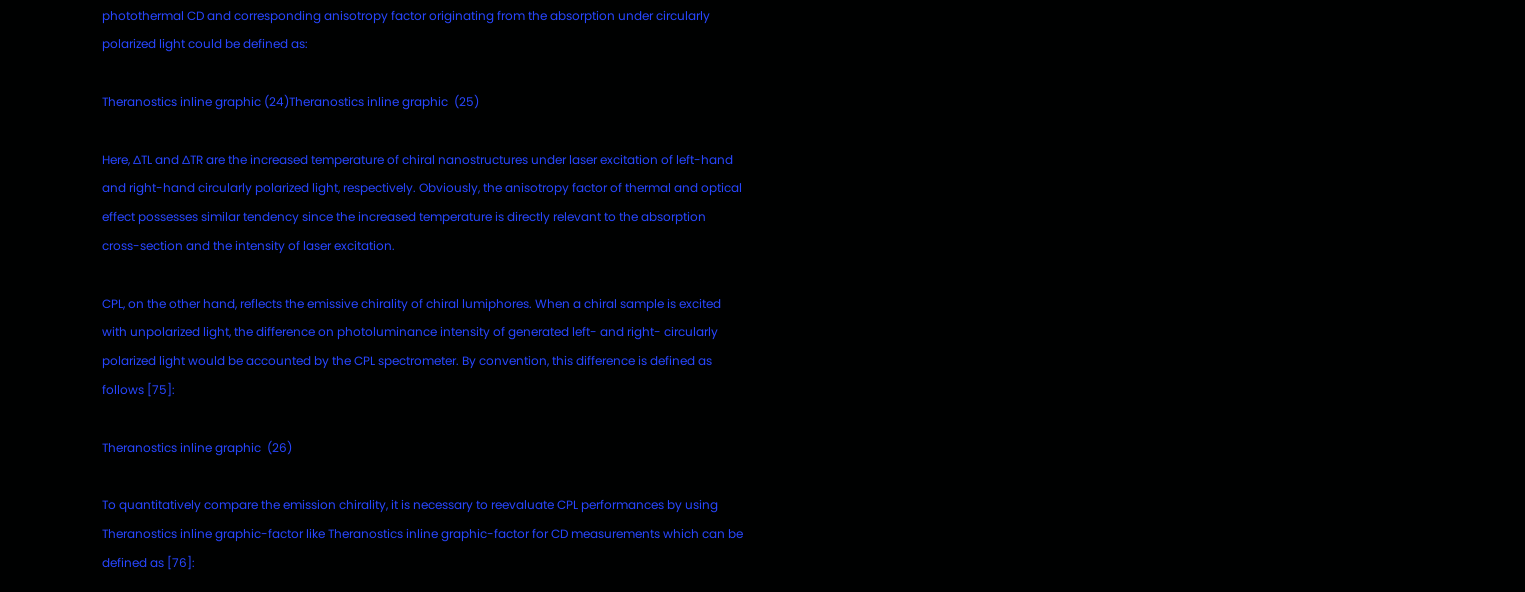photothermal CD and corresponding anisotropy factor originating from the absorption under circularly polarized light could be defined as:

Theranostics inline graphic (24)Theranostics inline graphic  (25)

Here, ∆TL and ∆TR are the increased temperature of chiral nanostructures under laser excitation of left-hand and right-hand circularly polarized light, respectively. Obviously, the anisotropy factor of thermal and optical effect possesses similar tendency since the increased temperature is directly relevant to the absorption cross-section and the intensity of laser excitation.

CPL, on the other hand, reflects the emissive chirality of chiral lumiphores. When a chiral sample is excited with unpolarized light, the difference on photoluminance intensity of generated left- and right- circularly polarized light would be accounted by the CPL spectrometer. By convention, this difference is defined as follows [75]:

Theranostics inline graphic  (26)

To quantitatively compare the emission chirality, it is necessary to reevaluate CPL performances by using Theranostics inline graphic-factor like Theranostics inline graphic-factor for CD measurements which can be defined as [76]: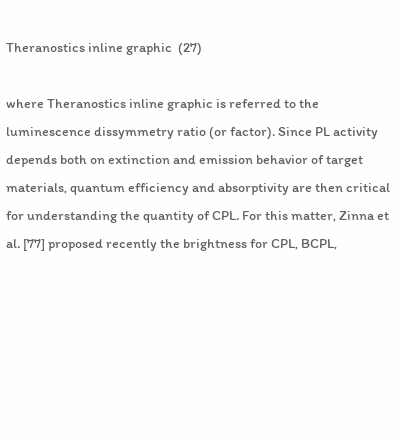Theranostics inline graphic  (27)

where Theranostics inline graphic is referred to the luminescence dissymmetry ratio (or factor). Since PL activity depends both on extinction and emission behavior of target materials, quantum efficiency and absorptivity are then critical for understanding the quantity of CPL. For this matter, Zinna et al. [77] proposed recently the brightness for CPL, BCPL,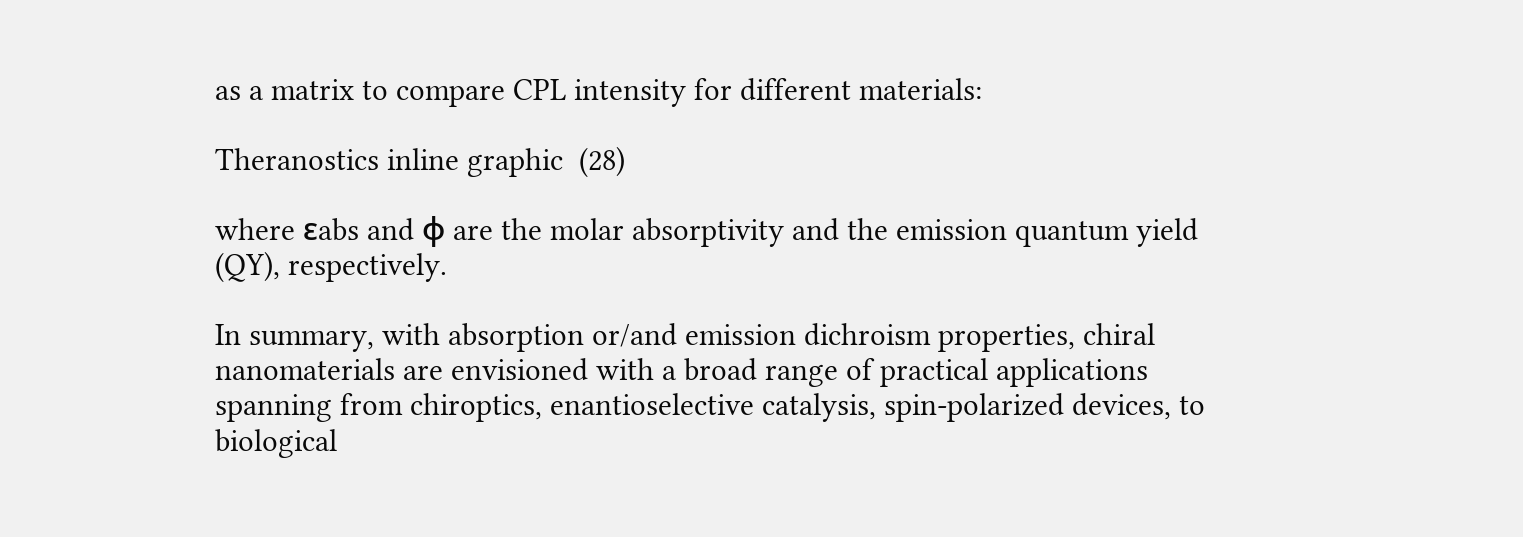as a matrix to compare CPL intensity for different materials:

Theranostics inline graphic  (28)

where εabs and φ are the molar absorptivity and the emission quantum yield (QY), respectively.

In summary, with absorption or/and emission dichroism properties, chiral nanomaterials are envisioned with a broad range of practical applications spanning from chiroptics, enantioselective catalysis, spin-polarized devices, to biological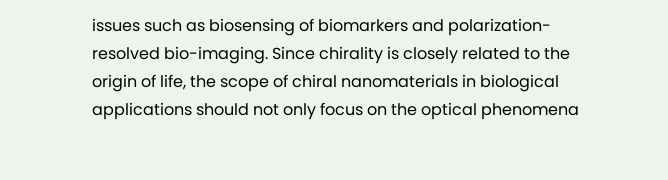issues such as biosensing of biomarkers and polarization-resolved bio-imaging. Since chirality is closely related to the origin of life, the scope of chiral nanomaterials in biological applications should not only focus on the optical phenomena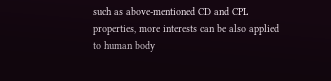such as above-mentioned CD and CPL properties, more interests can be also applied to human body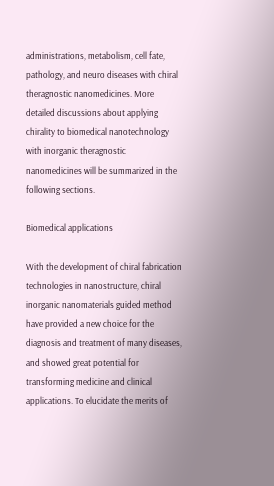administrations, metabolism, cell fate, pathology, and neuro diseases with chiral theragnostic nanomedicines. More detailed discussions about applying chirality to biomedical nanotechnology with inorganic theragnostic nanomedicines will be summarized in the following sections.

Biomedical applications

With the development of chiral fabrication technologies in nanostructure, chiral inorganic nanomaterials guided method have provided a new choice for the diagnosis and treatment of many diseases, and showed great potential for transforming medicine and clinical applications. To elucidate the merits of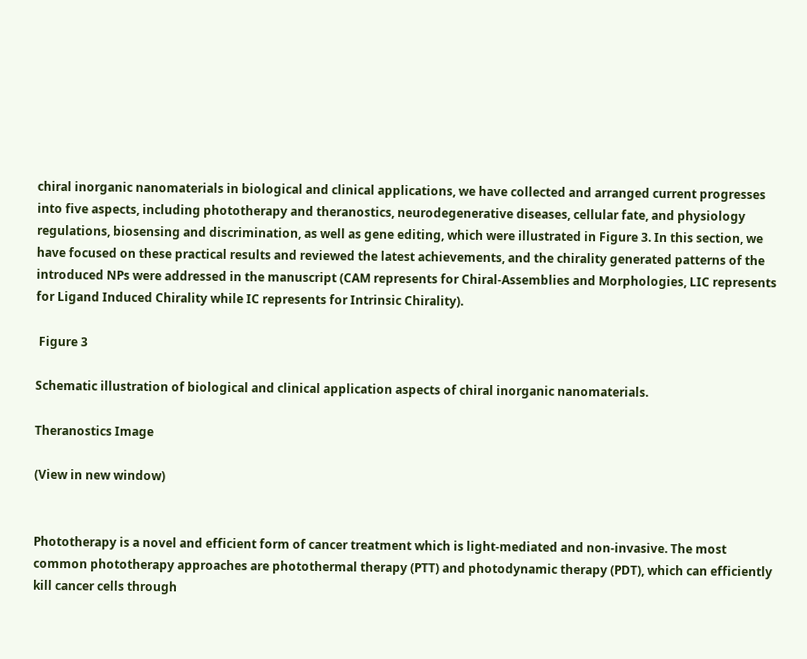chiral inorganic nanomaterials in biological and clinical applications, we have collected and arranged current progresses into five aspects, including phototherapy and theranostics, neurodegenerative diseases, cellular fate, and physiology regulations, biosensing and discrimination, as well as gene editing, which were illustrated in Figure 3. In this section, we have focused on these practical results and reviewed the latest achievements, and the chirality generated patterns of the introduced NPs were addressed in the manuscript (CAM represents for Chiral-Assemblies and Morphologies, LIC represents for Ligand Induced Chirality while IC represents for Intrinsic Chirality).

 Figure 3

Schematic illustration of biological and clinical application aspects of chiral inorganic nanomaterials.

Theranostics Image

(View in new window)


Phototherapy is a novel and efficient form of cancer treatment which is light-mediated and non-invasive. The most common phototherapy approaches are photothermal therapy (PTT) and photodynamic therapy (PDT), which can efficiently kill cancer cells through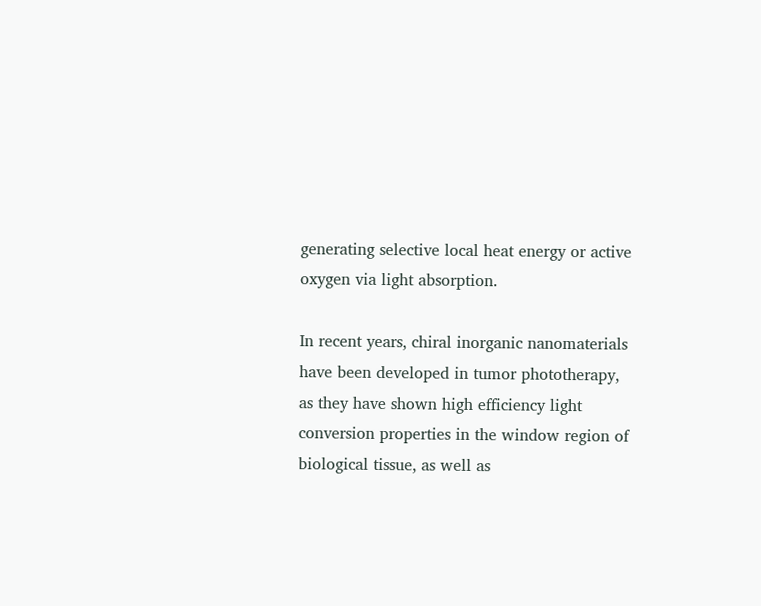generating selective local heat energy or active oxygen via light absorption.

In recent years, chiral inorganic nanomaterials have been developed in tumor phototherapy, as they have shown high efficiency light conversion properties in the window region of biological tissue, as well as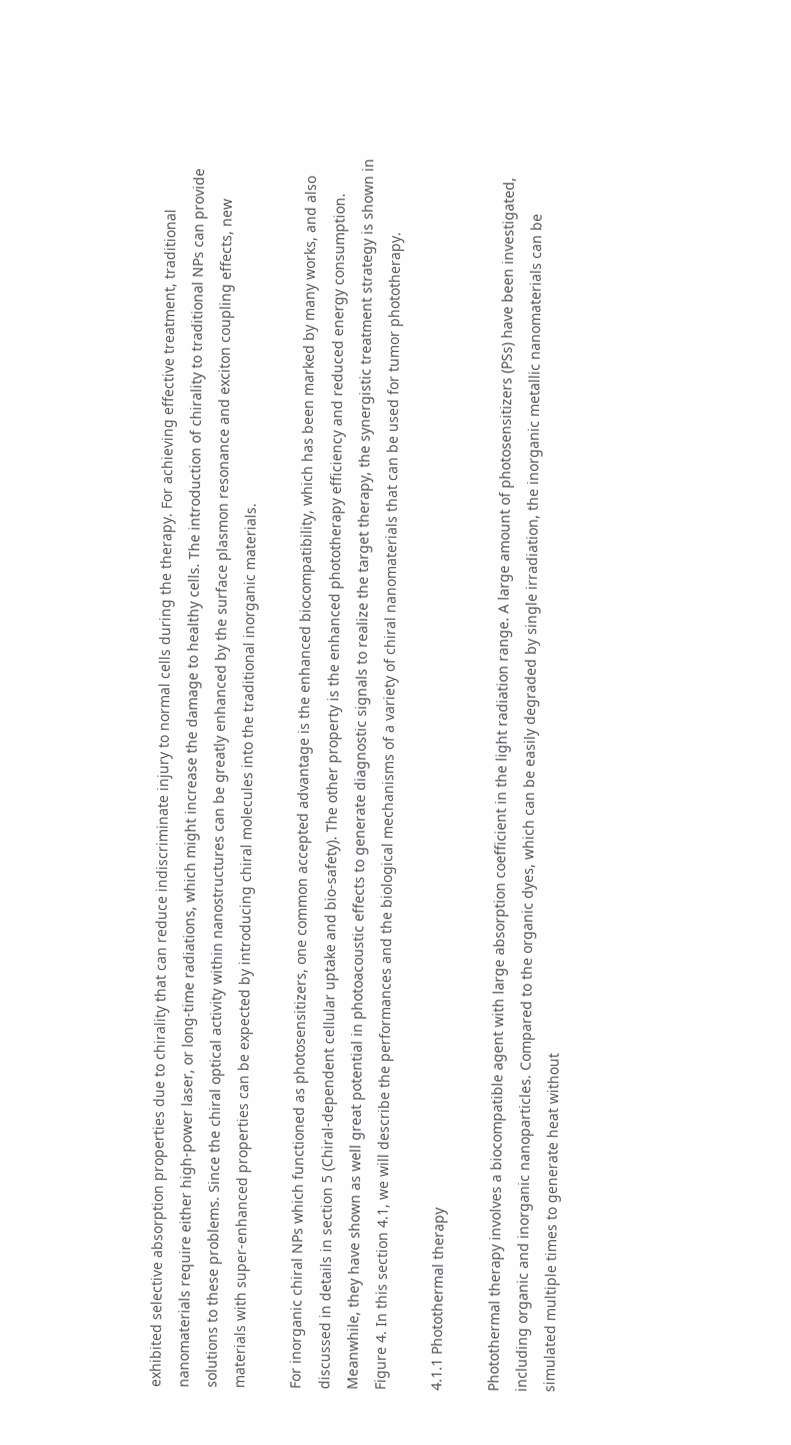exhibited selective absorption properties due to chirality that can reduce indiscriminate injury to normal cells during the therapy. For achieving effective treatment, traditional nanomaterials require either high-power laser, or long-time radiations, which might increase the damage to healthy cells. The introduction of chirality to traditional NPs can provide solutions to these problems. Since the chiral optical activity within nanostructures can be greatly enhanced by the surface plasmon resonance and exciton coupling effects, new materials with super-enhanced properties can be expected by introducing chiral molecules into the traditional inorganic materials.

For inorganic chiral NPs which functioned as photosensitizers, one common accepted advantage is the enhanced biocompatibility, which has been marked by many works, and also discussed in details in section 5 (Chiral-dependent cellular uptake and bio-safety). The other property is the enhanced phototherapy efficiency and reduced energy consumption. Meanwhile, they have shown as well great potential in photoacoustic effects to generate diagnostic signals to realize the target therapy, the synergistic treatment strategy is shown in Figure 4. In this section 4.1, we will describe the performances and the biological mechanisms of a variety of chiral nanomaterials that can be used for tumor phototherapy.

4.1.1 Photothermal therapy

Photothermal therapy involves a biocompatible agent with large absorption coefficient in the light radiation range. A large amount of photosensitizers (PSs) have been investigated, including organic and inorganic nanoparticles. Compared to the organic dyes, which can be easily degraded by single irradiation, the inorganic metallic nanomaterials can be simulated multiple times to generate heat without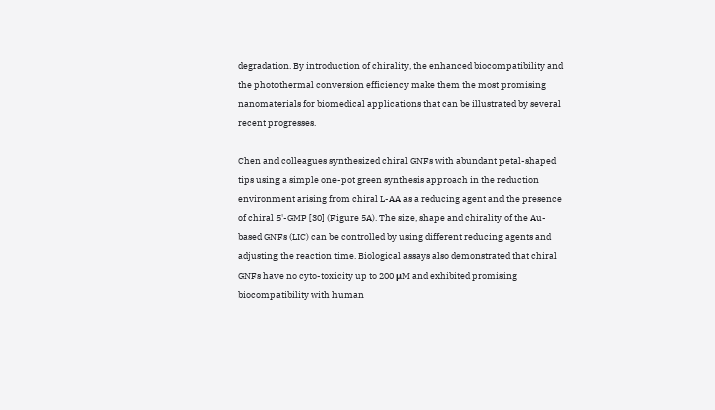degradation. By introduction of chirality, the enhanced biocompatibility and the photothermal conversion efficiency make them the most promising nanomaterials for biomedical applications that can be illustrated by several recent progresses.

Chen and colleagues synthesized chiral GNFs with abundant petal-shaped tips using a simple one-pot green synthesis approach in the reduction environment arising from chiral L-AA as a reducing agent and the presence of chiral 5'-GMP [30] (Figure 5A). The size, shape and chirality of the Au-based GNFs (LIC) can be controlled by using different reducing agents and adjusting the reaction time. Biological assays also demonstrated that chiral GNFs have no cyto-toxicity up to 200 μM and exhibited promising biocompatibility with human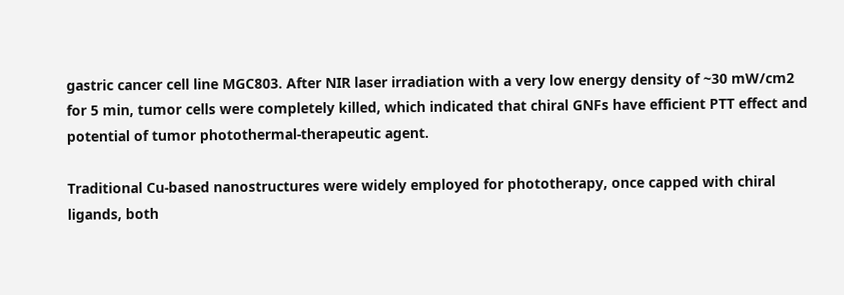gastric cancer cell line MGC803. After NIR laser irradiation with a very low energy density of ~30 mW/cm2 for 5 min, tumor cells were completely killed, which indicated that chiral GNFs have efficient PTT effect and potential of tumor photothermal-therapeutic agent.

Traditional Cu-based nanostructures were widely employed for phototherapy, once capped with chiral ligands, both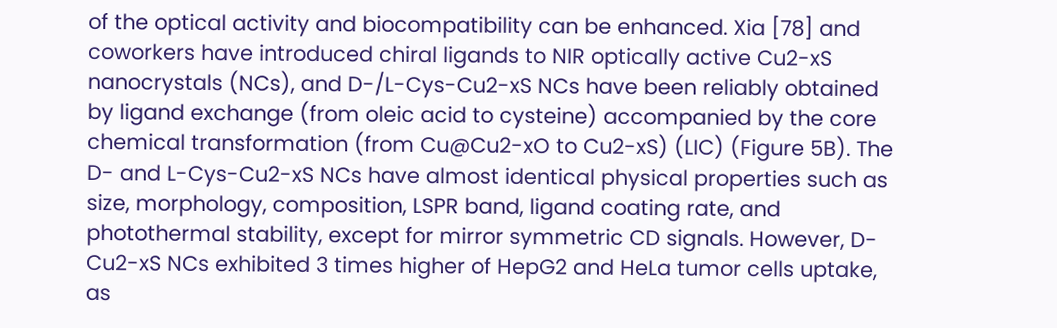of the optical activity and biocompatibility can be enhanced. Xia [78] and coworkers have introduced chiral ligands to NIR optically active Cu2-xS nanocrystals (NCs), and D-/L-Cys-Cu2-xS NCs have been reliably obtained by ligand exchange (from oleic acid to cysteine) accompanied by the core chemical transformation (from Cu@Cu2-xO to Cu2-xS) (LIC) (Figure 5B). The D- and L-Cys-Cu2-xS NCs have almost identical physical properties such as size, morphology, composition, LSPR band, ligand coating rate, and photothermal stability, except for mirror symmetric CD signals. However, D-Cu2-xS NCs exhibited 3 times higher of HepG2 and HeLa tumor cells uptake, as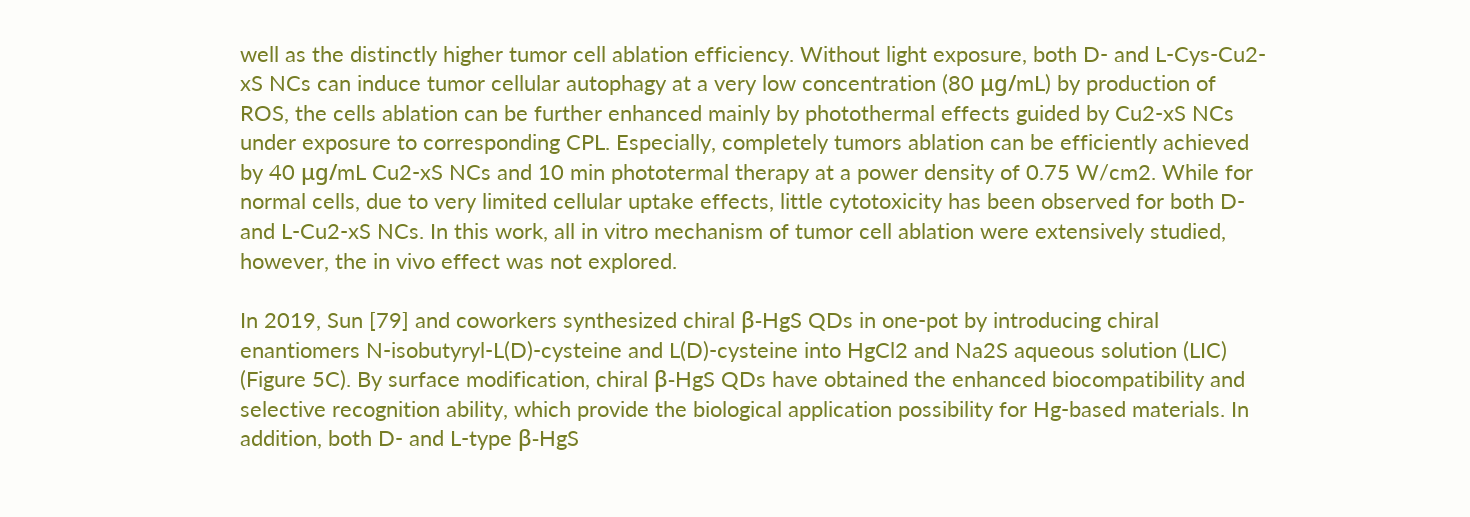well as the distinctly higher tumor cell ablation efficiency. Without light exposure, both D- and L-Cys-Cu2-xS NCs can induce tumor cellular autophagy at a very low concentration (80 μg/mL) by production of ROS, the cells ablation can be further enhanced mainly by photothermal effects guided by Cu2-xS NCs under exposure to corresponding CPL. Especially, completely tumors ablation can be efficiently achieved by 40 μg/mL Cu2-xS NCs and 10 min phototermal therapy at a power density of 0.75 W/cm2. While for normal cells, due to very limited cellular uptake effects, little cytotoxicity has been observed for both D- and L-Cu2-xS NCs. In this work, all in vitro mechanism of tumor cell ablation were extensively studied, however, the in vivo effect was not explored.

In 2019, Sun [79] and coworkers synthesized chiral β-HgS QDs in one-pot by introducing chiral enantiomers N-isobutyryl-L(D)-cysteine and L(D)-cysteine into HgCl2 and Na2S aqueous solution (LIC) (Figure 5C). By surface modification, chiral β-HgS QDs have obtained the enhanced biocompatibility and selective recognition ability, which provide the biological application possibility for Hg-based materials. In addition, both D- and L-type β-HgS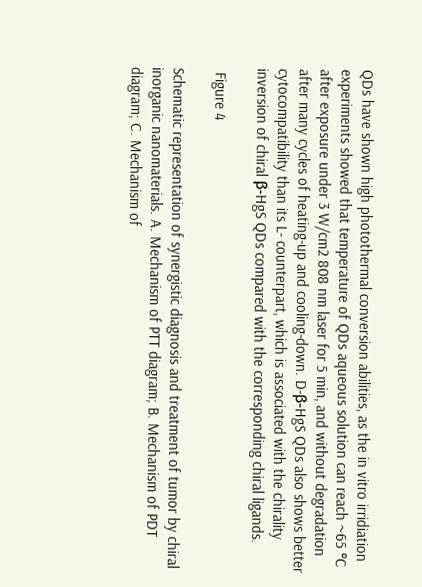QDs have shown high photothermal conversion abilities, as the in vitro irridiation experiments showed that temperature of QDs aqueous solution can reach ~65 °C after exposure under 3 W/cm2 808 nm laser for 5 min, and without degradation after many cycles of heating-up and cooling-down. D-β-HgS QDs also shows better cytocompatibility than its L- counterpart, which is associated with the chirality inversion of chiral β-HgS QDs compared with the corresponding chiral ligands.

 Figure 4

Schematic representation of synergistic diagnosis and treatment of tumor by chiral inorganic nanomaterials. A. Mechanism of PTT diagram; B. Mechanism of PDT diagram; C. Mechanism of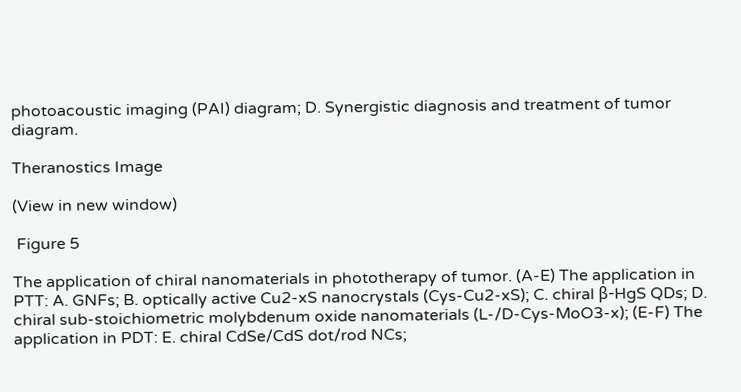photoacoustic imaging (PAI) diagram; D. Synergistic diagnosis and treatment of tumor diagram.

Theranostics Image

(View in new window)

 Figure 5

The application of chiral nanomaterials in phototherapy of tumor. (A-E) The application in PTT: A. GNFs; B. optically active Cu2-xS nanocrystals (Cys-Cu2-xS); C. chiral β-HgS QDs; D. chiral sub-stoichiometric molybdenum oxide nanomaterials (L-/D-Cys-MoO3-x); (E-F) The application in PDT: E. chiral CdSe/CdS dot/rod NCs;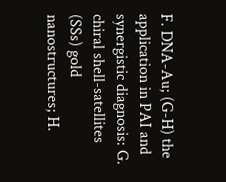F. DNA-Au; (G-H) the application in PAI and synergistic diagnosis: G. chiral shell-satellites (SSs) gold nanostructures; H.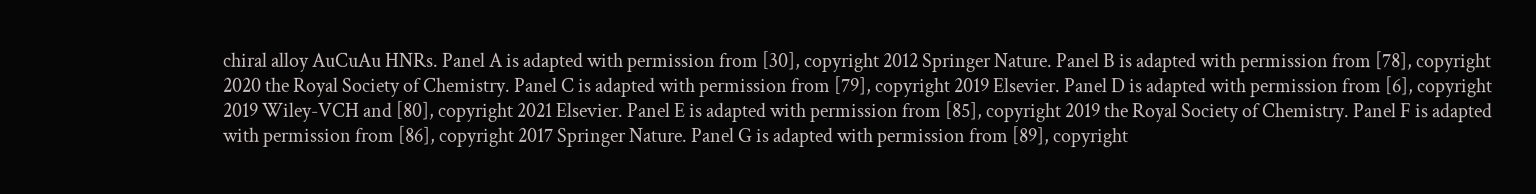chiral alloy AuCuAu HNRs. Panel A is adapted with permission from [30], copyright 2012 Springer Nature. Panel B is adapted with permission from [78], copyright 2020 the Royal Society of Chemistry. Panel C is adapted with permission from [79], copyright 2019 Elsevier. Panel D is adapted with permission from [6], copyright 2019 Wiley-VCH and [80], copyright 2021 Elsevier. Panel E is adapted with permission from [85], copyright 2019 the Royal Society of Chemistry. Panel F is adapted with permission from [86], copyright 2017 Springer Nature. Panel G is adapted with permission from [89], copyright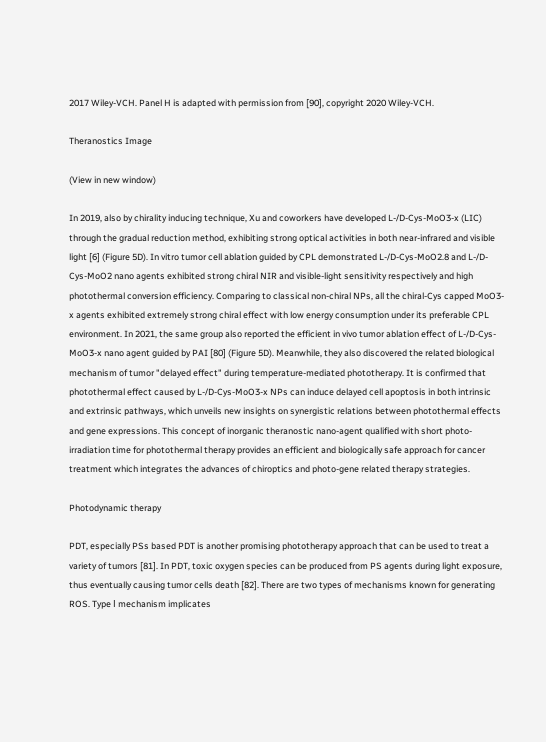2017 Wiley-VCH. Panel H is adapted with permission from [90], copyright 2020 Wiley-VCH.

Theranostics Image

(View in new window)

In 2019, also by chirality inducing technique, Xu and coworkers have developed L-/D-Cys-MoO3-x (LIC) through the gradual reduction method, exhibiting strong optical activities in both near-infrared and visible light [6] (Figure 5D). In vitro tumor cell ablation guided by CPL demonstrated L-/D-Cys-MoO2.8 and L-/D-Cys-MoO2 nano agents exhibited strong chiral NIR and visible-light sensitivity respectively and high photothermal conversion efficiency. Comparing to classical non-chiral NPs, all the chiral-Cys capped MoO3-x agents exhibited extremely strong chiral effect with low energy consumption under its preferable CPL environment. In 2021, the same group also reported the efficient in vivo tumor ablation effect of L-/D-Cys-MoO3-x nano agent guided by PAI [80] (Figure 5D). Meanwhile, they also discovered the related biological mechanism of tumor "delayed effect" during temperature-mediated phototherapy. It is confirmed that photothermal effect caused by L-/D-Cys-MoO3-x NPs can induce delayed cell apoptosis in both intrinsic and extrinsic pathways, which unveils new insights on synergistic relations between photothermal effects and gene expressions. This concept of inorganic theranostic nano-agent qualified with short photo-irradiation time for photothermal therapy provides an efficient and biologically safe approach for cancer treatment which integrates the advances of chiroptics and photo-gene related therapy strategies.

Photodynamic therapy

PDT, especially PSs based PDT is another promising phototherapy approach that can be used to treat a variety of tumors [81]. In PDT, toxic oxygen species can be produced from PS agents during light exposure, thus eventually causing tumor cells death [82]. There are two types of mechanisms known for generating ROS. Type Ⅰ mechanism implicates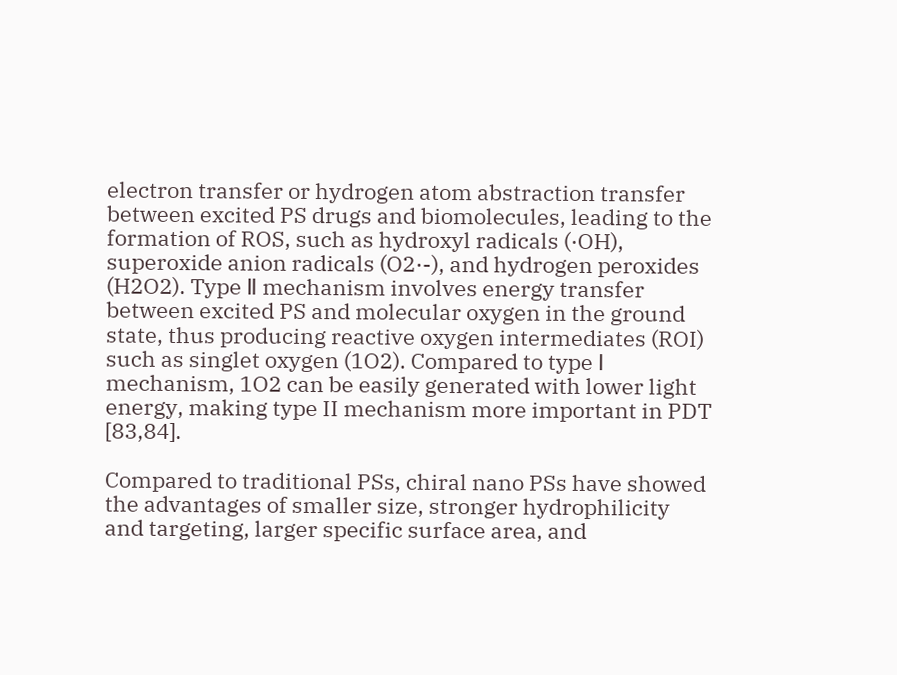electron transfer or hydrogen atom abstraction transfer between excited PS drugs and biomolecules, leading to the formation of ROS, such as hydroxyl radicals (·OH), superoxide anion radicals (O2·-), and hydrogen peroxides (H2O2). Type Ⅱ mechanism involves energy transfer between excited PS and molecular oxygen in the ground state, thus producing reactive oxygen intermediates (ROI) such as singlet oxygen (1O2). Compared to type Ⅰ mechanism, 1O2 can be easily generated with lower light energy, making type II mechanism more important in PDT [83,84].

Compared to traditional PSs, chiral nano PSs have showed the advantages of smaller size, stronger hydrophilicity and targeting, larger specific surface area, and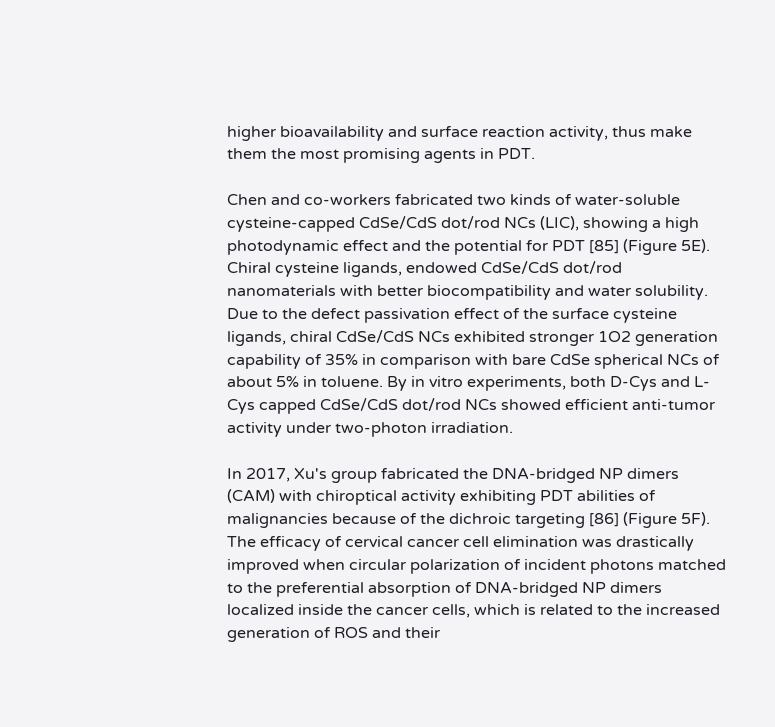higher bioavailability and surface reaction activity, thus make them the most promising agents in PDT.

Chen and co-workers fabricated two kinds of water-soluble cysteine-capped CdSe/CdS dot/rod NCs (LIC), showing a high photodynamic effect and the potential for PDT [85] (Figure 5E). Chiral cysteine ligands, endowed CdSe/CdS dot/rod nanomaterials with better biocompatibility and water solubility. Due to the defect passivation effect of the surface cysteine ligands, chiral CdSe/CdS NCs exhibited stronger 1O2 generation capability of 35% in comparison with bare CdSe spherical NCs of about 5% in toluene. By in vitro experiments, both D-Cys and L-Cys capped CdSe/CdS dot/rod NCs showed efficient anti-tumor activity under two-photon irradiation.

In 2017, Xu's group fabricated the DNA-bridged NP dimers (CAM) with chiroptical activity exhibiting PDT abilities of malignancies because of the dichroic targeting [86] (Figure 5F). The efficacy of cervical cancer cell elimination was drastically improved when circular polarization of incident photons matched to the preferential absorption of DNA-bridged NP dimers localized inside the cancer cells, which is related to the increased generation of ROS and their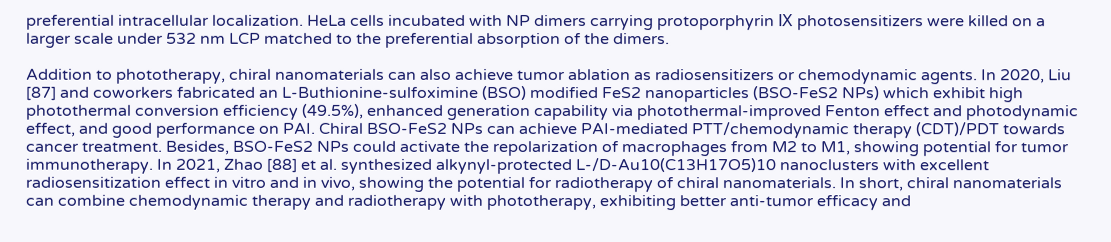preferential intracellular localization. HeLa cells incubated with NP dimers carrying protoporphyrin Ⅸ photosensitizers were killed on a larger scale under 532 nm LCP matched to the preferential absorption of the dimers.

Addition to phototherapy, chiral nanomaterials can also achieve tumor ablation as radiosensitizers or chemodynamic agents. In 2020, Liu [87] and coworkers fabricated an L-Buthionine-sulfoximine (BSO) modified FeS2 nanoparticles (BSO-FeS2 NPs) which exhibit high photothermal conversion efficiency (49.5%), enhanced generation capability via photothermal-improved Fenton effect and photodynamic effect, and good performance on PAI. Chiral BSO-FeS2 NPs can achieve PAI-mediated PTT/chemodynamic therapy (CDT)/PDT towards cancer treatment. Besides, BSO-FeS2 NPs could activate the repolarization of macrophages from M2 to M1, showing potential for tumor immunotherapy. In 2021, Zhao [88] et al. synthesized alkynyl-protected L-/D-Au10(C13H17O5)10 nanoclusters with excellent radiosensitization effect in vitro and in vivo, showing the potential for radiotherapy of chiral nanomaterials. In short, chiral nanomaterials can combine chemodynamic therapy and radiotherapy with phototherapy, exhibiting better anti-tumor efficacy and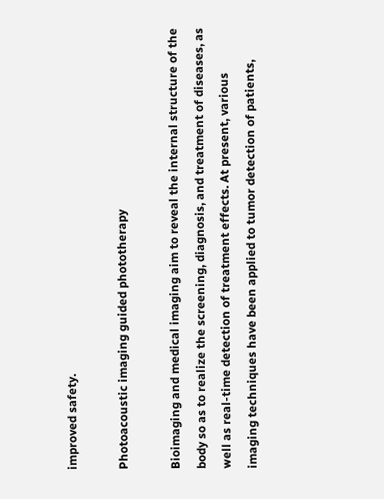improved safety.

Photoacoustic imaging guided phototherapy

Bioimaging and medical imaging aim to reveal the internal structure of the body so as to realize the screening, diagnosis, and treatment of diseases, as well as real-time detection of treatment effects. At present, various imaging techniques have been applied to tumor detection of patients,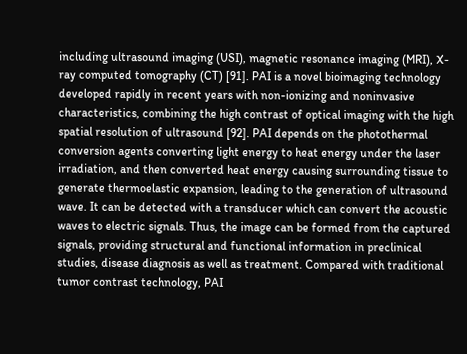including ultrasound imaging (USI), magnetic resonance imaging (MRI), X-ray computed tomography (CT) [91]. PAI is a novel bioimaging technology developed rapidly in recent years with non-ionizing and noninvasive characteristics, combining the high contrast of optical imaging with the high spatial resolution of ultrasound [92]. PAI depends on the photothermal conversion agents converting light energy to heat energy under the laser irradiation, and then converted heat energy causing surrounding tissue to generate thermoelastic expansion, leading to the generation of ultrasound wave. It can be detected with a transducer which can convert the acoustic waves to electric signals. Thus, the image can be formed from the captured signals, providing structural and functional information in preclinical studies, disease diagnosis as well as treatment. Compared with traditional tumor contrast technology, PAI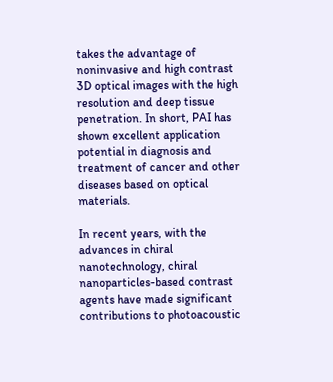takes the advantage of noninvasive and high contrast 3D optical images with the high resolution and deep tissue penetration. In short, PAI has shown excellent application potential in diagnosis and treatment of cancer and other diseases based on optical materials.

In recent years, with the advances in chiral nanotechnology, chiral nanoparticles-based contrast agents have made significant contributions to photoacoustic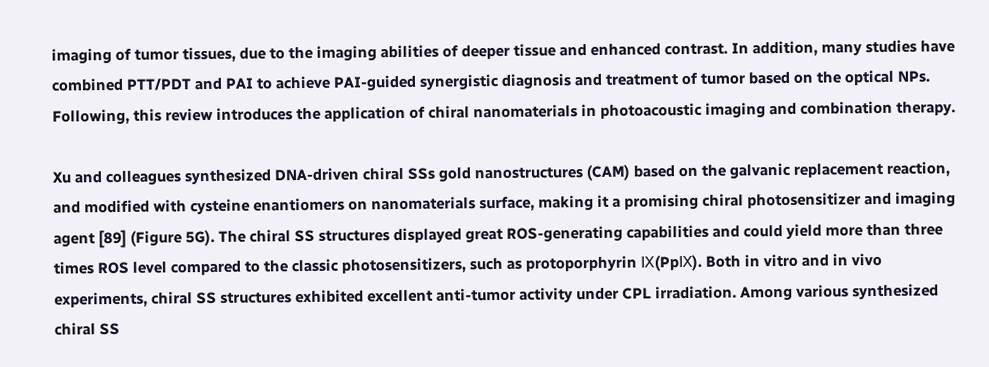imaging of tumor tissues, due to the imaging abilities of deeper tissue and enhanced contrast. In addition, many studies have combined PTT/PDT and PAI to achieve PAI-guided synergistic diagnosis and treatment of tumor based on the optical NPs. Following, this review introduces the application of chiral nanomaterials in photoacoustic imaging and combination therapy.

Xu and colleagues synthesized DNA-driven chiral SSs gold nanostructures (CAM) based on the galvanic replacement reaction, and modified with cysteine enantiomers on nanomaterials surface, making it a promising chiral photosensitizer and imaging agent [89] (Figure 5G). The chiral SS structures displayed great ROS-generating capabilities and could yield more than three times ROS level compared to the classic photosensitizers, such as protoporphyrin Ⅸ(PpⅨ). Both in vitro and in vivo experiments, chiral SS structures exhibited excellent anti-tumor activity under CPL irradiation. Among various synthesized chiral SS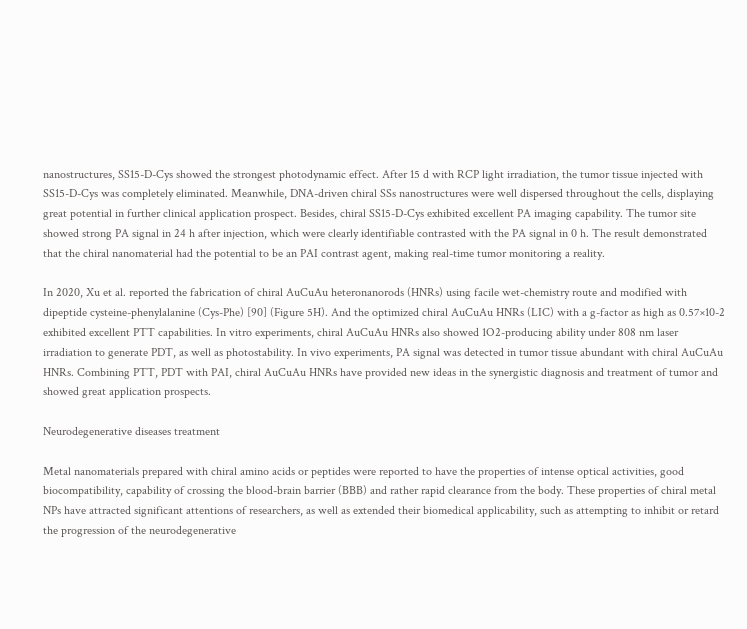nanostructures, SS15-D-Cys showed the strongest photodynamic effect. After 15 d with RCP light irradiation, the tumor tissue injected with SS15-D-Cys was completely eliminated. Meanwhile, DNA-driven chiral SSs nanostructures were well dispersed throughout the cells, displaying great potential in further clinical application prospect. Besides, chiral SS15-D-Cys exhibited excellent PA imaging capability. The tumor site showed strong PA signal in 24 h after injection, which were clearly identifiable contrasted with the PA signal in 0 h. The result demonstrated that the chiral nanomaterial had the potential to be an PAI contrast agent, making real-time tumor monitoring a reality.

In 2020, Xu et al. reported the fabrication of chiral AuCuAu heteronanorods (HNRs) using facile wet-chemistry route and modified with dipeptide cysteine-phenylalanine (Cys-Phe) [90] (Figure 5H). And the optimized chiral AuCuAu HNRs (LIC) with a g-factor as high as 0.57×10-2 exhibited excellent PTT capabilities. In vitro experiments, chiral AuCuAu HNRs also showed 1O2-producing ability under 808 nm laser irradiation to generate PDT, as well as photostability. In vivo experiments, PA signal was detected in tumor tissue abundant with chiral AuCuAu HNRs. Combining PTT, PDT with PAI, chiral AuCuAu HNRs have provided new ideas in the synergistic diagnosis and treatment of tumor and showed great application prospects.

Neurodegenerative diseases treatment

Metal nanomaterials prepared with chiral amino acids or peptides were reported to have the properties of intense optical activities, good biocompatibility, capability of crossing the blood-brain barrier (BBB) and rather rapid clearance from the body. These properties of chiral metal NPs have attracted significant attentions of researchers, as well as extended their biomedical applicability, such as attempting to inhibit or retard the progression of the neurodegenerative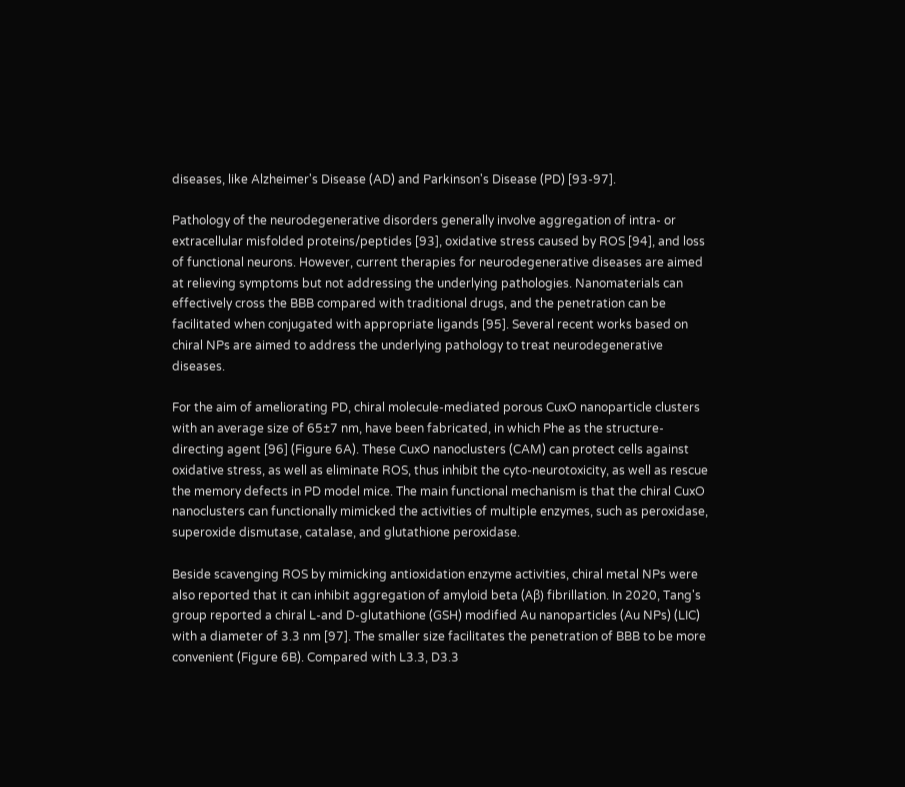diseases, like Alzheimer's Disease (AD) and Parkinson's Disease (PD) [93-97].

Pathology of the neurodegenerative disorders generally involve aggregation of intra- or extracellular misfolded proteins/peptides [93], oxidative stress caused by ROS [94], and loss of functional neurons. However, current therapies for neurodegenerative diseases are aimed at relieving symptoms but not addressing the underlying pathologies. Nanomaterials can effectively cross the BBB compared with traditional drugs, and the penetration can be facilitated when conjugated with appropriate ligands [95]. Several recent works based on chiral NPs are aimed to address the underlying pathology to treat neurodegenerative diseases.

For the aim of ameliorating PD, chiral molecule-mediated porous CuxO nanoparticle clusters with an average size of 65±7 nm, have been fabricated, in which Phe as the structure-directing agent [96] (Figure 6A). These CuxO nanoclusters (CAM) can protect cells against oxidative stress, as well as eliminate ROS, thus inhibit the cyto-neurotoxicity, as well as rescue the memory defects in PD model mice. The main functional mechanism is that the chiral CuxO nanoclusters can functionally mimicked the activities of multiple enzymes, such as peroxidase, superoxide dismutase, catalase, and glutathione peroxidase.

Beside scavenging ROS by mimicking antioxidation enzyme activities, chiral metal NPs were also reported that it can inhibit aggregation of amyloid beta (Aβ) fibrillation. In 2020, Tang's group reported a chiral L-and D-glutathione (GSH) modified Au nanoparticles (Au NPs) (LIC) with a diameter of 3.3 nm [97]. The smaller size facilitates the penetration of BBB to be more convenient (Figure 6B). Compared with L3.3, D3.3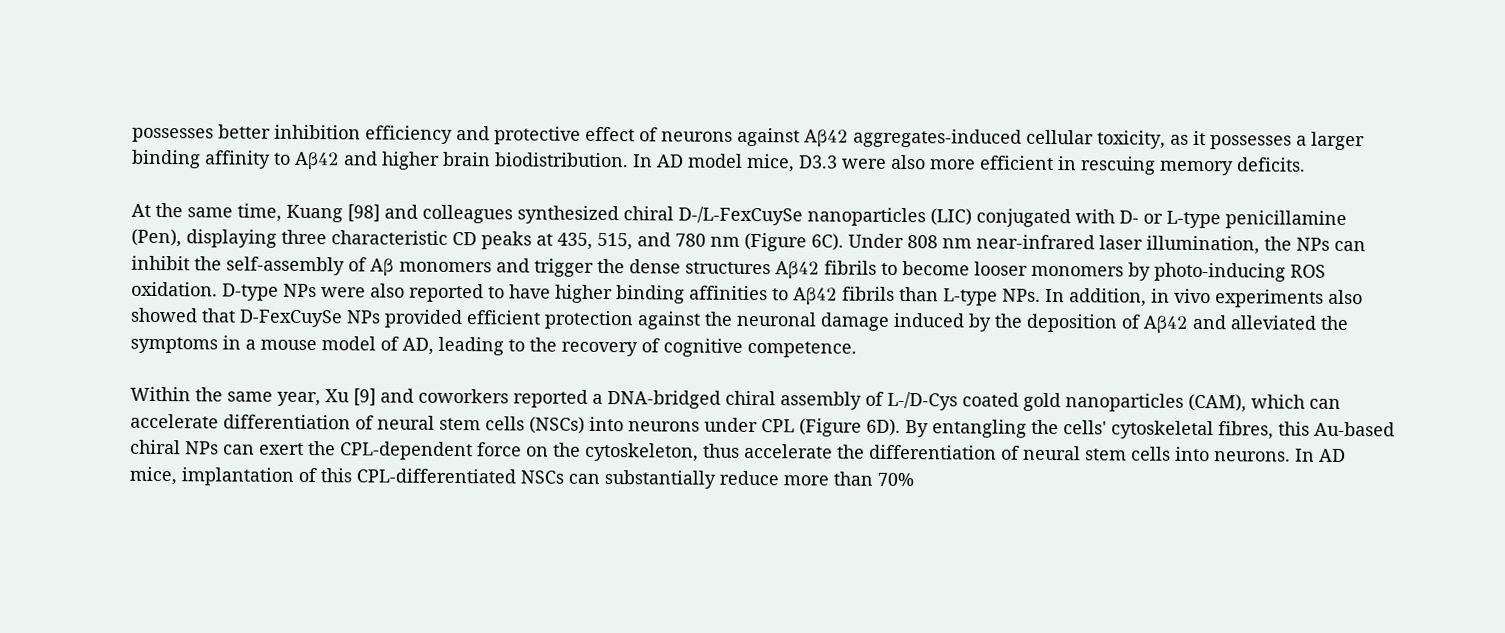possesses better inhibition efficiency and protective effect of neurons against Aβ42 aggregates-induced cellular toxicity, as it possesses a larger binding affinity to Aβ42 and higher brain biodistribution. In AD model mice, D3.3 were also more efficient in rescuing memory deficits.

At the same time, Kuang [98] and colleagues synthesized chiral D-/L-FexCuySe nanoparticles (LIC) conjugated with D- or L-type penicillamine (Pen), displaying three characteristic CD peaks at 435, 515, and 780 nm (Figure 6C). Under 808 nm near-infrared laser illumination, the NPs can inhibit the self-assembly of Aβ monomers and trigger the dense structures Aβ42 fibrils to become looser monomers by photo-inducing ROS oxidation. D-type NPs were also reported to have higher binding affinities to Aβ42 fibrils than L-type NPs. In addition, in vivo experiments also showed that D-FexCuySe NPs provided efficient protection against the neuronal damage induced by the deposition of Aβ42 and alleviated the symptoms in a mouse model of AD, leading to the recovery of cognitive competence.

Within the same year, Xu [9] and coworkers reported a DNA-bridged chiral assembly of L-/D-Cys coated gold nanoparticles (CAM), which can accelerate differentiation of neural stem cells (NSCs) into neurons under CPL (Figure 6D). By entangling the cells' cytoskeletal fibres, this Au-based chiral NPs can exert the CPL-dependent force on the cytoskeleton, thus accelerate the differentiation of neural stem cells into neurons. In AD mice, implantation of this CPL-differentiated NSCs can substantially reduce more than 70%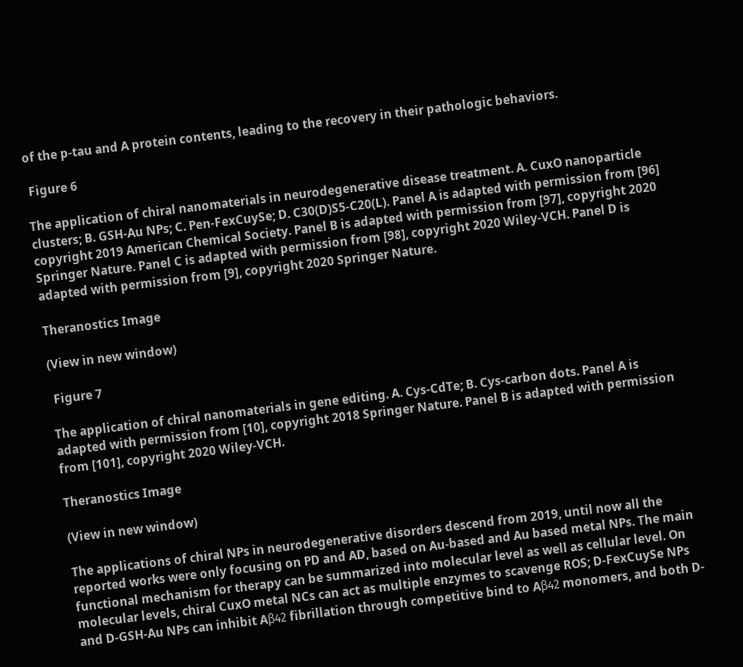of the p-tau and A protein contents, leading to the recovery in their pathologic behaviors.

 Figure 6

The application of chiral nanomaterials in neurodegenerative disease treatment. A. CuxO nanoparticle clusters; B. GSH-Au NPs; C. Pen-FexCuySe; D. C30(D)S5-C20(L). Panel A is adapted with permission from [96] copyright 2019 American Chemical Society. Panel B is adapted with permission from [97], copyright 2020 Springer Nature. Panel C is adapted with permission from [98], copyright 2020 Wiley-VCH. Panel D is adapted with permission from [9], copyright 2020 Springer Nature.

Theranostics Image

(View in new window)

 Figure 7

The application of chiral nanomaterials in gene editing. A. Cys-CdTe; B. Cys-carbon dots. Panel A is adapted with permission from [10], copyright 2018 Springer Nature. Panel B is adapted with permission from [101], copyright 2020 Wiley-VCH.

Theranostics Image

(View in new window)

The applications of chiral NPs in neurodegenerative disorders descend from 2019, until now all the reported works were only focusing on PD and AD, based on Au-based and Au based metal NPs. The main functional mechanism for therapy can be summarized into molecular level as well as cellular level. On molecular levels, chiral CuxO metal NCs can act as multiple enzymes to scavenge ROS; D-FexCuySe NPs and D-GSH-Au NPs can inhibit Aβ42 fibrillation through competitive bind to Aβ42 monomers, and both D-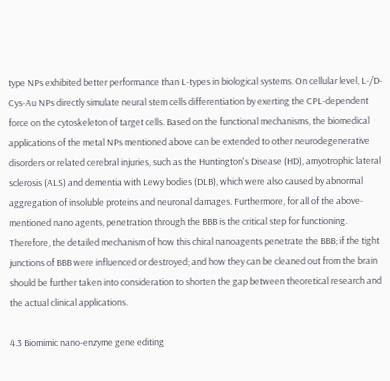type NPs exhibited better performance than L-types in biological systems. On cellular level, L-/D-Cys-Au NPs directly simulate neural stem cells differentiation by exerting the CPL-dependent force on the cytoskeleton of target cells. Based on the functional mechanisms, the biomedical applications of the metal NPs mentioned above can be extended to other neurodegenerative disorders or related cerebral injuries, such as the Huntington's Disease (HD), amyotrophic lateral sclerosis (ALS) and dementia with Lewy bodies (DLB), which were also caused by abnormal aggregation of insoluble proteins and neuronal damages. Furthermore, for all of the above-mentioned nano agents, penetration through the BBB is the critical step for functioning. Therefore, the detailed mechanism of how this chiral nanoagents penetrate the BBB; if the tight junctions of BBB were influenced or destroyed; and how they can be cleaned out from the brain should be further taken into consideration to shorten the gap between theoretical research and the actual clinical applications.

4.3 Biomimic nano-enzyme gene editing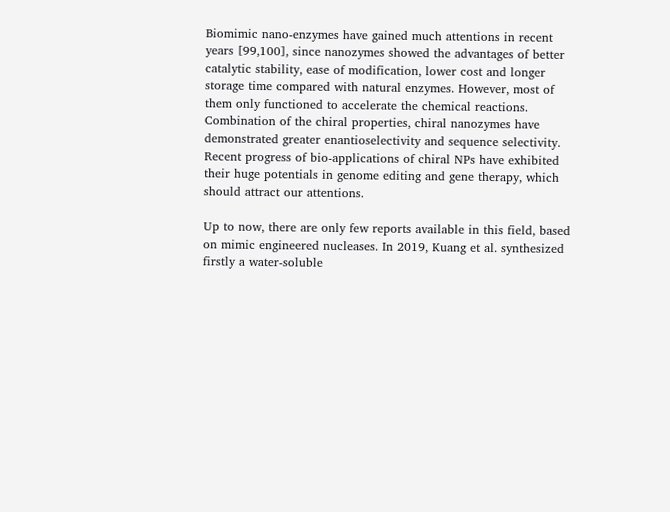Biomimic nano-enzymes have gained much attentions in recent years [99,100], since nanozymes showed the advantages of better catalytic stability, ease of modification, lower cost and longer storage time compared with natural enzymes. However, most of them only functioned to accelerate the chemical reactions. Combination of the chiral properties, chiral nanozymes have demonstrated greater enantioselectivity and sequence selectivity. Recent progress of bio-applications of chiral NPs have exhibited their huge potentials in genome editing and gene therapy, which should attract our attentions.

Up to now, there are only few reports available in this field, based on mimic engineered nucleases. In 2019, Kuang et al. synthesized firstly a water-soluble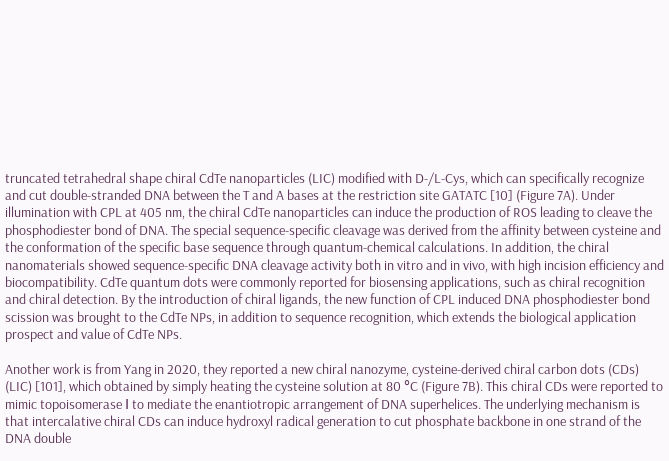truncated tetrahedral shape chiral CdTe nanoparticles (LIC) modified with D-/L-Cys, which can specifically recognize and cut double-stranded DNA between the T and A bases at the restriction site GATATC [10] (Figure 7A). Under illumination with CPL at 405 nm, the chiral CdTe nanoparticles can induce the production of ROS leading to cleave the phosphodiester bond of DNA. The special sequence-specific cleavage was derived from the affinity between cysteine and the conformation of the specific base sequence through quantum-chemical calculations. In addition, the chiral nanomaterials showed sequence-specific DNA cleavage activity both in vitro and in vivo, with high incision efficiency and biocompatibility. CdTe quantum dots were commonly reported for biosensing applications, such as chiral recognition and chiral detection. By the introduction of chiral ligands, the new function of CPL induced DNA phosphodiester bond scission was brought to the CdTe NPs, in addition to sequence recognition, which extends the biological application prospect and value of CdTe NPs.

Another work is from Yang in 2020, they reported a new chiral nanozyme, cysteine-derived chiral carbon dots (CDs) (LIC) [101], which obtained by simply heating the cysteine solution at 80 °C (Figure 7B). This chiral CDs were reported to mimic topoisomerase Ⅰ to mediate the enantiotropic arrangement of DNA superhelices. The underlying mechanism is that intercalative chiral CDs can induce hydroxyl radical generation to cut phosphate backbone in one strand of the DNA double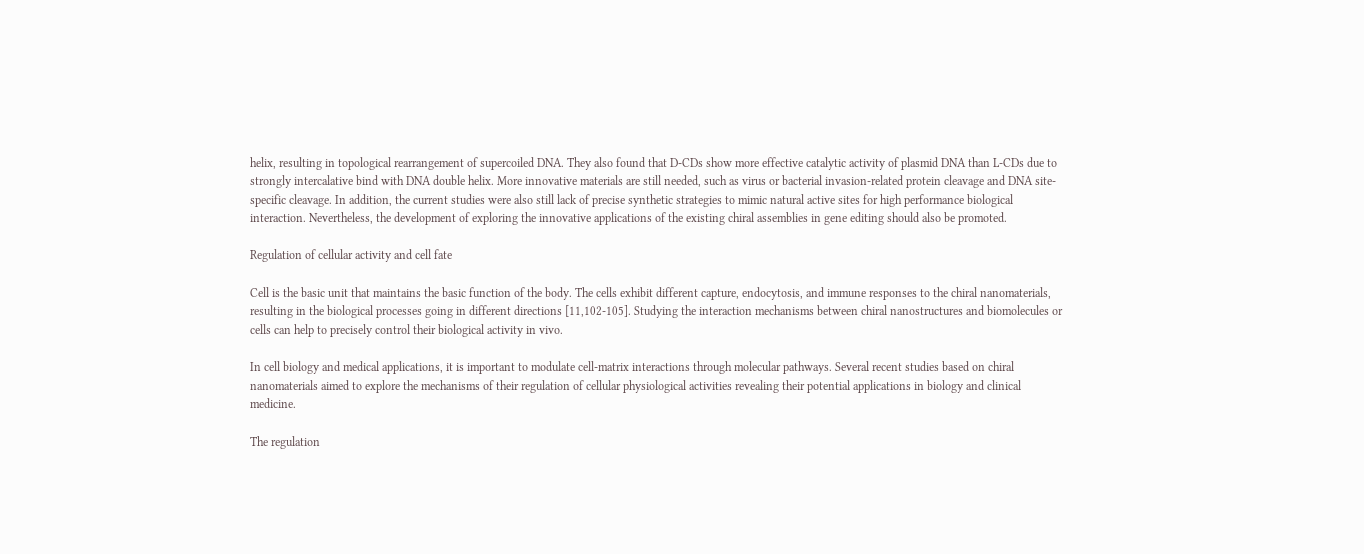helix, resulting in topological rearrangement of supercoiled DNA. They also found that D-CDs show more effective catalytic activity of plasmid DNA than L-CDs due to strongly intercalative bind with DNA double helix. More innovative materials are still needed, such as virus or bacterial invasion-related protein cleavage and DNA site-specific cleavage. In addition, the current studies were also still lack of precise synthetic strategies to mimic natural active sites for high performance biological interaction. Nevertheless, the development of exploring the innovative applications of the existing chiral assemblies in gene editing should also be promoted.

Regulation of cellular activity and cell fate

Cell is the basic unit that maintains the basic function of the body. The cells exhibit different capture, endocytosis, and immune responses to the chiral nanomaterials, resulting in the biological processes going in different directions [11,102-105]. Studying the interaction mechanisms between chiral nanostructures and biomolecules or cells can help to precisely control their biological activity in vivo.

In cell biology and medical applications, it is important to modulate cell-matrix interactions through molecular pathways. Several recent studies based on chiral nanomaterials aimed to explore the mechanisms of their regulation of cellular physiological activities revealing their potential applications in biology and clinical medicine.

The regulation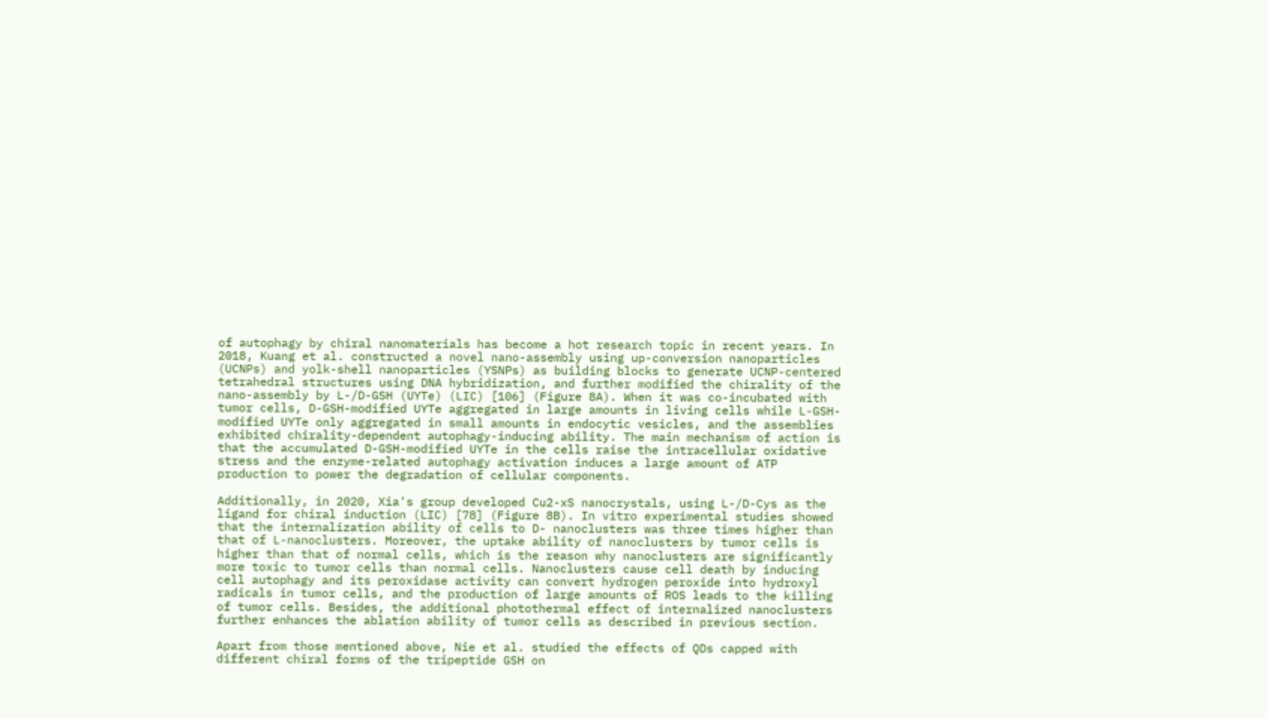of autophagy by chiral nanomaterials has become a hot research topic in recent years. In 2018, Kuang et al. constructed a novel nano-assembly using up-conversion nanoparticles (UCNPs) and yolk-shell nanoparticles (YSNPs) as building blocks to generate UCNP-centered tetrahedral structures using DNA hybridization, and further modified the chirality of the nano-assembly by L-/D-GSH (UYTe) (LIC) [106] (Figure 8A). When it was co-incubated with tumor cells, D-GSH-modified UYTe aggregated in large amounts in living cells while L-GSH-modified UYTe only aggregated in small amounts in endocytic vesicles, and the assemblies exhibited chirality-dependent autophagy-inducing ability. The main mechanism of action is that the accumulated D-GSH-modified UYTe in the cells raise the intracellular oxidative stress and the enzyme-related autophagy activation induces a large amount of ATP production to power the degradation of cellular components.

Additionally, in 2020, Xia's group developed Cu2-xS nanocrystals, using L-/D-Cys as the ligand for chiral induction (LIC) [78] (Figure 8B). In vitro experimental studies showed that the internalization ability of cells to D- nanoclusters was three times higher than that of L-nanoclusters. Moreover, the uptake ability of nanoclusters by tumor cells is higher than that of normal cells, which is the reason why nanoclusters are significantly more toxic to tumor cells than normal cells. Nanoclusters cause cell death by inducing cell autophagy and its peroxidase activity can convert hydrogen peroxide into hydroxyl radicals in tumor cells, and the production of large amounts of ROS leads to the killing of tumor cells. Besides, the additional photothermal effect of internalized nanoclusters further enhances the ablation ability of tumor cells as described in previous section.

Apart from those mentioned above, Nie et al. studied the effects of QDs capped with different chiral forms of the tripeptide GSH on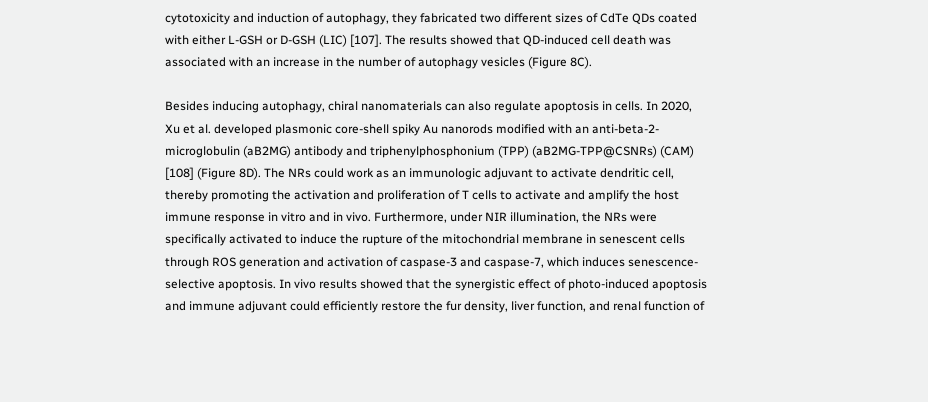cytotoxicity and induction of autophagy, they fabricated two different sizes of CdTe QDs coated with either L-GSH or D-GSH (LIC) [107]. The results showed that QD-induced cell death was associated with an increase in the number of autophagy vesicles (Figure 8C).

Besides inducing autophagy, chiral nanomaterials can also regulate apoptosis in cells. In 2020, Xu et al. developed plasmonic core-shell spiky Au nanorods modified with an anti-beta-2-microglobulin (aB2MG) antibody and triphenylphosphonium (TPP) (aB2MG-TPP@CSNRs) (CAM) [108] (Figure 8D). The NRs could work as an immunologic adjuvant to activate dendritic cell, thereby promoting the activation and proliferation of T cells to activate and amplify the host immune response in vitro and in vivo. Furthermore, under NIR illumination, the NRs were specifically activated to induce the rupture of the mitochondrial membrane in senescent cells through ROS generation and activation of caspase-3 and caspase-7, which induces senescence-selective apoptosis. In vivo results showed that the synergistic effect of photo-induced apoptosis and immune adjuvant could efficiently restore the fur density, liver function, and renal function of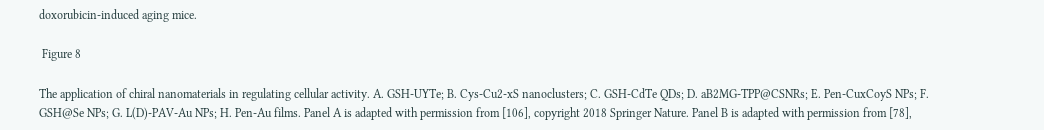doxorubicin-induced aging mice.

 Figure 8

The application of chiral nanomaterials in regulating cellular activity. A. GSH-UYTe; B. Cys-Cu2-xS nanoclusters; C. GSH-CdTe QDs; D. aB2MG-TPP@CSNRs; E. Pen-CuxCoyS NPs; F. GSH@Se NPs; G. L(D)-PAV-Au NPs; H. Pen-Au films. Panel A is adapted with permission from [106], copyright 2018 Springer Nature. Panel B is adapted with permission from [78],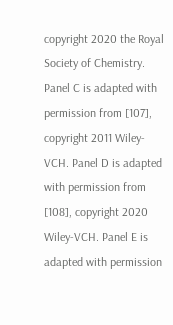copyright 2020 the Royal Society of Chemistry. Panel C is adapted with permission from [107], copyright 2011 Wiley-VCH. Panel D is adapted with permission from [108], copyright 2020 Wiley-VCH. Panel E is adapted with permission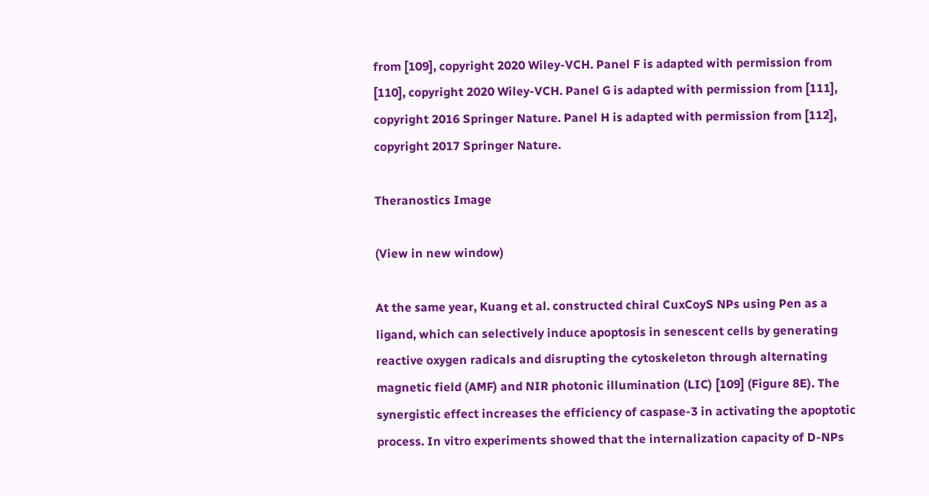from [109], copyright 2020 Wiley-VCH. Panel F is adapted with permission from [110], copyright 2020 Wiley-VCH. Panel G is adapted with permission from [111], copyright 2016 Springer Nature. Panel H is adapted with permission from [112], copyright 2017 Springer Nature.

Theranostics Image

(View in new window)

At the same year, Kuang et al. constructed chiral CuxCoyS NPs using Pen as a ligand, which can selectively induce apoptosis in senescent cells by generating reactive oxygen radicals and disrupting the cytoskeleton through alternating magnetic field (AMF) and NIR photonic illumination (LIC) [109] (Figure 8E). The synergistic effect increases the efficiency of caspase-3 in activating the apoptotic process. In vitro experiments showed that the internalization capacity of D-NPs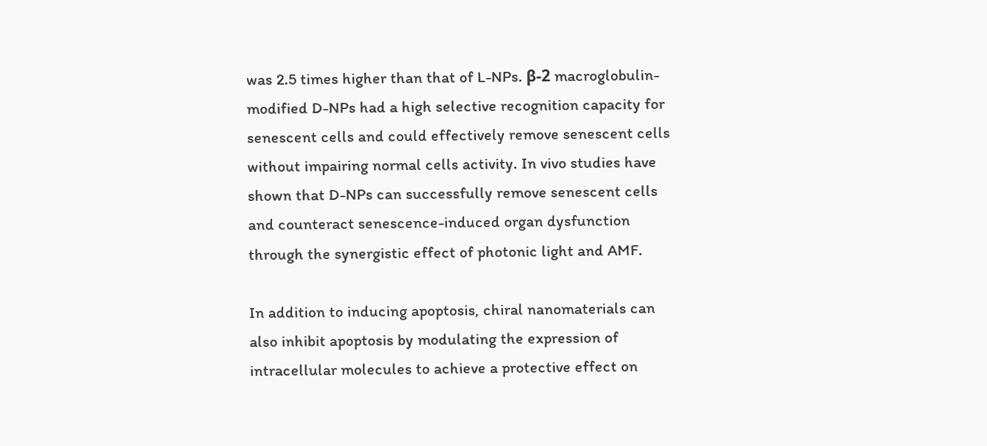was 2.5 times higher than that of L-NPs. β-2 macroglobulin-modified D-NPs had a high selective recognition capacity for senescent cells and could effectively remove senescent cells without impairing normal cells activity. In vivo studies have shown that D-NPs can successfully remove senescent cells and counteract senescence-induced organ dysfunction through the synergistic effect of photonic light and AMF.

In addition to inducing apoptosis, chiral nanomaterials can also inhibit apoptosis by modulating the expression of intracellular molecules to achieve a protective effect on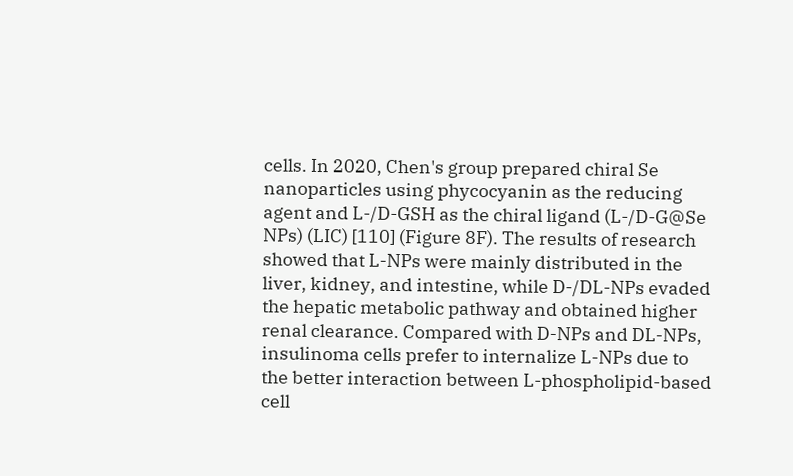cells. In 2020, Chen's group prepared chiral Se nanoparticles using phycocyanin as the reducing agent and L-/D-GSH as the chiral ligand (L-/D-G@Se NPs) (LIC) [110] (Figure 8F). The results of research showed that L-NPs were mainly distributed in the liver, kidney, and intestine, while D-/DL-NPs evaded the hepatic metabolic pathway and obtained higher renal clearance. Compared with D-NPs and DL-NPs, insulinoma cells prefer to internalize L-NPs due to the better interaction between L-phospholipid-based cell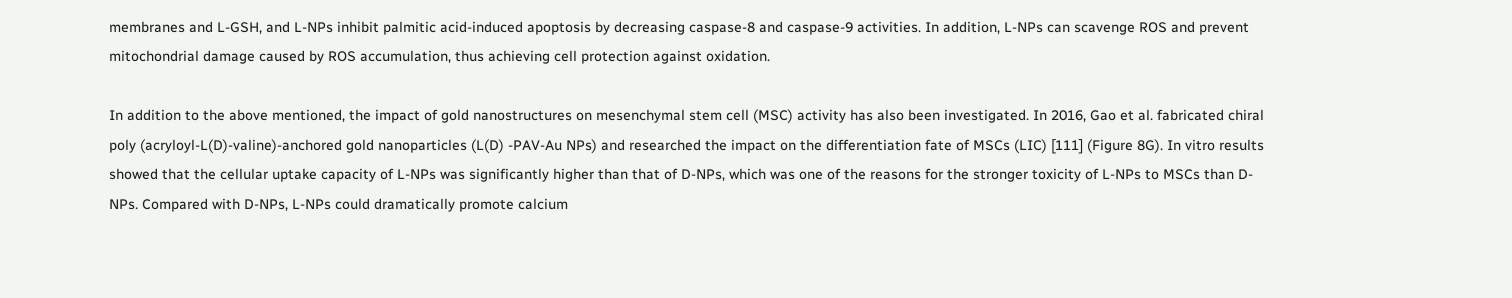membranes and L-GSH, and L-NPs inhibit palmitic acid-induced apoptosis by decreasing caspase-8 and caspase-9 activities. In addition, L-NPs can scavenge ROS and prevent mitochondrial damage caused by ROS accumulation, thus achieving cell protection against oxidation.

In addition to the above mentioned, the impact of gold nanostructures on mesenchymal stem cell (MSC) activity has also been investigated. In 2016, Gao et al. fabricated chiral poly (acryloyl-L(D)-valine)-anchored gold nanoparticles (L(D) -PAV-Au NPs) and researched the impact on the differentiation fate of MSCs (LIC) [111] (Figure 8G). In vitro results showed that the cellular uptake capacity of L-NPs was significantly higher than that of D-NPs, which was one of the reasons for the stronger toxicity of L-NPs to MSCs than D-NPs. Compared with D-NPs, L-NPs could dramatically promote calcium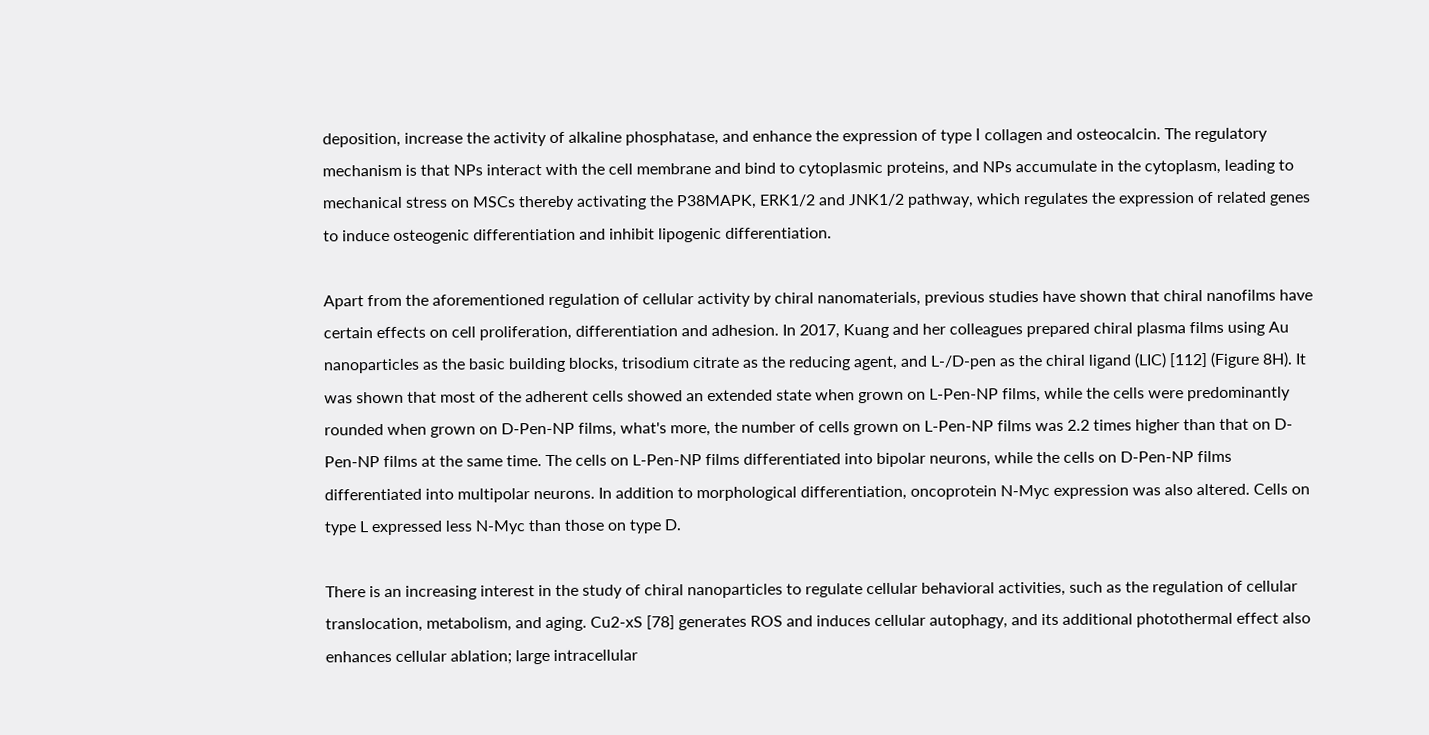deposition, increase the activity of alkaline phosphatase, and enhance the expression of type Ⅰ collagen and osteocalcin. The regulatory mechanism is that NPs interact with the cell membrane and bind to cytoplasmic proteins, and NPs accumulate in the cytoplasm, leading to mechanical stress on MSCs thereby activating the P38MAPK, ERK1/2 and JNK1/2 pathway, which regulates the expression of related genes to induce osteogenic differentiation and inhibit lipogenic differentiation.

Apart from the aforementioned regulation of cellular activity by chiral nanomaterials, previous studies have shown that chiral nanofilms have certain effects on cell proliferation, differentiation and adhesion. In 2017, Kuang and her colleagues prepared chiral plasma films using Au nanoparticles as the basic building blocks, trisodium citrate as the reducing agent, and L-/D-pen as the chiral ligand (LIC) [112] (Figure 8H). It was shown that most of the adherent cells showed an extended state when grown on L-Pen-NP films, while the cells were predominantly rounded when grown on D-Pen-NP films, what's more, the number of cells grown on L-Pen-NP films was 2.2 times higher than that on D-Pen-NP films at the same time. The cells on L-Pen-NP films differentiated into bipolar neurons, while the cells on D-Pen-NP films differentiated into multipolar neurons. In addition to morphological differentiation, oncoprotein N-Myc expression was also altered. Cells on type L expressed less N-Myc than those on type D.

There is an increasing interest in the study of chiral nanoparticles to regulate cellular behavioral activities, such as the regulation of cellular translocation, metabolism, and aging. Cu2-xS [78] generates ROS and induces cellular autophagy, and its additional photothermal effect also enhances cellular ablation; large intracellular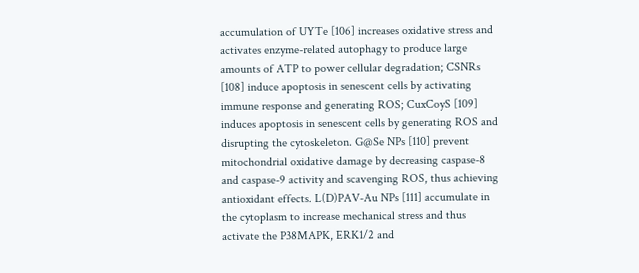accumulation of UYTe [106] increases oxidative stress and activates enzyme-related autophagy to produce large amounts of ATP to power cellular degradation; CSNRs [108] induce apoptosis in senescent cells by activating immune response and generating ROS; CuxCoyS [109] induces apoptosis in senescent cells by generating ROS and disrupting the cytoskeleton. G@Se NPs [110] prevent mitochondrial oxidative damage by decreasing caspase-8 and caspase-9 activity and scavenging ROS, thus achieving antioxidant effects. L(D)PAV-Au NPs [111] accumulate in the cytoplasm to increase mechanical stress and thus activate the P38MAPK, ERK1/2 and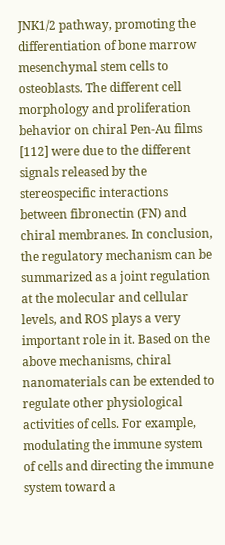JNK1/2 pathway, promoting the differentiation of bone marrow mesenchymal stem cells to osteoblasts. The different cell morphology and proliferation behavior on chiral Pen-Au films [112] were due to the different signals released by the stereospecific interactions between fibronectin (FN) and chiral membranes. In conclusion, the regulatory mechanism can be summarized as a joint regulation at the molecular and cellular levels, and ROS plays a very important role in it. Based on the above mechanisms, chiral nanomaterials can be extended to regulate other physiological activities of cells. For example, modulating the immune system of cells and directing the immune system toward a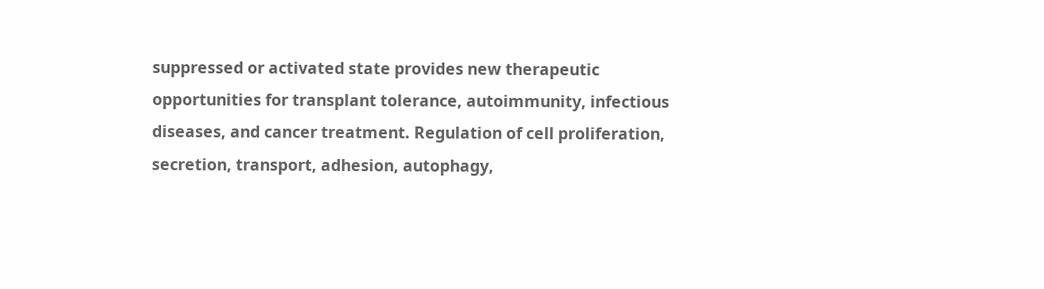suppressed or activated state provides new therapeutic opportunities for transplant tolerance, autoimmunity, infectious diseases, and cancer treatment. Regulation of cell proliferation, secretion, transport, adhesion, autophagy,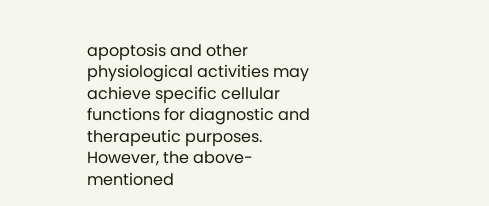apoptosis and other physiological activities may achieve specific cellular functions for diagnostic and therapeutic purposes. However, the above-mentioned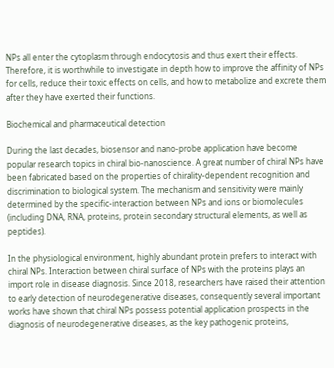NPs all enter the cytoplasm through endocytosis and thus exert their effects. Therefore, it is worthwhile to investigate in depth how to improve the affinity of NPs for cells, reduce their toxic effects on cells, and how to metabolize and excrete them after they have exerted their functions.

Biochemical and pharmaceutical detection

During the last decades, biosensor and nano-probe application have become popular research topics in chiral bio-nanoscience. A great number of chiral NPs have been fabricated based on the properties of chirality-dependent recognition and discrimination to biological system. The mechanism and sensitivity were mainly determined by the specific-interaction between NPs and ions or biomolecules (including DNA, RNA, proteins, protein secondary structural elements, as well as peptides).

In the physiological environment, highly abundant protein prefers to interact with chiral NPs. Interaction between chiral surface of NPs with the proteins plays an import role in disease diagnosis. Since 2018, researchers have raised their attention to early detection of neurodegenerative diseases, consequently several important works have shown that chiral NPs possess potential application prospects in the diagnosis of neurodegenerative diseases, as the key pathogenic proteins,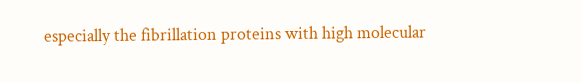especially the fibrillation proteins with high molecular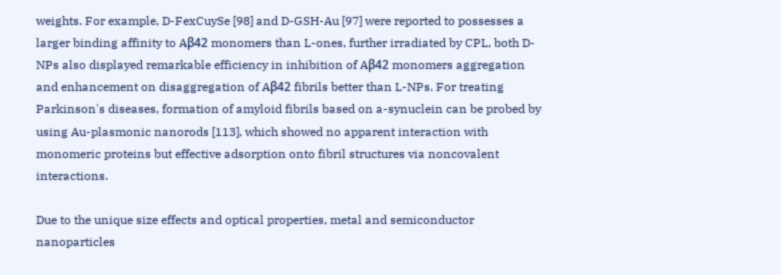weights. For example, D-FexCuySe [98] and D-GSH-Au [97] were reported to possesses a larger binding affinity to Aβ42 monomers than L-ones, further irradiated by CPL, both D-NPs also displayed remarkable efficiency in inhibition of Aβ42 monomers aggregation and enhancement on disaggregation of Aβ42 fibrils better than L-NPs. For treating Parkinson's diseases, formation of amyloid fibrils based on a-synuclein can be probed by using Au-plasmonic nanorods [113], which showed no apparent interaction with monomeric proteins but effective adsorption onto fibril structures via noncovalent interactions.

Due to the unique size effects and optical properties, metal and semiconductor nanoparticles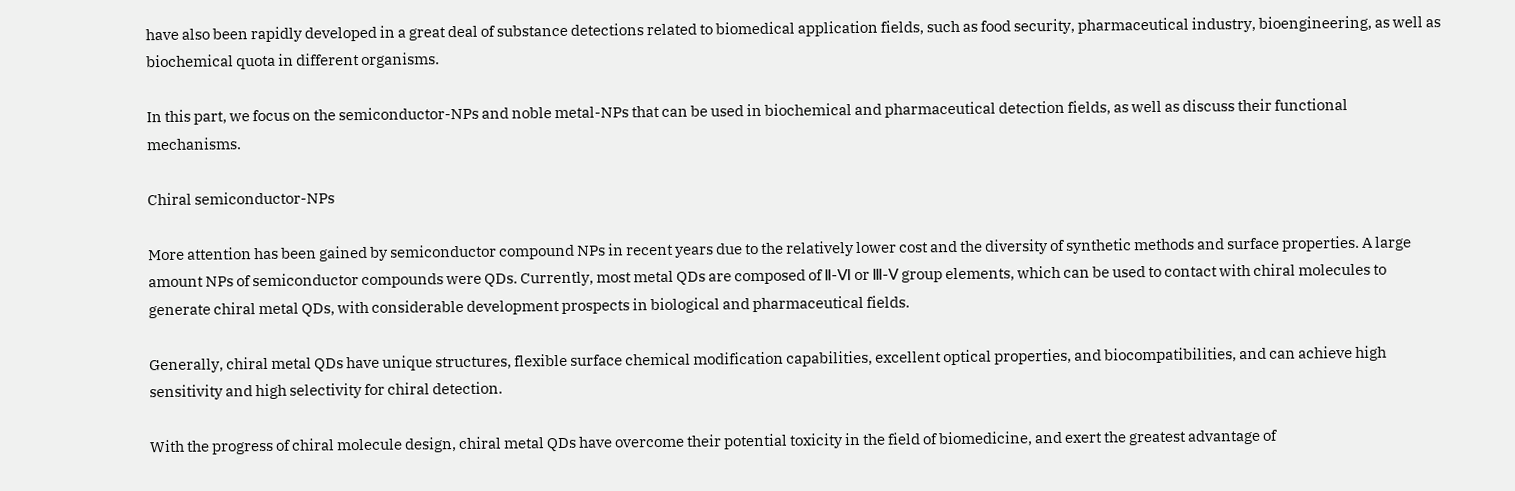have also been rapidly developed in a great deal of substance detections related to biomedical application fields, such as food security, pharmaceutical industry, bioengineering, as well as biochemical quota in different organisms.

In this part, we focus on the semiconductor-NPs and noble metal-NPs that can be used in biochemical and pharmaceutical detection fields, as well as discuss their functional mechanisms.

Chiral semiconductor-NPs

More attention has been gained by semiconductor compound NPs in recent years due to the relatively lower cost and the diversity of synthetic methods and surface properties. A large amount NPs of semiconductor compounds were QDs. Currently, most metal QDs are composed of Ⅱ-Ⅵ or Ⅲ-Ⅴ group elements, which can be used to contact with chiral molecules to generate chiral metal QDs, with considerable development prospects in biological and pharmaceutical fields.

Generally, chiral metal QDs have unique structures, flexible surface chemical modification capabilities, excellent optical properties, and biocompatibilities, and can achieve high sensitivity and high selectivity for chiral detection.

With the progress of chiral molecule design, chiral metal QDs have overcome their potential toxicity in the field of biomedicine, and exert the greatest advantage of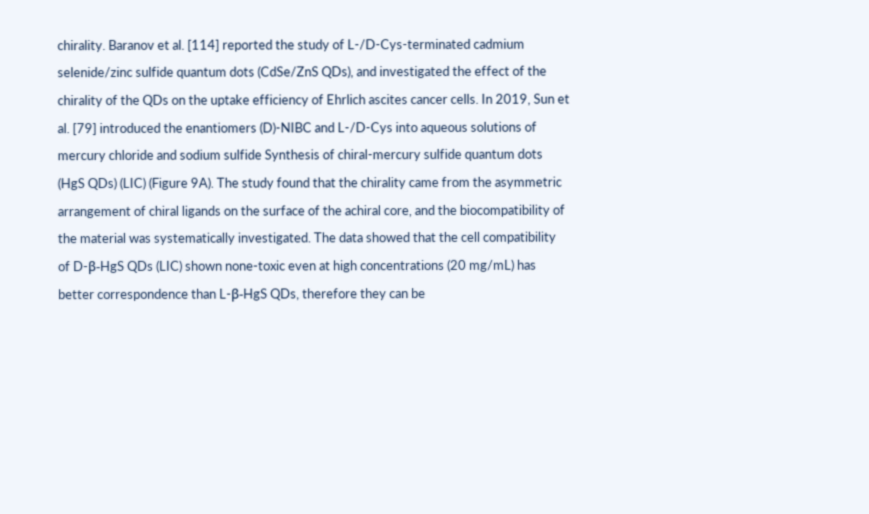chirality. Baranov et al. [114] reported the study of L-/D-Cys-terminated cadmium selenide/zinc sulfide quantum dots (CdSe/ZnS QDs), and investigated the effect of the chirality of the QDs on the uptake efficiency of Ehrlich ascites cancer cells. In 2019, Sun et al. [79] introduced the enantiomers (D)-NIBC and L-/D-Cys into aqueous solutions of mercury chloride and sodium sulfide Synthesis of chiral-mercury sulfide quantum dots (HgS QDs) (LIC) (Figure 9A). The study found that the chirality came from the asymmetric arrangement of chiral ligands on the surface of the achiral core, and the biocompatibility of the material was systematically investigated. The data showed that the cell compatibility of D-β-HgS QDs (LIC) shown none-toxic even at high concentrations (20 mg/mL) has better correspondence than L-β-HgS QDs, therefore they can be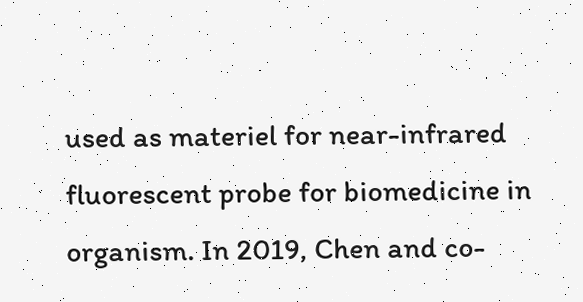used as materiel for near-infrared fluorescent probe for biomedicine in organism. In 2019, Chen and co-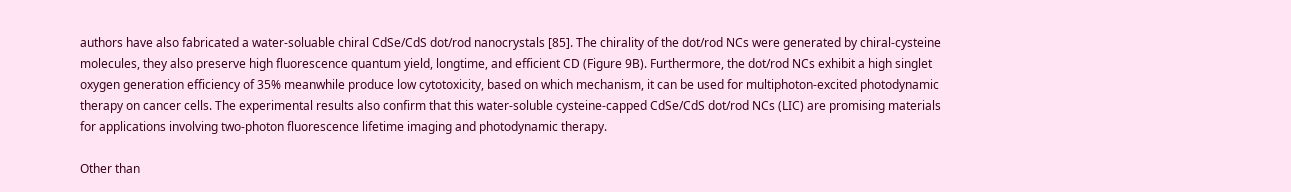authors have also fabricated a water-soluable chiral CdSe/CdS dot/rod nanocrystals [85]. The chirality of the dot/rod NCs were generated by chiral-cysteine molecules, they also preserve high fluorescence quantum yield, longtime, and efficient CD (Figure 9B). Furthermore, the dot/rod NCs exhibit a high singlet oxygen generation efficiency of 35% meanwhile produce low cytotoxicity, based on which mechanism, it can be used for multiphoton-excited photodynamic therapy on cancer cells. The experimental results also confirm that this water-soluble cysteine-capped CdSe/CdS dot/rod NCs (LIC) are promising materials for applications involving two-photon fluorescence lifetime imaging and photodynamic therapy.

Other than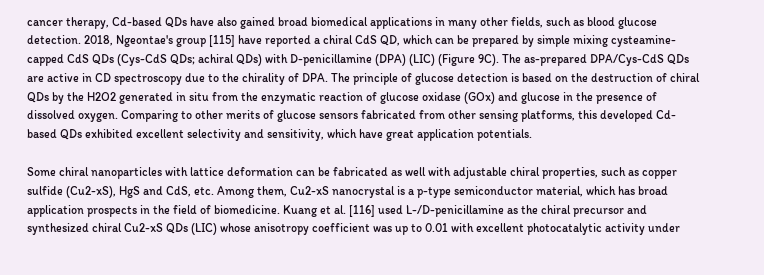cancer therapy, Cd-based QDs have also gained broad biomedical applications in many other fields, such as blood glucose detection. 2018, Ngeontae's group [115] have reported a chiral CdS QD, which can be prepared by simple mixing cysteamine-capped CdS QDs (Cys-CdS QDs; achiral QDs) with D-penicillamine (DPA) (LIC) (Figure 9C). The as-prepared DPA/Cys-CdS QDs are active in CD spectroscopy due to the chirality of DPA. The principle of glucose detection is based on the destruction of chiral QDs by the H2O2 generated in situ from the enzymatic reaction of glucose oxidase (GOx) and glucose in the presence of dissolved oxygen. Comparing to other merits of glucose sensors fabricated from other sensing platforms, this developed Cd-based QDs exhibited excellent selectivity and sensitivity, which have great application potentials.

Some chiral nanoparticles with lattice deformation can be fabricated as well with adjustable chiral properties, such as copper sulfide (Cu2-xS), HgS and CdS, etc. Among them, Cu2-xS nanocrystal is a p-type semiconductor material, which has broad application prospects in the field of biomedicine. Kuang et al. [116] used L-/D-penicillamine as the chiral precursor and synthesized chiral Cu2-xS QDs (LIC) whose anisotropy coefficient was up to 0.01 with excellent photocatalytic activity under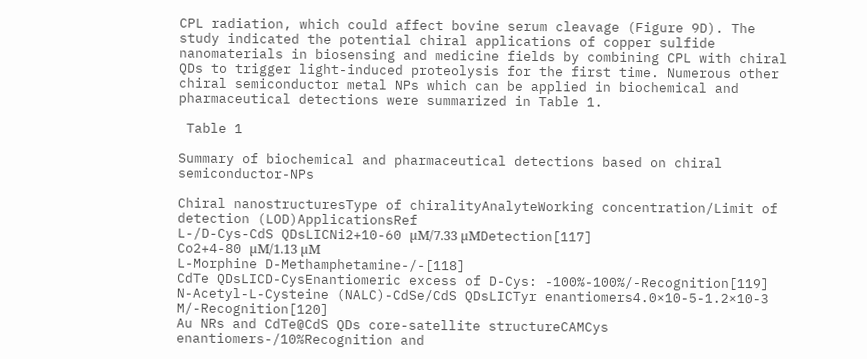CPL radiation, which could affect bovine serum cleavage (Figure 9D). The study indicated the potential chiral applications of copper sulfide nanomaterials in biosensing and medicine fields by combining CPL with chiral QDs to trigger light-induced proteolysis for the first time. Numerous other chiral semiconductor metal NPs which can be applied in biochemical and pharmaceutical detections were summarized in Table 1.

 Table 1

Summary of biochemical and pharmaceutical detections based on chiral semiconductor-NPs

Chiral nanostructuresType of chiralityAnalyteWorking concentration/Limit of detection (LOD)ApplicationsRef
L-/D-Cys-CdS QDsLICNi2+10-60 µМ/7.33 µМDetection[117]
Co2+4-80 µМ/1.13 µМ
L-Morphine D-Methamphetamine-/-[118]
CdTe QDsLICD-CysEnantiomeric excess of D-Cys: -100%-100%/-Recognition[119]
N-Acetyl-L-Cysteine (NALC)-CdSe/CdS QDsLICTyr enantiomers4.0×10-5-1.2×10-3 M/-Recognition[120]
Au NRs and CdTe@CdS QDs core-satellite structureCAMCys enantiomers-/10%Recognition and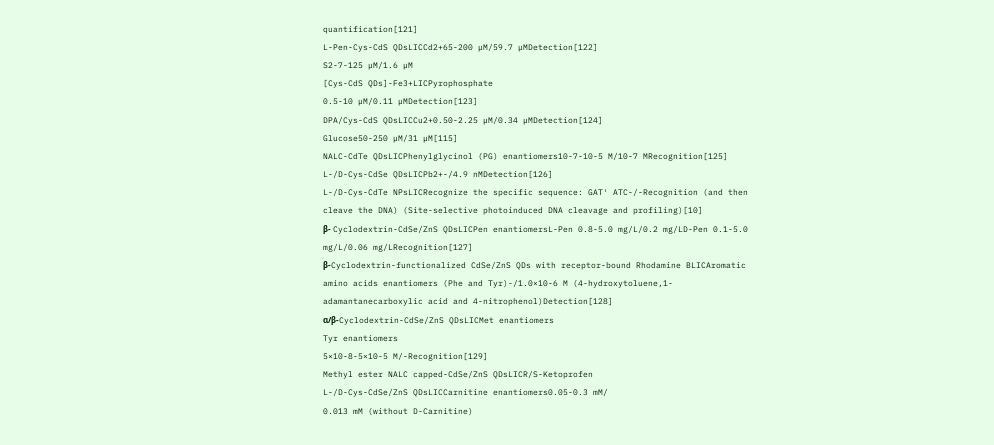quantification[121]
L-Pen-Cys-CdS QDsLICCd2+65-200 µM/59.7 µMDetection[122]
S2-7-125 µM/1.6 µM
[Cys-CdS QDs]-Fe3+LICPyrophosphate
0.5-10 µM/0.11 µMDetection[123]
DPA/Cys-CdS QDsLICCu2+0.50-2.25 µM/0.34 µMDetection[124]
Glucose50-250 µM/31 µM[115]
NALC-CdTe QDsLICPhenylglycinol (PG) enantiomers10-7-10-5 M/10-7 MRecognition[125]
L-/D-Cys-CdSe QDsLICPb2+-/4.9 nMDetection[126]
L-/D-Cys-CdTe NPsLICRecognize the specific sequence: GAT′ ATC-/-Recognition (and then cleave the DNA) (Site-selective photoinduced DNA cleavage and profiling)[10]
β- Cyclodextrin-CdSe/ZnS QDsLICPen enantiomersL-Pen 0.8-5.0 mg/L/0.2 mg/LD-Pen 0.1-5.0 mg/L/0.06 mg/LRecognition[127]
β-Cyclodextrin-functionalized CdSe/ZnS QDs with receptor-bound Rhodamine BLICAromatic amino acids enantiomers (Phe and Tyr)-/1.0×10-6 M (4-hydroxytoluene,1-adamantanecarboxylic acid and 4-nitrophenol)Detection[128]
α/β-Cyclodextrin-CdSe/ZnS QDsLICMet enantiomers
Tyr enantiomers
5×10-8-5×10-5 M/-Recognition[129]
Methyl ester NALC capped-CdSe/ZnS QDsLICR/S-Ketoprofen
L-/D-Cys-CdSe/ZnS QDsLICCarnitine enantiomers0.05-0.3 mM/
0.013 mM (without D-Carnitine)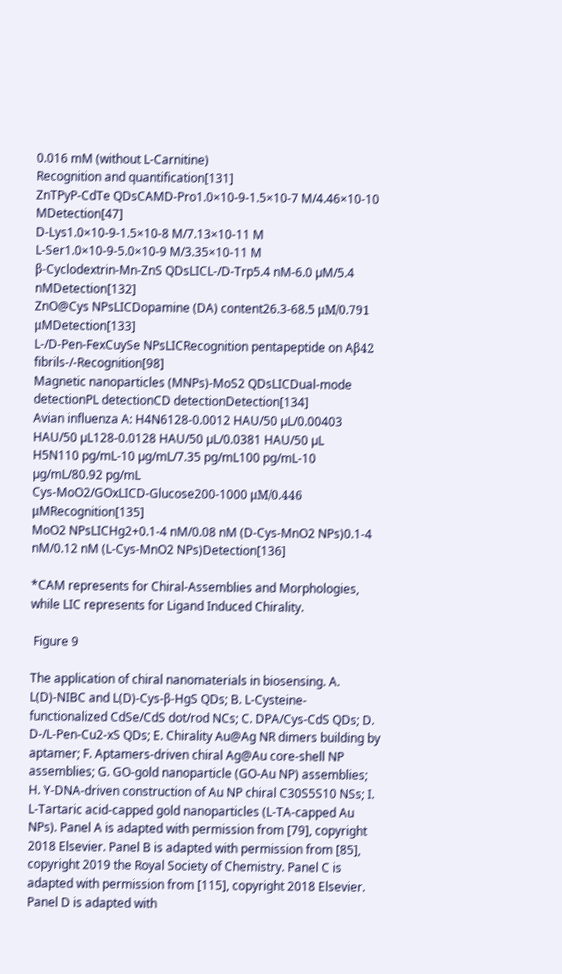0.016 mM (without L-Carnitine)
Recognition and quantification[131]
ZnTPyP-CdTe QDsCAMD-Pro1.0×10-9-1.5×10-7 M/4.46×10-10 MDetection[47]
D-Lys1.0×10-9-1.5×10-8 M/7.13×10-11 M
L-Ser1.0×10-9-5.0×10-9 M/3.35×10-11 M
β-Cyclodextrin-Mn-ZnS QDsLICL-/D-Trp5.4 nM-6.0 µM/5.4 nMDetection[132]
ZnO@Cys NPsLICDopamine (DA) content26.3-68.5 μM/0.791 μMDetection[133]
L-/D-Pen-FexCuySe NPsLICRecognition pentapeptide on Aβ42 fibrils-/-Recognition[98]
Magnetic nanoparticles (MNPs)-MoS2 QDsLICDual-mode detectionPL detectionCD detectionDetection[134]
Avian influenza A: H4N6128-0.0012 HAU/50 µL/0.00403 HAU/50 µL128-0.0128 HAU/50 µL/0.0381 HAU/50 µL
H5N110 pg/mL-10 µg/mL/7.35 pg/mL100 pg/mL-10 µg/mL/80.92 pg/mL
Cys-MoO2/GOxLICD-Glucose200-1000 μM/0.446 μMRecognition[135]
MoO2 NPsLICHg2+0.1-4 nM/0.08 nM (D-Cys-MnO2 NPs)0.1-4 nM/0.12 nM (L-Cys-MnO2 NPs)Detection[136]

*CAM represents for Chiral-Assemblies and Morphologies, while LIC represents for Ligand Induced Chirality.

 Figure 9

The application of chiral nanomaterials in biosensing. A. L(D)-NIBC and L(D)-Cys-β-HgS QDs; B. L-Cysteine-functionalized CdSe/CdS dot/rod NCs; C. DPA/Cys-CdS QDs; D. D-/L-Pen-Cu2-xS QDs; E. Chirality Au@Ag NR dimers building by aptamer; F. Aptamers-driven chiral Ag@Au core-shell NP assemblies; G. GO-gold nanoparticle (GO-Au NP) assemblies; H. Y-DNA-driven construction of Au NP chiral C30S5S10 NSs; I. L-Tartaric acid-capped gold nanoparticles (L-TA-capped Au NPs). Panel A is adapted with permission from [79], copyright 2018 Elsevier. Panel B is adapted with permission from [85], copyright 2019 the Royal Society of Chemistry. Panel C is adapted with permission from [115], copyright 2018 Elsevier. Panel D is adapted with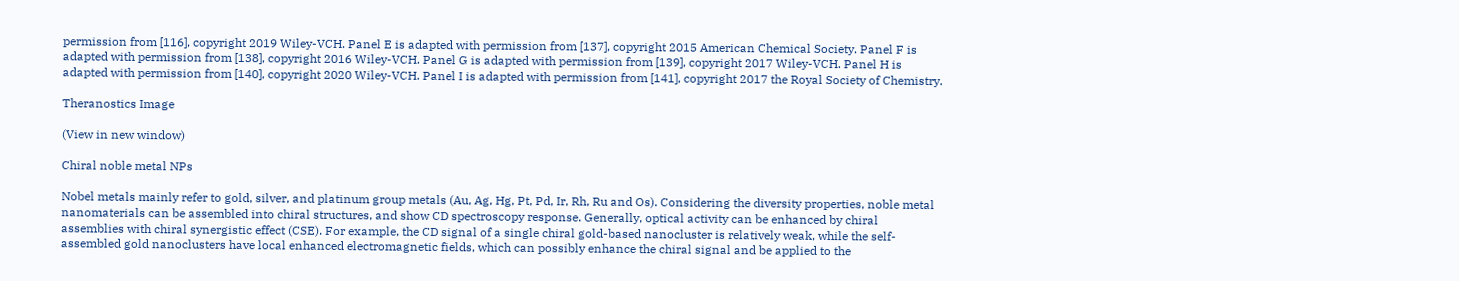permission from [116], copyright 2019 Wiley-VCH. Panel E is adapted with permission from [137], copyright 2015 American Chemical Society. Panel F is adapted with permission from [138], copyright 2016 Wiley-VCH. Panel G is adapted with permission from [139], copyright 2017 Wiley-VCH. Panel H is adapted with permission from [140], copyright 2020 Wiley-VCH. Panel I is adapted with permission from [141], copyright 2017 the Royal Society of Chemistry.

Theranostics Image

(View in new window)

Chiral noble metal NPs

Nobel metals mainly refer to gold, silver, and platinum group metals (Au, Ag, Hg, Pt, Pd, Ir, Rh, Ru and Os). Considering the diversity properties, noble metal nanomaterials can be assembled into chiral structures, and show CD spectroscopy response. Generally, optical activity can be enhanced by chiral assemblies with chiral synergistic effect (CSE). For example, the CD signal of a single chiral gold-based nanocluster is relatively weak, while the self-assembled gold nanoclusters have local enhanced electromagnetic fields, which can possibly enhance the chiral signal and be applied to the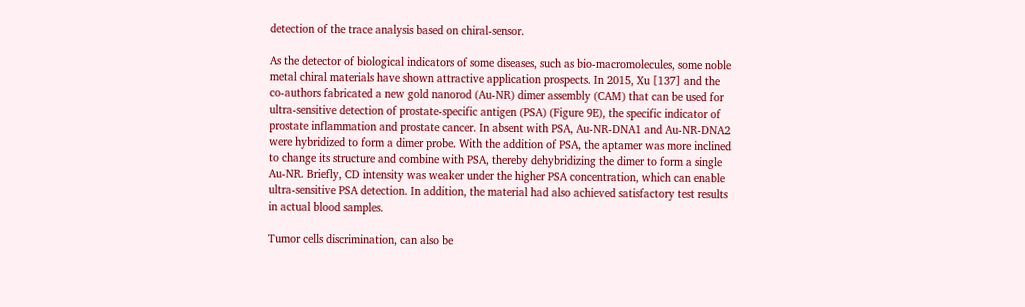detection of the trace analysis based on chiral-sensor.

As the detector of biological indicators of some diseases, such as bio-macromolecules, some noble metal chiral materials have shown attractive application prospects. In 2015, Xu [137] and the co-authors fabricated a new gold nanorod (Au-NR) dimer assembly (CAM) that can be used for ultra-sensitive detection of prostate-specific antigen (PSA) (Figure 9E), the specific indicator of prostate inflammation and prostate cancer. In absent with PSA, Au-NR-DNA1 and Au-NR-DNA2 were hybridized to form a dimer probe. With the addition of PSA, the aptamer was more inclined to change its structure and combine with PSA, thereby dehybridizing the dimer to form a single Au-NR. Briefly, CD intensity was weaker under the higher PSA concentration, which can enable ultra-sensitive PSA detection. In addition, the material had also achieved satisfactory test results in actual blood samples.

Tumor cells discrimination, can also be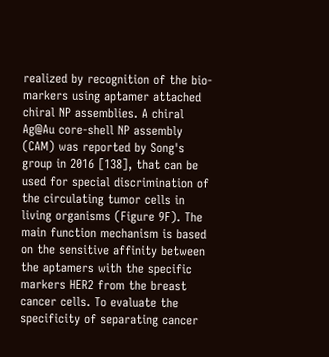realized by recognition of the bio-markers using aptamer attached chiral NP assemblies. A chiral Ag@Au core-shell NP assembly (CAM) was reported by Song's group in 2016 [138], that can be used for special discrimination of the circulating tumor cells in living organisms (Figure 9F). The main function mechanism is based on the sensitive affinity between the aptamers with the specific markers HER2 from the breast cancer cells. To evaluate the specificity of separating cancer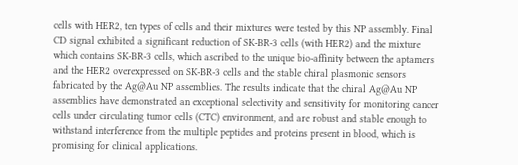cells with HER2, ten types of cells and their mixtures were tested by this NP assembly. Final CD signal exhibited a significant reduction of SK-BR-3 cells (with HER2) and the mixture which contains SK-BR-3 cells, which ascribed to the unique bio-affinity between the aptamers and the HER2 overexpressed on SK-BR-3 cells and the stable chiral plasmonic sensors fabricated by the Ag@Au NP assemblies. The results indicate that the chiral Ag@Au NP assemblies have demonstrated an exceptional selectivity and sensitivity for monitoring cancer cells under circulating tumor cells (CTC) environment, and are robust and stable enough to withstand interference from the multiple peptides and proteins present in blood, which is promising for clinical applications.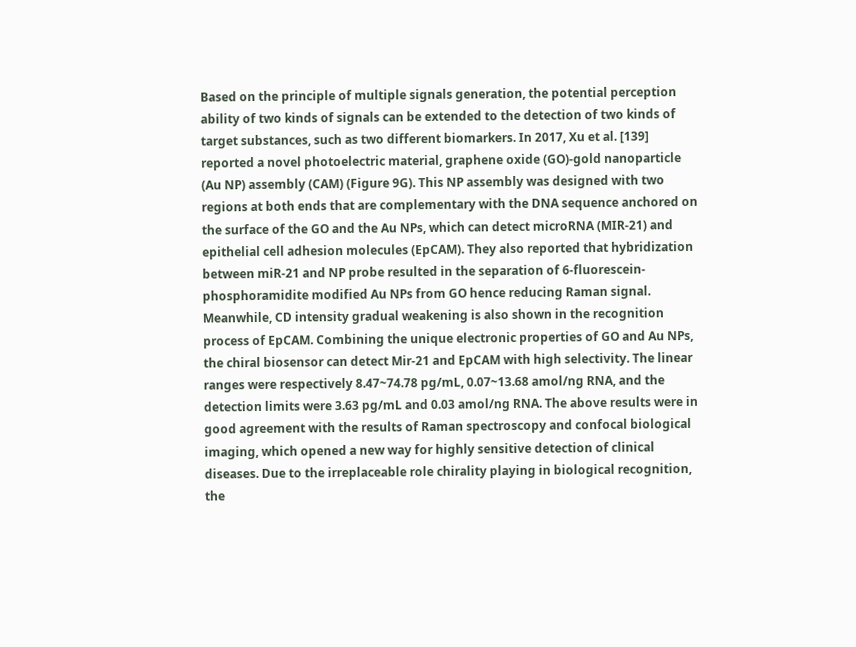Based on the principle of multiple signals generation, the potential perception ability of two kinds of signals can be extended to the detection of two kinds of target substances, such as two different biomarkers. In 2017, Xu et al. [139] reported a novel photoelectric material, graphene oxide (GO)-gold nanoparticle (Au NP) assembly (CAM) (Figure 9G). This NP assembly was designed with two regions at both ends that are complementary with the DNA sequence anchored on the surface of the GO and the Au NPs, which can detect microRNA (MIR-21) and epithelial cell adhesion molecules (EpCAM). They also reported that hybridization between miR-21 and NP probe resulted in the separation of 6-fluorescein-phosphoramidite modified Au NPs from GO hence reducing Raman signal. Meanwhile, CD intensity gradual weakening is also shown in the recognition process of EpCAM. Combining the unique electronic properties of GO and Au NPs, the chiral biosensor can detect Mir-21 and EpCAM with high selectivity. The linear ranges were respectively 8.47~74.78 pg/mL, 0.07~13.68 amol/ng RNA, and the detection limits were 3.63 pg/mL and 0.03 amol/ng RNA. The above results were in good agreement with the results of Raman spectroscopy and confocal biological imaging, which opened a new way for highly sensitive detection of clinical diseases. Due to the irreplaceable role chirality playing in biological recognition, the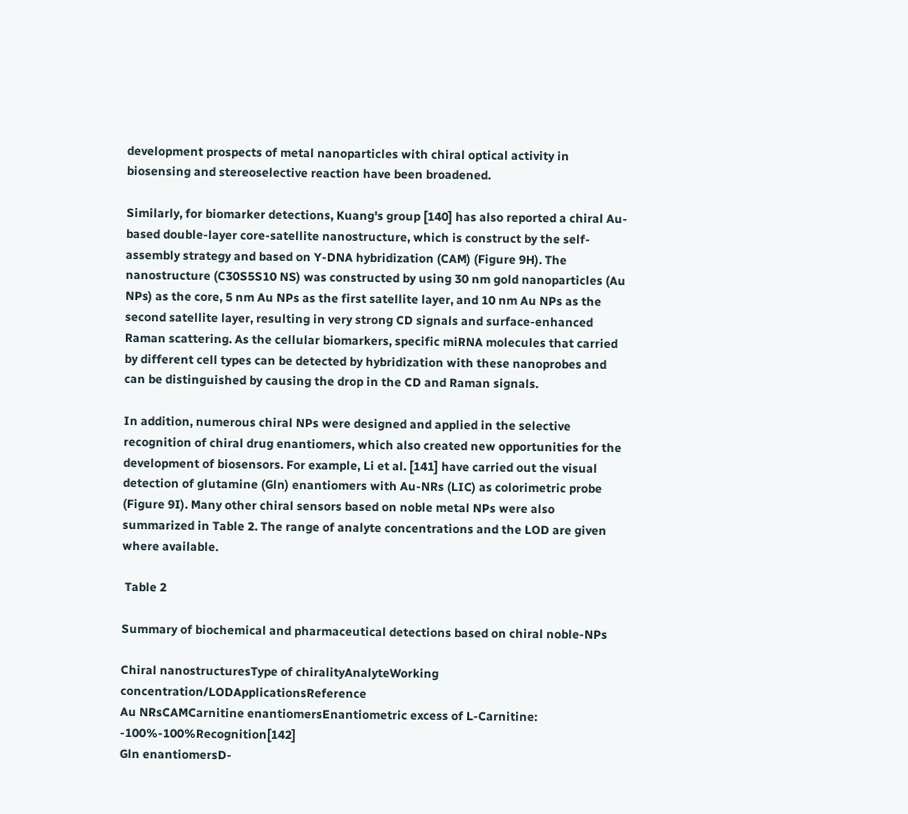development prospects of metal nanoparticles with chiral optical activity in biosensing and stereoselective reaction have been broadened.

Similarly, for biomarker detections, Kuang's group [140] has also reported a chiral Au-based double-layer core-satellite nanostructure, which is construct by the self-assembly strategy and based on Y-DNA hybridization (CAM) (Figure 9H). The nanostructure (C30S5S10 NS) was constructed by using 30 nm gold nanoparticles (Au NPs) as the core, 5 nm Au NPs as the first satellite layer, and 10 nm Au NPs as the second satellite layer, resulting in very strong CD signals and surface-enhanced Raman scattering. As the cellular biomarkers, specific miRNA molecules that carried by different cell types can be detected by hybridization with these nanoprobes and can be distinguished by causing the drop in the CD and Raman signals.

In addition, numerous chiral NPs were designed and applied in the selective recognition of chiral drug enantiomers, which also created new opportunities for the development of biosensors. For example, Li et al. [141] have carried out the visual detection of glutamine (Gln) enantiomers with Au-NRs (LIC) as colorimetric probe (Figure 9I). Many other chiral sensors based on noble metal NPs were also summarized in Table 2. The range of analyte concentrations and the LOD are given where available.

 Table 2

Summary of biochemical and pharmaceutical detections based on chiral noble-NPs

Chiral nanostructuresType of chiralityAnalyteWorking concentration/LODApplicationsReference
Au NRsCAMCarnitine enantiomersEnantiometric excess of L-Carnitine: -100%-100%Recognition[142]
Gln enantiomersD-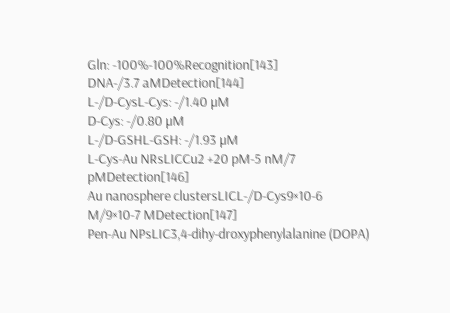Gln: -100%-100%Recognition[143]
DNA-/3.7 aMDetection[144]
L-/D-CysL-Cys: -/1.40 µM
D-Cys: -/0.80 µM
L-/D-GSHL-GSH: -/1.93 µM
L-Cys-Au NRsLICCu2 +20 pM-5 nM/7 pMDetection[146]
Au nanosphere clustersLICL-/D-Cys9×10-6 M/9×10-7 MDetection[147]
Pen-Au NPsLIC3,4-dihy-droxyphenylalanine (DOPA)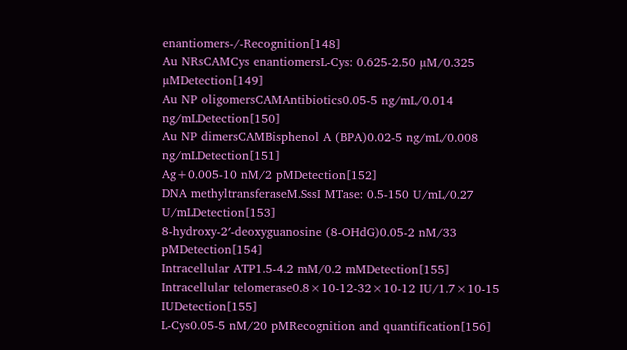enantiomers-/-Recognition[148]
Au NRsCAMCys enantiomersL-Cys: 0.625-2.50 µM/0.325 µMDetection[149]
Au NP oligomersCAMAntibiotics0.05-5 ng/mL/0.014 ng/mLDetection[150]
Au NP dimersCAMBisphenol A (BPA)0.02-5 ng/mL/0.008 ng/mLDetection[151]
Ag+0.005-10 nM/2 pMDetection[152]
DNA methyltransferaseM.SssI MTase: 0.5-150 U/mL/0.27 U/mLDetection[153]
8-hydroxy-2′-deoxyguanosine (8-OHdG)0.05-2 nM/33 pMDetection[154]
Intracellular ATP1.5-4.2 mM/0.2 mMDetection[155]
Intracellular telomerase0.8×10-12-32×10-12 IU/1.7×10-15 IUDetection[155]
L-Cys0.05-5 nM/20 pMRecognition and quantification[156]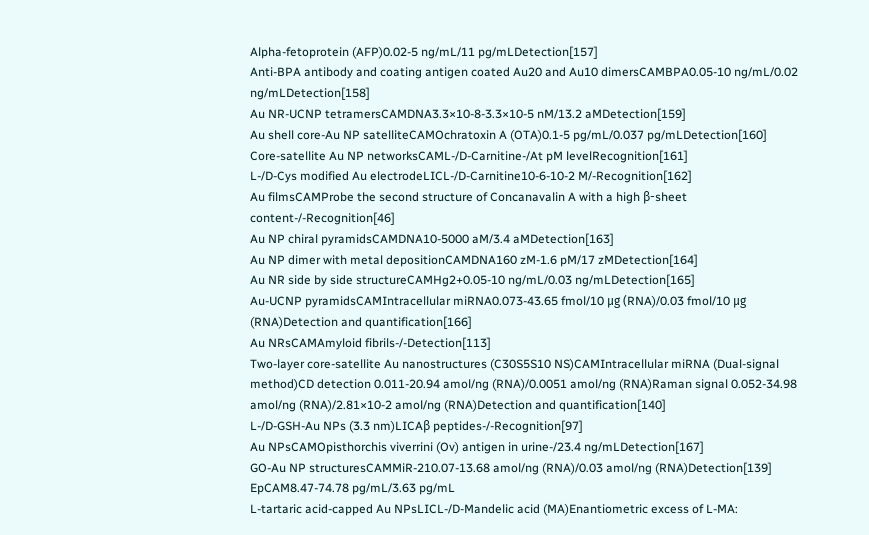Alpha-fetoprotein (AFP)0.02-5 ng/mL/11 pg/mLDetection[157]
Anti-BPA antibody and coating antigen coated Au20 and Au10 dimersCAMBPA0.05-10 ng/mL/0.02 ng/mLDetection[158]
Au NR-UCNP tetramersCAMDNA3.3×10-8-3.3×10-5 nM/13.2 aMDetection[159]
Au shell core-Au NP satelliteCAMOchratoxin A (OTA)0.1-5 pg/mL/0.037 pg/mLDetection[160]
Core-satellite Au NP networksCAML-/D-Carnitine-/At pM levelRecognition[161]
L-/D-Cys modified Au electrodeLICL-/D-Carnitine10-6-10-2 M/-Recognition[162]
Au filmsCAMProbe the second structure of Concanavalin A with a high β-sheet content-/-Recognition[46]
Au NP chiral pyramidsCAMDNA10-5000 aM/3.4 aMDetection[163]
Au NP dimer with metal depositionCAMDNA160 zM-1.6 pM/17 zMDetection[164]
Au NR side by side structureCAMHg2+0.05-10 ng/mL/0.03 ng/mLDetection[165]
Au-UCNP pyramidsCAMIntracellular miRNA0.073-43.65 fmol/10 μg (RNA)/0.03 fmol/10 μg (RNA)Detection and quantification[166]
Au NRsCAMAmyloid fibrils-/-Detection[113]
Two-layer core-satellite Au nanostructures (C30S5S10 NS)CAMIntracellular miRNA (Dual-signal method)CD detection 0.011-20.94 amol/ng (RNA)/0.0051 amol/ng (RNA)Raman signal 0.052-34.98 amol/ng (RNA)/2.81×10-2 amol/ng (RNA)Detection and quantification[140]
L-/D-GSH-Au NPs (3.3 nm)LICAβ peptides-/-Recognition[97]
Au NPsCAMOpisthorchis viverrini (Ov) antigen in urine-/23.4 ng/mLDetection[167]
GO-Au NP structuresCAMMiR-210.07-13.68 amol/ng (RNA)/0.03 amol/ng (RNA)Detection[139]
EpCAM8.47-74.78 pg/mL/3.63 pg/mL
L-tartaric acid-capped Au NPsLICL-/D-Mandelic acid (MA)Enantiometric excess of L-MA: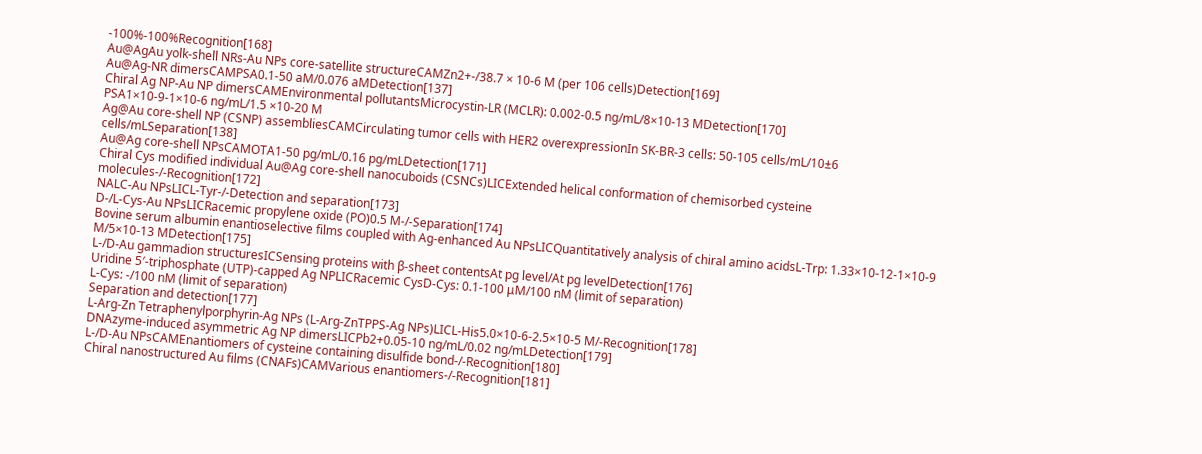-100%-100%Recognition[168]
Au@AgAu yolk-shell NRs-Au NPs core-satellite structureCAMZn2+-/38.7 × 10-6 M (per 106 cells)Detection[169]
Au@Ag-NR dimersCAMPSA0.1-50 aM/0.076 aMDetection[137]
Chiral Ag NP-Au NP dimersCAMEnvironmental pollutantsMicrocystin-LR (MCLR): 0.002-0.5 ng/mL/8×10-13 MDetection[170]
PSA1×10-9-1×10-6 ng/mL/1.5 ×10-20 M
Ag@Au core-shell NP (CSNP) assembliesCAMCirculating tumor cells with HER2 overexpressionIn SK-BR-3 cells: 50-105 cells/mL/10±6 cells/mLSeparation[138]
Au@Ag core-shell NPsCAMOTA1-50 pg/mL/0.16 pg/mLDetection[171]
Chiral Cys modified individual Au@Ag core-shell nanocuboids (CSNCs)LICExtended helical conformation of chemisorbed cysteine molecules-/-Recognition[172]
NALC-Au NPsLICL-Tyr-/-Detection and separation[173]
D-/L-Cys-Au NPsLICRacemic propylene oxide (PO)0.5 M-/-Separation[174]
Bovine serum albumin enantioselective films coupled with Ag-enhanced Au NPsLICQuantitatively analysis of chiral amino acidsL-Trp: 1.33×10-12-1×10-9 M/5×10-13 MDetection[175]
L-/D-Au gammadion structuresICSensing proteins with β-sheet contentsAt pg level/At pg levelDetection[176]
Uridine 5′-triphosphate (UTP)-capped Ag NPLICRacemic CysD-Cys: 0.1-100 μM/100 nM (limit of separation)
L-Cys: -/100 nM (limit of separation)
Separation and detection[177]
L-Arg-Zn Tetraphenylporphyrin-Ag NPs (L-Arg-ZnTPPS-Ag NPs)LICL-His5.0×10-6-2.5×10-5 M/-Recognition[178]
DNAzyme-induced asymmetric Ag NP dimersLICPb2+0.05-10 ng/mL/0.02 ng/mLDetection[179]
L-/D-Au NPsCAMEnantiomers of cysteine containing disulfide bond-/-Recognition[180]
Chiral nanostructured Au films (CNAFs)CAMVarious enantiomers-/-Recognition[181]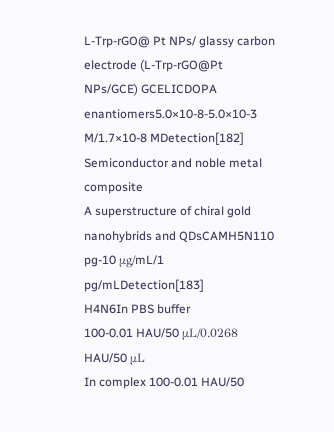L-Trp-rGO@ Pt NPs/ glassy carbon electrode (L-Trp-rGO@Pt NPs/GCE) GCELICDOPA enantiomers5.0×10-8-5.0×10-3 M/1.7×10-8 MDetection[182]
Semiconductor and noble metal composite
A superstructure of chiral gold nanohybrids and QDsCAMH5N110 pg-10 μg/mL/1 pg/mLDetection[183]
H4N6In PBS buffer
100-0.01 HAU/50 μL/0.0268 HAU/50 μL
In complex 100-0.01 HAU/50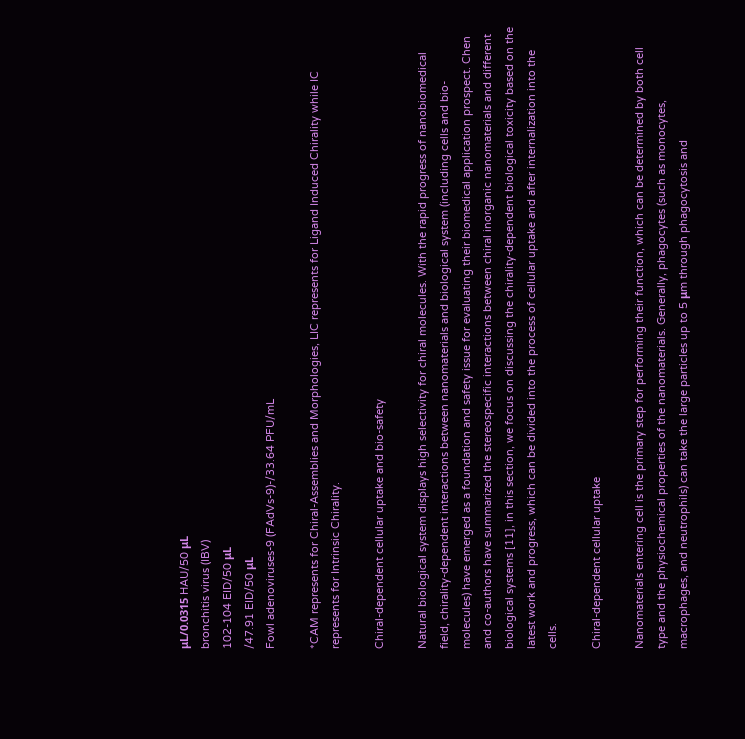μL/0.0315 HAU/50 μL
bronchitis virus (IBV)
102-104 EID/50 μL
/47.91 EID/50 μL
Fowl adenoviruses-9 (FAdVs-9)-/33.64 PFU/mL

*CAM represents for Chiral-Assemblies and Morphologies, LIC represents for Ligand Induced Chirality while IC represents for Intrinsic Chirality.

Chiral-dependent cellular uptake and bio-safety

Natural biological system displays high selectivity for chiral molecules. With the rapid progress of nanobiomedical field, chirality-dependent interactions between nanomaterials and biological system (including cells and bio-molecules) have emerged as a foundation and safety issue for evaluating their biomedical application prospect. Chen and co-authors have summarized the stereospecific interactions between chiral inorganic nanomaterials and different biological systems [11], in this section, we focus on discussing the chirality-dependent biological toxicity based on the latest work and progress, which can be divided into the process of cellular uptake and after internalization into the cells.

Chiral-dependent cellular uptake

Nanomaterials entering cell is the primary step for performing their function, which can be determined by both cell type and the physiochemical properties of the nanomaterials. Generally, phagocytes (such as monocytes, macrophages, and neutrophils) can take the large particles up to 5 μm through phagocytosis and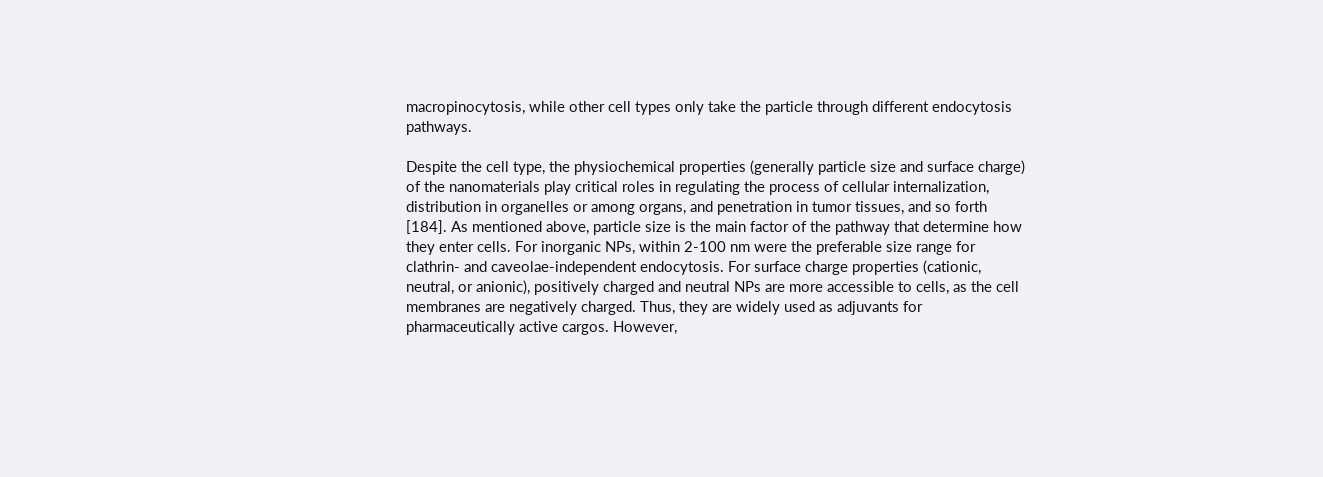macropinocytosis, while other cell types only take the particle through different endocytosis pathways.

Despite the cell type, the physiochemical properties (generally particle size and surface charge) of the nanomaterials play critical roles in regulating the process of cellular internalization, distribution in organelles or among organs, and penetration in tumor tissues, and so forth [184]. As mentioned above, particle size is the main factor of the pathway that determine how they enter cells. For inorganic NPs, within 2-100 nm were the preferable size range for clathrin- and caveolae-independent endocytosis. For surface charge properties (cationic, neutral, or anionic), positively charged and neutral NPs are more accessible to cells, as the cell membranes are negatively charged. Thus, they are widely used as adjuvants for pharmaceutically active cargos. However,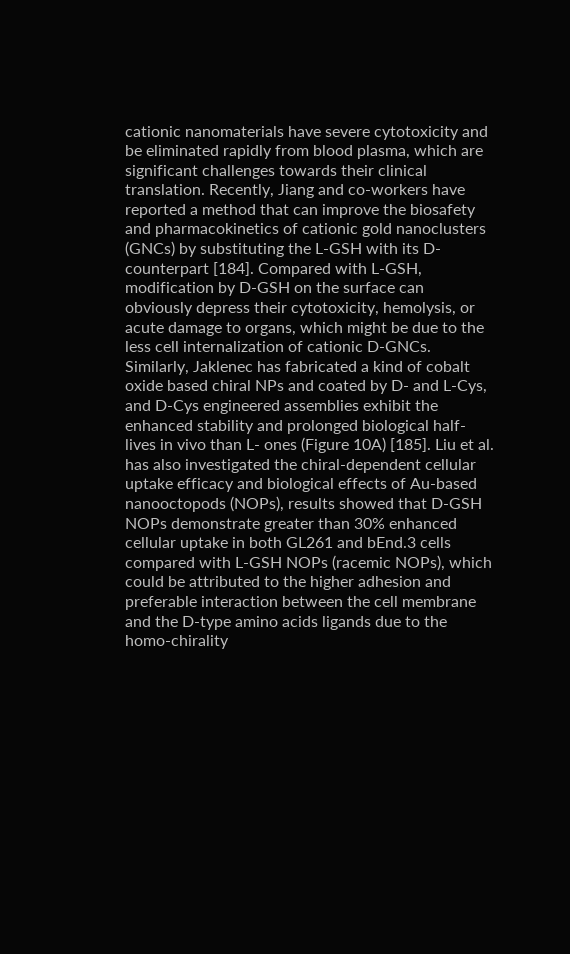cationic nanomaterials have severe cytotoxicity and be eliminated rapidly from blood plasma, which are significant challenges towards their clinical translation. Recently, Jiang and co-workers have reported a method that can improve the biosafety and pharmacokinetics of cationic gold nanoclusters (GNCs) by substituting the L-GSH with its D-counterpart [184]. Compared with L-GSH, modification by D-GSH on the surface can obviously depress their cytotoxicity, hemolysis, or acute damage to organs, which might be due to the less cell internalization of cationic D-GNCs. Similarly, Jaklenec has fabricated a kind of cobalt oxide based chiral NPs and coated by D- and L-Cys, and D-Cys engineered assemblies exhibit the enhanced stability and prolonged biological half-lives in vivo than L- ones (Figure 10A) [185]. Liu et al. has also investigated the chiral-dependent cellular uptake efficacy and biological effects of Au-based nanooctopods (NOPs), results showed that D-GSH NOPs demonstrate greater than 30% enhanced cellular uptake in both GL261 and bEnd.3 cells compared with L-GSH NOPs (racemic NOPs), which could be attributed to the higher adhesion and preferable interaction between the cell membrane and the D-type amino acids ligands due to the homo-chirality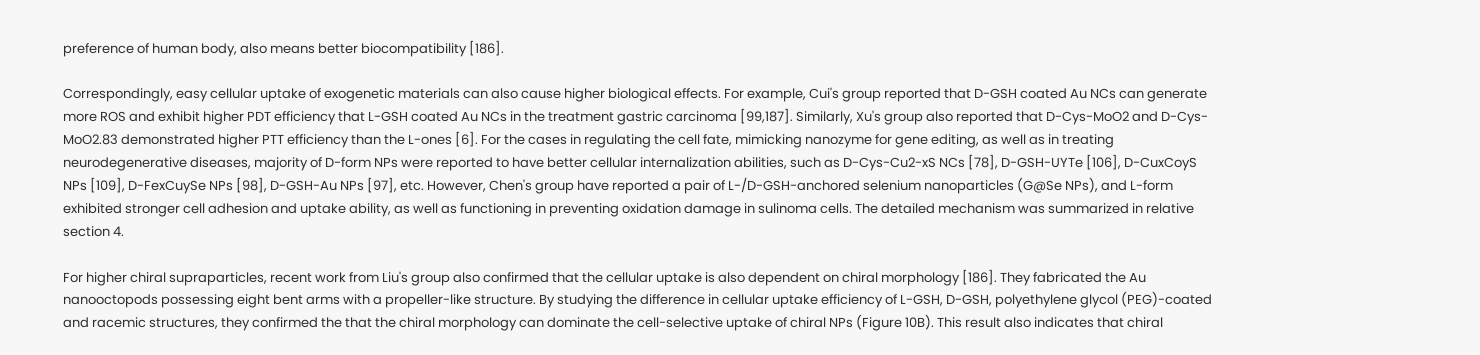preference of human body, also means better biocompatibility [186].

Correspondingly, easy cellular uptake of exogenetic materials can also cause higher biological effects. For example, Cui's group reported that D-GSH coated Au NCs can generate more ROS and exhibit higher PDT efficiency that L-GSH coated Au NCs in the treatment gastric carcinoma [99,187]. Similarly, Xu's group also reported that D-Cys-MoO2 and D-Cys-MoO2.83 demonstrated higher PTT efficiency than the L-ones [6]. For the cases in regulating the cell fate, mimicking nanozyme for gene editing, as well as in treating neurodegenerative diseases, majority of D-form NPs were reported to have better cellular internalization abilities, such as D-Cys-Cu2-xS NCs [78], D-GSH-UYTe [106], D-CuxCoyS NPs [109], D-FexCuySe NPs [98], D-GSH-Au NPs [97], etc. However, Chen's group have reported a pair of L-/D-GSH-anchored selenium nanoparticles (G@Se NPs), and L-form exhibited stronger cell adhesion and uptake ability, as well as functioning in preventing oxidation damage in sulinoma cells. The detailed mechanism was summarized in relative section 4.

For higher chiral supraparticles, recent work from Liu's group also confirmed that the cellular uptake is also dependent on chiral morphology [186]. They fabricated the Au nanooctopods possessing eight bent arms with a propeller-like structure. By studying the difference in cellular uptake efficiency of L-GSH, D-GSH, polyethylene glycol (PEG)-coated and racemic structures, they confirmed the that the chiral morphology can dominate the cell-selective uptake of chiral NPs (Figure 10B). This result also indicates that chiral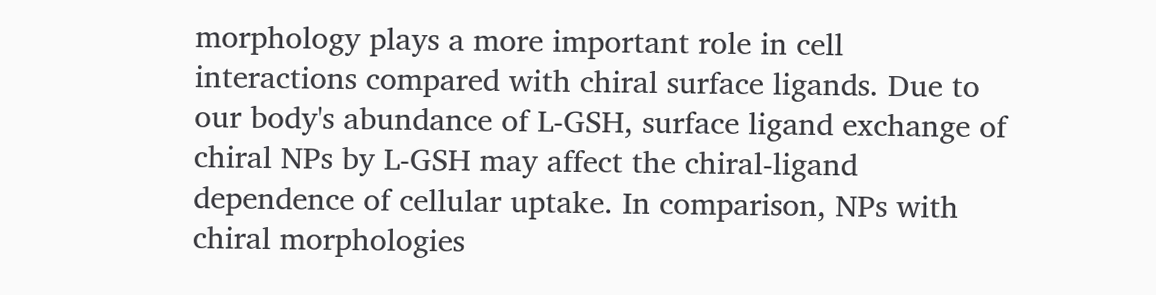morphology plays a more important role in cell interactions compared with chiral surface ligands. Due to our body's abundance of L-GSH, surface ligand exchange of chiral NPs by L-GSH may affect the chiral-ligand dependence of cellular uptake. In comparison, NPs with chiral morphologies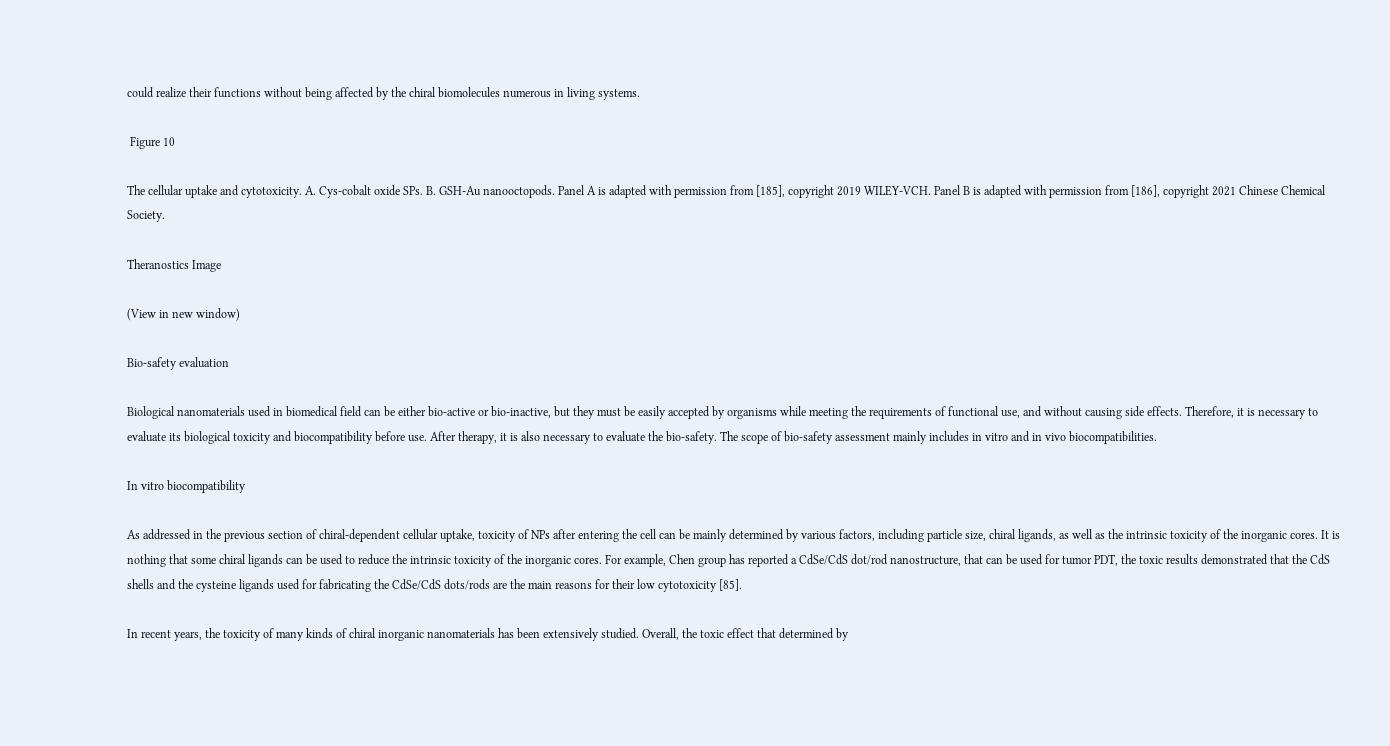could realize their functions without being affected by the chiral biomolecules numerous in living systems.

 Figure 10

The cellular uptake and cytotoxicity. A. Cys-cobalt oxide SPs. B. GSH-Au nanooctopods. Panel A is adapted with permission from [185], copyright 2019 WILEY-VCH. Panel B is adapted with permission from [186], copyright 2021 Chinese Chemical Society.

Theranostics Image

(View in new window)

Bio-safety evaluation

Biological nanomaterials used in biomedical field can be either bio-active or bio-inactive, but they must be easily accepted by organisms while meeting the requirements of functional use, and without causing side effects. Therefore, it is necessary to evaluate its biological toxicity and biocompatibility before use. After therapy, it is also necessary to evaluate the bio-safety. The scope of bio-safety assessment mainly includes in vitro and in vivo biocompatibilities.

In vitro biocompatibility

As addressed in the previous section of chiral-dependent cellular uptake, toxicity of NPs after entering the cell can be mainly determined by various factors, including particle size, chiral ligands, as well as the intrinsic toxicity of the inorganic cores. It is nothing that some chiral ligands can be used to reduce the intrinsic toxicity of the inorganic cores. For example, Chen group has reported a CdSe/CdS dot/rod nanostructure, that can be used for tumor PDT, the toxic results demonstrated that the CdS shells and the cysteine ligands used for fabricating the CdSe/CdS dots/rods are the main reasons for their low cytotoxicity [85].

In recent years, the toxicity of many kinds of chiral inorganic nanomaterials has been extensively studied. Overall, the toxic effect that determined by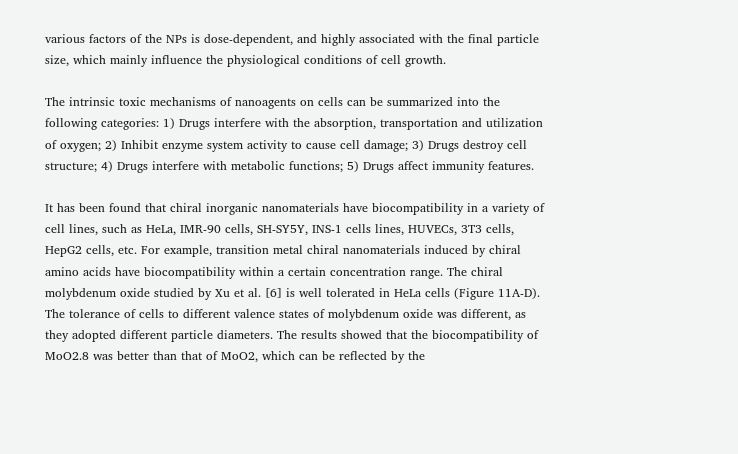various factors of the NPs is dose-dependent, and highly associated with the final particle size, which mainly influence the physiological conditions of cell growth.

The intrinsic toxic mechanisms of nanoagents on cells can be summarized into the following categories: 1) Drugs interfere with the absorption, transportation and utilization of oxygen; 2) Inhibit enzyme system activity to cause cell damage; 3) Drugs destroy cell structure; 4) Drugs interfere with metabolic functions; 5) Drugs affect immunity features.

It has been found that chiral inorganic nanomaterials have biocompatibility in a variety of cell lines, such as HeLa, IMR-90 cells, SH-SY5Y, INS-1 cells lines, HUVECs, 3T3 cells, HepG2 cells, etc. For example, transition metal chiral nanomaterials induced by chiral amino acids have biocompatibility within a certain concentration range. The chiral molybdenum oxide studied by Xu et al. [6] is well tolerated in HeLa cells (Figure 11A-D). The tolerance of cells to different valence states of molybdenum oxide was different, as they adopted different particle diameters. The results showed that the biocompatibility of MoO2.8 was better than that of MoO2, which can be reflected by the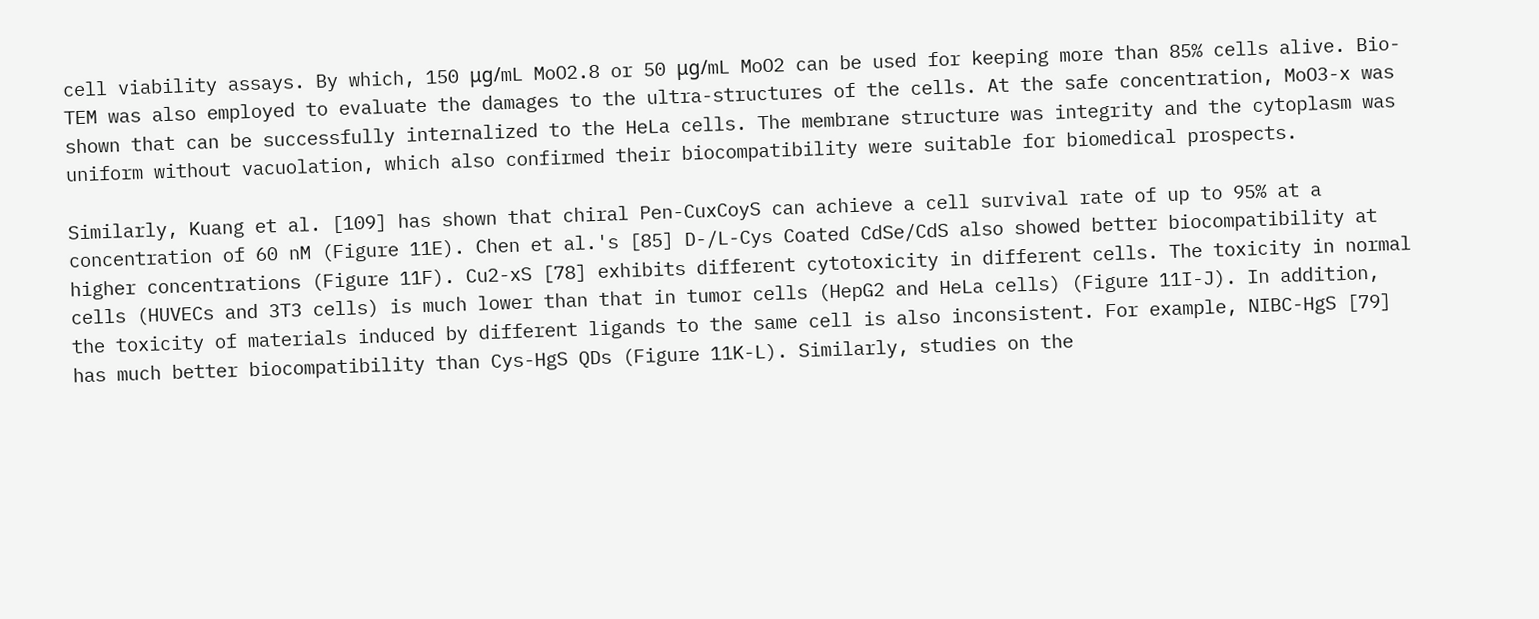cell viability assays. By which, 150 μg/mL MoO2.8 or 50 μg/mL MoO2 can be used for keeping more than 85% cells alive. Bio-TEM was also employed to evaluate the damages to the ultra-structures of the cells. At the safe concentration, MoO3-x was shown that can be successfully internalized to the HeLa cells. The membrane structure was integrity and the cytoplasm was uniform without vacuolation, which also confirmed their biocompatibility were suitable for biomedical prospects.

Similarly, Kuang et al. [109] has shown that chiral Pen-CuxCoyS can achieve a cell survival rate of up to 95% at a concentration of 60 nM (Figure 11E). Chen et al.'s [85] D-/L-Cys Coated CdSe/CdS also showed better biocompatibility at higher concentrations (Figure 11F). Cu2-xS [78] exhibits different cytotoxicity in different cells. The toxicity in normal cells (HUVECs and 3T3 cells) is much lower than that in tumor cells (HepG2 and HeLa cells) (Figure 11I-J). In addition, the toxicity of materials induced by different ligands to the same cell is also inconsistent. For example, NIBC-HgS [79] has much better biocompatibility than Cys-HgS QDs (Figure 11K-L). Similarly, studies on the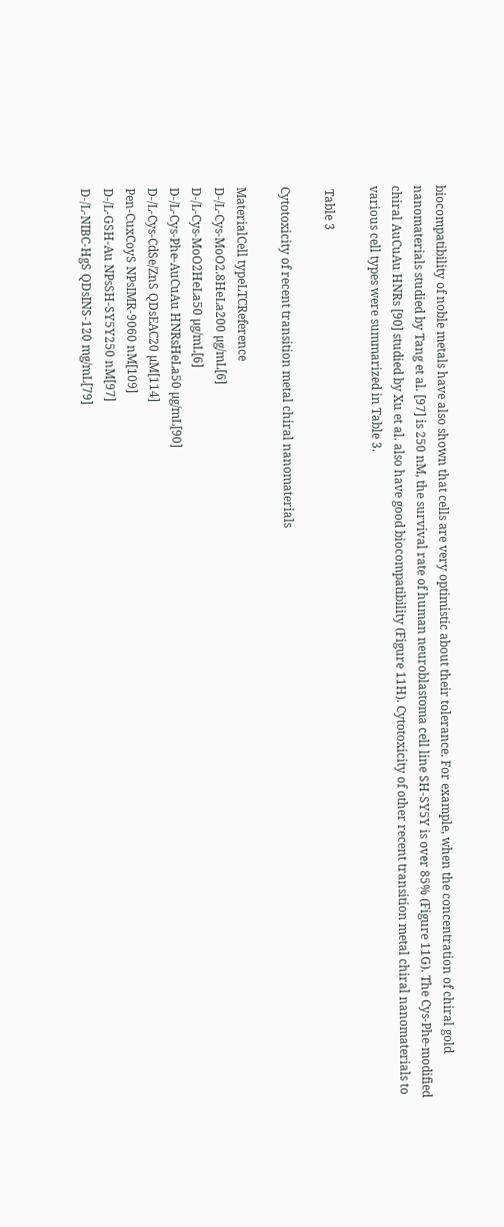biocompatibility of noble metals have also shown that cells are very optimistic about their tolerance. For example, when the concentration of chiral gold nanomaterials studied by Tang et al. [97] is 250 nM, the survival rate of human neuroblastoma cell line SH-SY5Y is over 85% (Figure 11G). The Cys-Phe-modified chiral AuCuAu HNRs [90] studied by Xu et al. also have good biocompatibility (Figure 11H). Cytotoxicity of other recent transition metal chiral nanomaterials to various cell types were summarized in Table 3.

 Table 3

Cytotoxicity of recent transition metal chiral nanomaterials

MaterialCell typeLTCReference
D-/L-Cys-MoO2.8HeLa200 µg/mL[6]
D-/L-Cys-MoO2HeLa50 µg/mL[6]
D-/L-Cys-Phe-AuCuAu HNRsHeLa50 µg/mL[90]
D-/L-Cys-CdSe/ZnS QDsEAC20 µM[114]
Pen-CuxCoyS NPsIMR-9060 nM[109]
D-/L-GSH-Au NPsSH-SY5Y250 nM[97]
D-/L-NIBC-HgS QDsINS-120 mg/mL[79]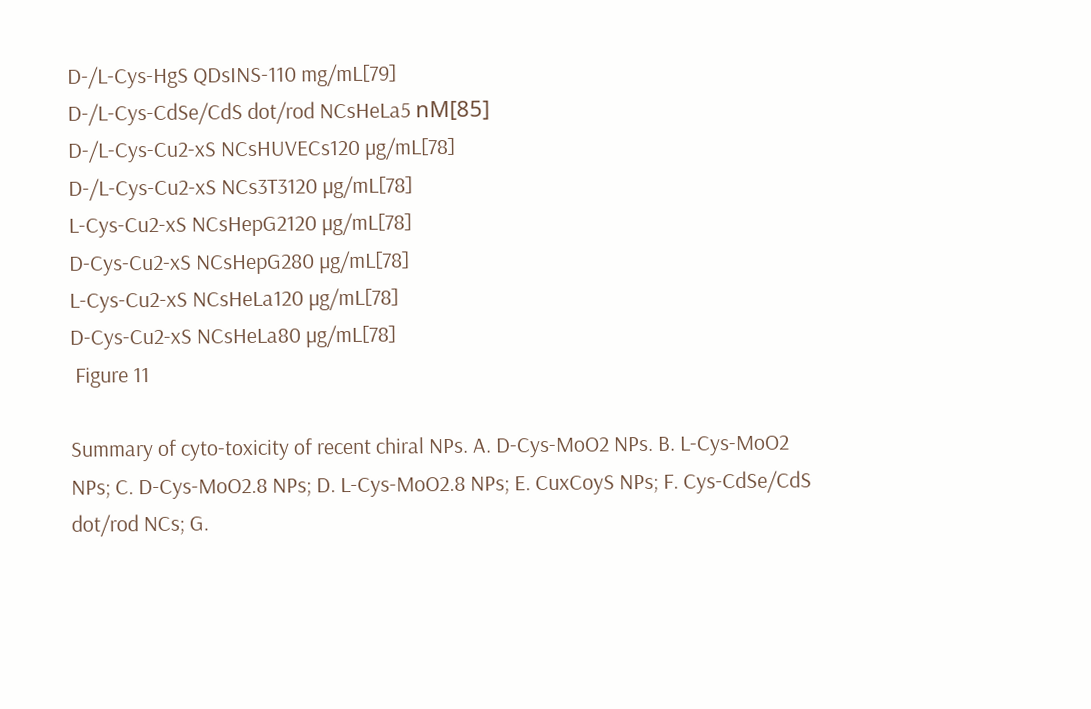D-/L-Cys-HgS QDsINS-110 mg/mL[79]
D-/L-Cys-CdSe/CdS dot/rod NCsHeLa5 nΜ[85]
D-/L-Cys-Cu2-xS NCsHUVECs120 µg/mL[78]
D-/L-Cys-Cu2-xS NCs3T3120 µg/mL[78]
L-Cys-Cu2-xS NCsHepG2120 µg/mL[78]
D-Cys-Cu2-xS NCsHepG280 µg/mL[78]
L-Cys-Cu2-xS NCsHeLa120 µg/mL[78]
D-Cys-Cu2-xS NCsHeLa80 µg/mL[78]
 Figure 11

Summary of cyto-toxicity of recent chiral NPs. A. D-Cys-MoO2 NPs. B. L-Cys-MoO2 NPs; C. D-Cys-MoO2.8 NPs; D. L-Cys-MoO2.8 NPs; E. CuxCoyS NPs; F. Cys-CdSe/CdS dot/rod NCs; G.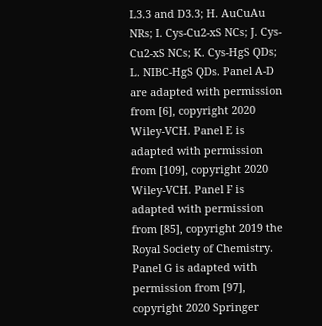L3.3 and D3.3; H. AuCuAu NRs; I. Cys-Cu2-xS NCs; J. Cys-Cu2-xS NCs; K. Cys-HgS QDs; L. NIBC-HgS QDs. Panel A-D are adapted with permission from [6], copyright 2020 Wiley-VCH. Panel E is adapted with permission from [109], copyright 2020 Wiley-VCH. Panel F is adapted with permission from [85], copyright 2019 the Royal Society of Chemistry. Panel G is adapted with permission from [97], copyright 2020 Springer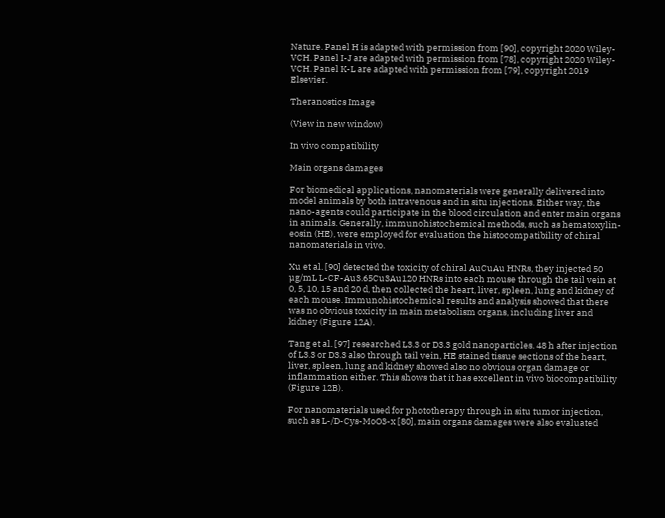Nature. Panel H is adapted with permission from [90], copyright 2020 Wiley-VCH. Panel I-J are adapted with permission from [78], copyright 2020 Wiley-VCH. Panel K-L are adapted with permission from [79], copyright 2019 Elsevier.

Theranostics Image

(View in new window)

In vivo compatibility

Main organs damages

For biomedical applications, nanomaterials were generally delivered into model animals by both intravenous and in situ injections. Either way, the nano-agents could participate in the blood circulation and enter main organs in animals. Generally, immunohistochemical methods, such as hematoxylin-eosin (HE), were employed for evaluation the histocompatibility of chiral nanomaterials in vivo.

Xu et al. [90] detected the toxicity of chiral AuCuAu HNRs, they injected 50 µg/mL L-CF-Au3.65Cu3Au120 HNRs into each mouse through the tail vein at 0, 5, 10, 15 and 20 d, then collected the heart, liver, spleen, lung and kidney of each mouse. Immunohistochemical results and analysis showed that there was no obvious toxicity in main metabolism organs, including liver and kidney (Figure 12A).

Tang et al. [97] researched L3.3 or D3.3 gold nanoparticles. 48 h after injection of L3.3 or D3.3 also through tail vein, HE stained tissue sections of the heart, liver, spleen, lung and kidney showed also no obvious organ damage or inflammation either. This shows that it has excellent in vivo biocompatibility (Figure 12B).

For nanomaterials used for phototherapy through in situ tumor injection, such as L-/D-Cys-MoO3-x [80], main organs damages were also evaluated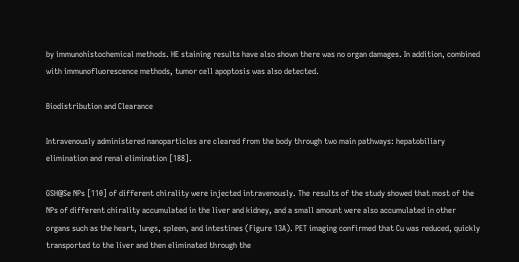by immunohistochemical methods. HE staining results have also shown there was no organ damages. In addition, combined with immunofluorescence methods, tumor cell apoptosis was also detected.

Biodistribution and Clearance

Intravenously administered nanoparticles are cleared from the body through two main pathways: hepatobiliary elimination and renal elimination [188].

GSH@Se NPs [110] of different chirality were injected intravenously. The results of the study showed that most of the NPs of different chirality accumulated in the liver and kidney, and a small amount were also accumulated in other organs such as the heart, lungs, spleen, and intestines (Figure 13A). PET imaging confirmed that Cu was reduced, quickly transported to the liver and then eliminated through the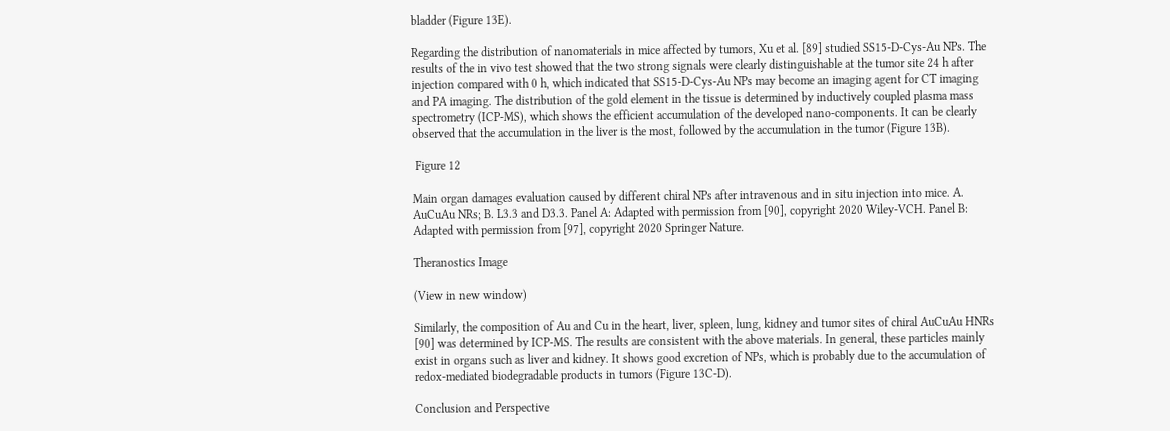bladder (Figure 13E).

Regarding the distribution of nanomaterials in mice affected by tumors, Xu et al. [89] studied SS15-D-Cys-Au NPs. The results of the in vivo test showed that the two strong signals were clearly distinguishable at the tumor site 24 h after injection compared with 0 h, which indicated that SS15-D-Cys-Au NPs may become an imaging agent for CT imaging and PA imaging. The distribution of the gold element in the tissue is determined by inductively coupled plasma mass spectrometry (ICP-MS), which shows the efficient accumulation of the developed nano-components. It can be clearly observed that the accumulation in the liver is the most, followed by the accumulation in the tumor (Figure 13B).

 Figure 12

Main organ damages evaluation caused by different chiral NPs after intravenous and in situ injection into mice. A. AuCuAu NRs; B. L3.3 and D3.3. Panel A: Adapted with permission from [90], copyright 2020 Wiley-VCH. Panel B: Adapted with permission from [97], copyright 2020 Springer Nature.

Theranostics Image

(View in new window)

Similarly, the composition of Au and Cu in the heart, liver, spleen, lung, kidney and tumor sites of chiral AuCuAu HNRs [90] was determined by ICP-MS. The results are consistent with the above materials. In general, these particles mainly exist in organs such as liver and kidney. It shows good excretion of NPs, which is probably due to the accumulation of redox-mediated biodegradable products in tumors (Figure 13C-D).

Conclusion and Perspective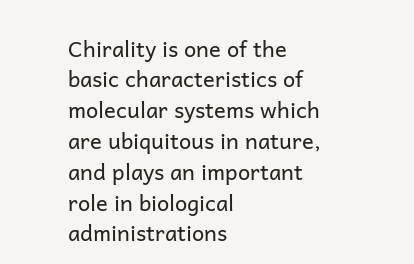Chirality is one of the basic characteristics of molecular systems which are ubiquitous in nature, and plays an important role in biological administrations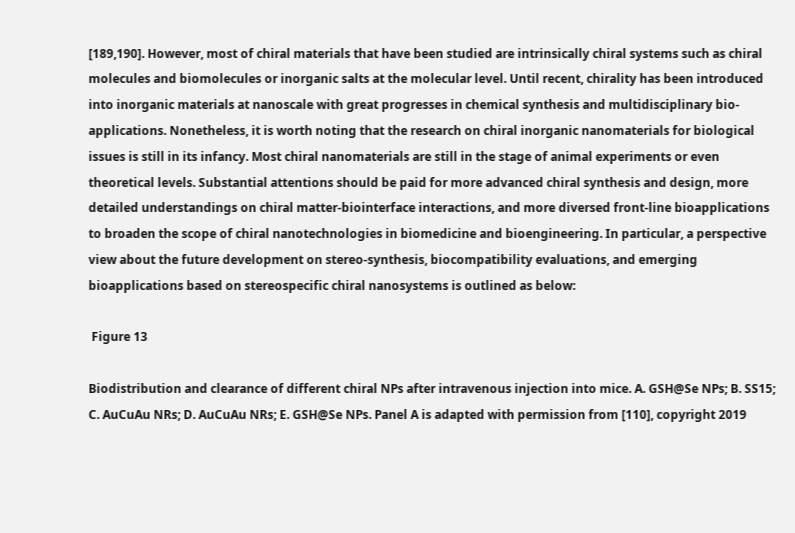[189,190]. However, most of chiral materials that have been studied are intrinsically chiral systems such as chiral molecules and biomolecules or inorganic salts at the molecular level. Until recent, chirality has been introduced into inorganic materials at nanoscale with great progresses in chemical synthesis and multidisciplinary bio-applications. Nonetheless, it is worth noting that the research on chiral inorganic nanomaterials for biological issues is still in its infancy. Most chiral nanomaterials are still in the stage of animal experiments or even theoretical levels. Substantial attentions should be paid for more advanced chiral synthesis and design, more detailed understandings on chiral matter-biointerface interactions, and more diversed front-line bioapplications to broaden the scope of chiral nanotechnologies in biomedicine and bioengineering. In particular, a perspective view about the future development on stereo-synthesis, biocompatibility evaluations, and emerging bioapplications based on stereospecific chiral nanosystems is outlined as below:

 Figure 13

Biodistribution and clearance of different chiral NPs after intravenous injection into mice. A. GSH@Se NPs; B. SS15; C. AuCuAu NRs; D. AuCuAu NRs; E. GSH@Se NPs. Panel A is adapted with permission from [110], copyright 2019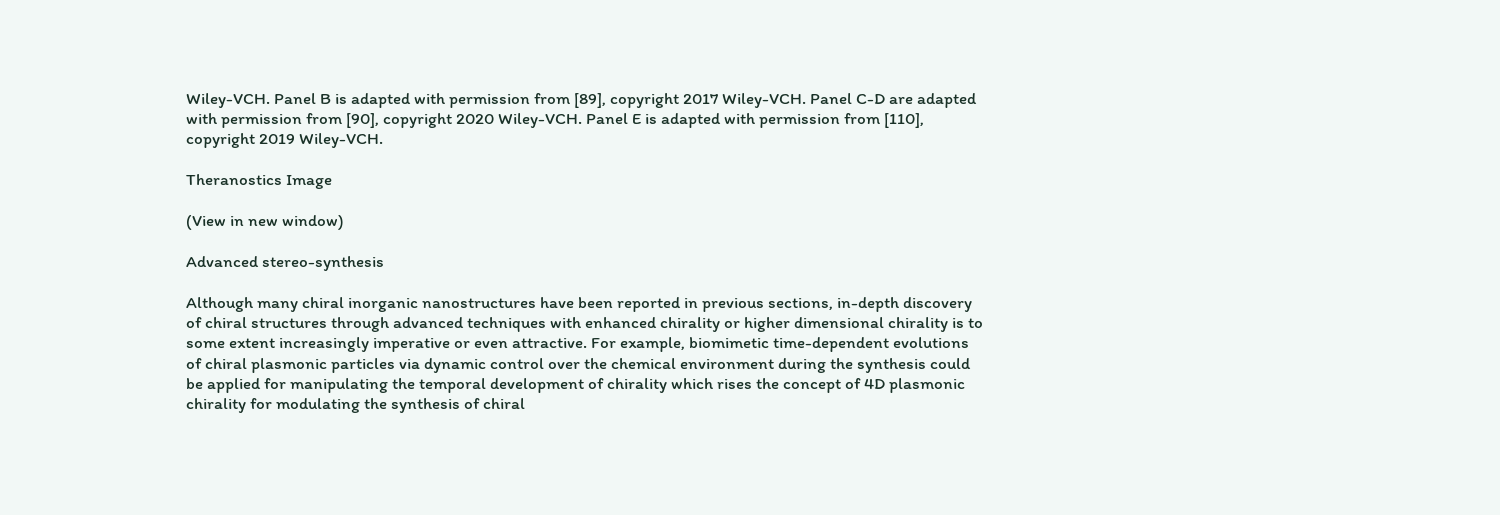Wiley-VCH. Panel B is adapted with permission from [89], copyright 2017 Wiley-VCH. Panel C-D are adapted with permission from [90], copyright 2020 Wiley-VCH. Panel E is adapted with permission from [110], copyright 2019 Wiley-VCH.

Theranostics Image

(View in new window)

Advanced stereo-synthesis

Although many chiral inorganic nanostructures have been reported in previous sections, in-depth discovery of chiral structures through advanced techniques with enhanced chirality or higher dimensional chirality is to some extent increasingly imperative or even attractive. For example, biomimetic time-dependent evolutions of chiral plasmonic particles via dynamic control over the chemical environment during the synthesis could be applied for manipulating the temporal development of chirality which rises the concept of 4D plasmonic chirality for modulating the synthesis of chiral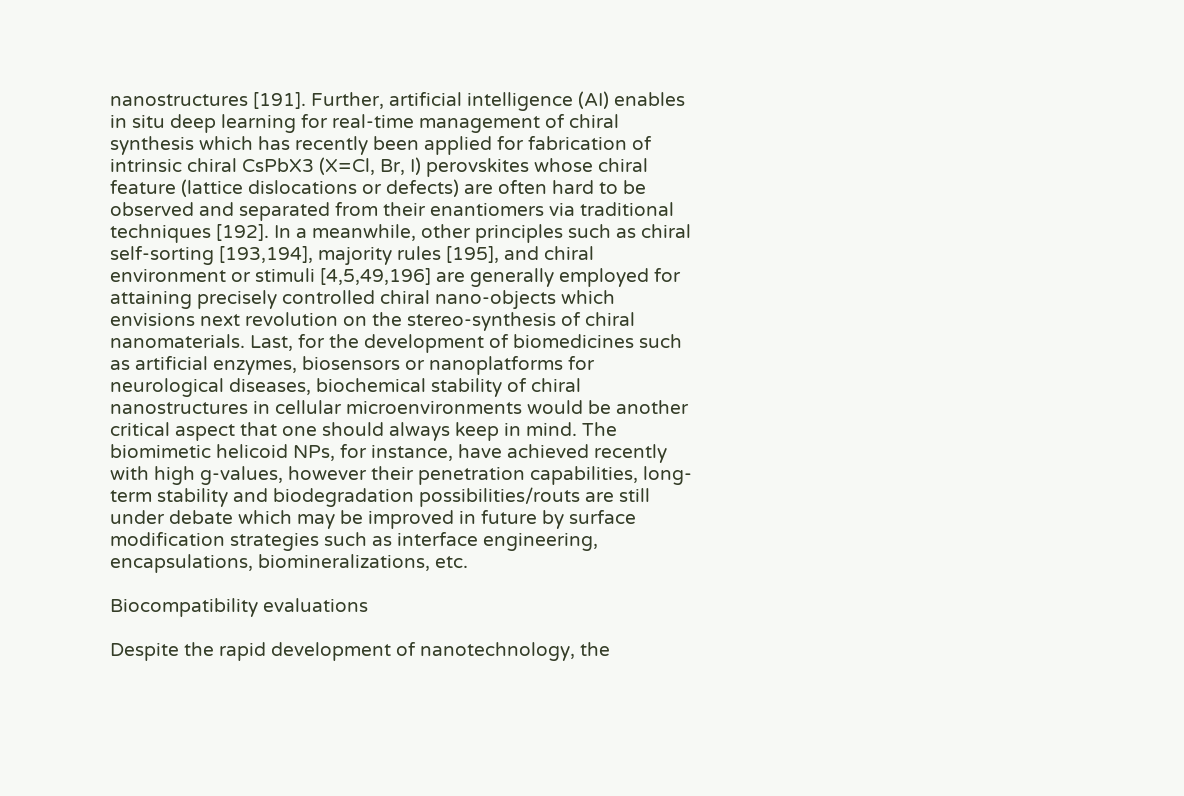nanostructures [191]. Further, artificial intelligence (AI) enables in situ deep learning for real-time management of chiral synthesis which has recently been applied for fabrication of intrinsic chiral CsPbX3 (X=Cl, Br, I) perovskites whose chiral feature (lattice dislocations or defects) are often hard to be observed and separated from their enantiomers via traditional techniques [192]. In a meanwhile, other principles such as chiral self-sorting [193,194], majority rules [195], and chiral environment or stimuli [4,5,49,196] are generally employed for attaining precisely controlled chiral nano-objects which envisions next revolution on the stereo-synthesis of chiral nanomaterials. Last, for the development of biomedicines such as artificial enzymes, biosensors or nanoplatforms for neurological diseases, biochemical stability of chiral nanostructures in cellular microenvironments would be another critical aspect that one should always keep in mind. The biomimetic helicoid NPs, for instance, have achieved recently with high g-values, however their penetration capabilities, long-term stability and biodegradation possibilities/routs are still under debate which may be improved in future by surface modification strategies such as interface engineering, encapsulations, biomineralizations, etc.

Biocompatibility evaluations

Despite the rapid development of nanotechnology, the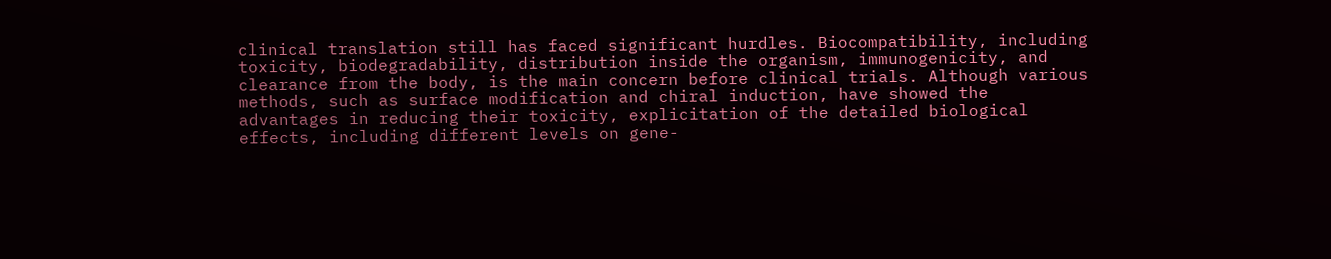clinical translation still has faced significant hurdles. Biocompatibility, including toxicity, biodegradability, distribution inside the organism, immunogenicity, and clearance from the body, is the main concern before clinical trials. Although various methods, such as surface modification and chiral induction, have showed the advantages in reducing their toxicity, explicitation of the detailed biological effects, including different levels on gene-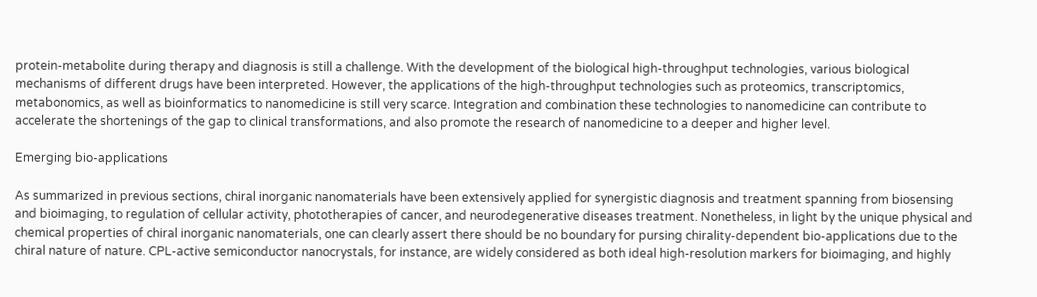protein-metabolite during therapy and diagnosis is still a challenge. With the development of the biological high-throughput technologies, various biological mechanisms of different drugs have been interpreted. However, the applications of the high-throughput technologies such as proteomics, transcriptomics, metabonomics, as well as bioinformatics to nanomedicine is still very scarce. Integration and combination these technologies to nanomedicine can contribute to accelerate the shortenings of the gap to clinical transformations, and also promote the research of nanomedicine to a deeper and higher level.

Emerging bio-applications

As summarized in previous sections, chiral inorganic nanomaterials have been extensively applied for synergistic diagnosis and treatment spanning from biosensing and bioimaging, to regulation of cellular activity, phototherapies of cancer, and neurodegenerative diseases treatment. Nonetheless, in light by the unique physical and chemical properties of chiral inorganic nanomaterials, one can clearly assert there should be no boundary for pursing chirality-dependent bio-applications due to the chiral nature of nature. CPL-active semiconductor nanocrystals, for instance, are widely considered as both ideal high-resolution markers for bioimaging, and highly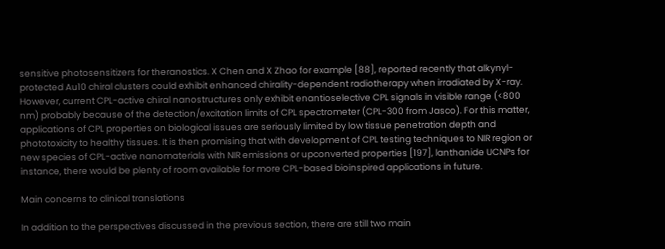sensitive photosensitizers for theranostics. X Chen and X Zhao for example [88], reported recently that alkynyl-protected Au10 chiral clusters could exhibit enhanced chirality-dependent radiotherapy when irradiated by X-ray. However, current CPL-active chiral nanostructures only exhibit enantioselective CPL signals in visible range (<800 nm) probably because of the detection/excitation limits of CPL spectrometer (CPL-300 from Jasco). For this matter, applications of CPL properties on biological issues are seriously limited by low tissue penetration depth and phototoxicity to healthy tissues. It is then promising that with development of CPL testing techniques to NIR region or new species of CPL-active nanomaterials with NIR emissions or upconverted properties [197], lanthanide UCNPs for instance, there would be plenty of room available for more CPL-based bioinspired applications in future.

Main concerns to clinical translations

In addition to the perspectives discussed in the previous section, there are still two main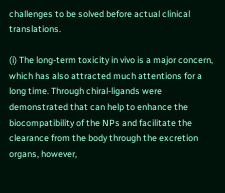challenges to be solved before actual clinical translations.

(i) The long-term toxicity in vivo is a major concern, which has also attracted much attentions for a long time. Through chiral-ligands were demonstrated that can help to enhance the biocompatibility of the NPs and facilitate the clearance from the body through the excretion organs, however,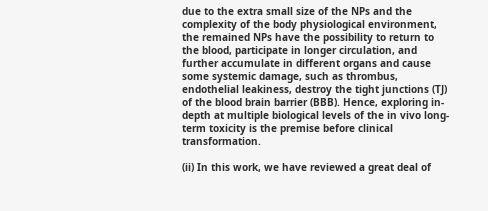due to the extra small size of the NPs and the complexity of the body physiological environment, the remained NPs have the possibility to return to the blood, participate in longer circulation, and further accumulate in different organs and cause some systemic damage, such as thrombus, endothelial leakiness, destroy the tight junctions (TJ) of the blood brain barrier (BBB). Hence, exploring in-depth at multiple biological levels of the in vivo long-term toxicity is the premise before clinical transformation.

(ii) In this work, we have reviewed a great deal of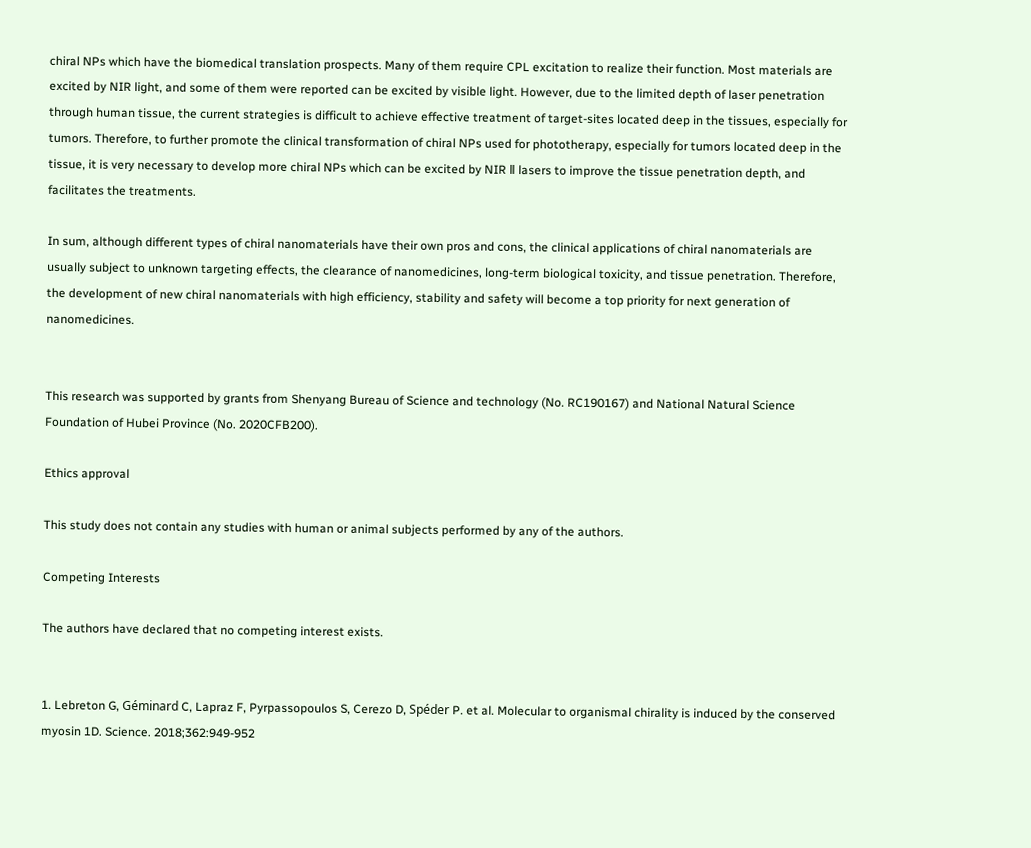chiral NPs which have the biomedical translation prospects. Many of them require CPL excitation to realize their function. Most materials are excited by NIR light, and some of them were reported can be excited by visible light. However, due to the limited depth of laser penetration through human tissue, the current strategies is difficult to achieve effective treatment of target-sites located deep in the tissues, especially for tumors. Therefore, to further promote the clinical transformation of chiral NPs used for phototherapy, especially for tumors located deep in the tissue, it is very necessary to develop more chiral NPs which can be excited by NIR Ⅱ lasers to improve the tissue penetration depth, and facilitates the treatments.

In sum, although different types of chiral nanomaterials have their own pros and cons, the clinical applications of chiral nanomaterials are usually subject to unknown targeting effects, the clearance of nanomedicines, long-term biological toxicity, and tissue penetration. Therefore, the development of new chiral nanomaterials with high efficiency, stability and safety will become a top priority for next generation of nanomedicines.


This research was supported by grants from Shenyang Bureau of Science and technology (No. RC190167) and National Natural Science Foundation of Hubei Province (No. 2020CFB200).

Ethics approval

This study does not contain any studies with human or animal subjects performed by any of the authors.

Competing Interests

The authors have declared that no competing interest exists.


1. Lebreton G, Géminard C, Lapraz F, Pyrpassopoulos S, Cerezo D, Spéder P. et al. Molecular to organismal chirality is induced by the conserved myosin 1D. Science. 2018;362:949-952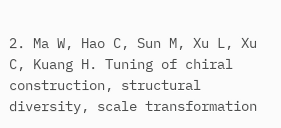2. Ma W, Hao C, Sun M, Xu L, Xu C, Kuang H. Tuning of chiral construction, structural diversity, scale transformation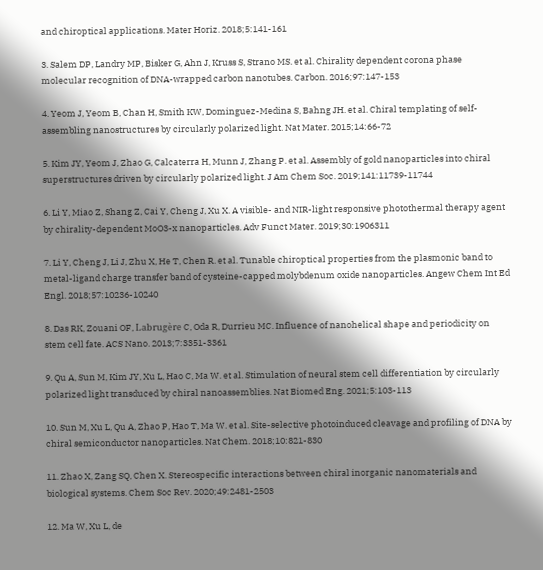and chiroptical applications. Mater Horiz. 2018;5:141-161

3. Salem DP, Landry MP, Bisker G, Ahn J, Kruss S, Strano MS. et al. Chirality dependent corona phase molecular recognition of DNA-wrapped carbon nanotubes. Carbon. 2016;97:147-153

4. Yeom J, Yeom B, Chan H, Smith KW, Dominguez-Medina S, Bahng JH. et al. Chiral templating of self-assembling nanostructures by circularly polarized light. Nat Mater. 2015;14:66-72

5. Kim JY, Yeom J, Zhao G, Calcaterra H, Munn J, Zhang P. et al. Assembly of gold nanoparticles into chiral superstructures driven by circularly polarized light. J Am Chem Soc. 2019;141:11739-11744

6. Li Y, Miao Z, Shang Z, Cai Y, Cheng J, Xu X. A visible- and NIR-light responsive photothermal therapy agent by chirality-dependent MoO3-x nanoparticles. Adv Funct Mater. 2019;30:1906311

7. Li Y, Cheng J, Li J, Zhu X, He T, Chen R. et al. Tunable chiroptical properties from the plasmonic band to metal-ligand charge transfer band of cysteine-capped molybdenum oxide nanoparticles. Angew Chem Int Ed Engl. 2018;57:10236-10240

8. Das RK, Zouani OF, Labrugère C, Oda R, Durrieu MC. Influence of nanohelical shape and periodicity on stem cell fate. ACS Nano. 2013;7:3351-3361

9. Qu A, Sun M, Kim JY, Xu L, Hao C, Ma W. et al. Stimulation of neural stem cell differentiation by circularly polarized light transduced by chiral nanoassemblies. Nat Biomed Eng. 2021;5:103-113

10. Sun M, Xu L, Qu A, Zhao P, Hao T, Ma W. et al. Site-selective photoinduced cleavage and profiling of DNA by chiral semiconductor nanoparticles. Nat Chem. 2018;10:821-830

11. Zhao X, Zang SQ, Chen X. Stereospecific interactions between chiral inorganic nanomaterials and biological systems. Chem Soc Rev. 2020;49:2481-2503

12. Ma W, Xu L, de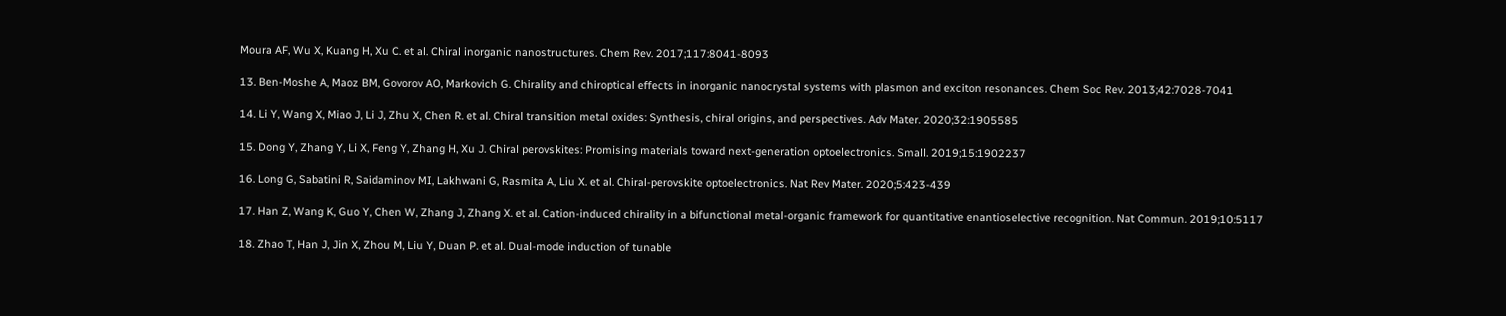Moura AF, Wu X, Kuang H, Xu C. et al. Chiral inorganic nanostructures. Chem Rev. 2017;117:8041-8093

13. Ben-Moshe A, Maoz BM, Govorov AO, Markovich G. Chirality and chiroptical effects in inorganic nanocrystal systems with plasmon and exciton resonances. Chem Soc Rev. 2013;42:7028-7041

14. Li Y, Wang X, Miao J, Li J, Zhu X, Chen R. et al. Chiral transition metal oxides: Synthesis, chiral origins, and perspectives. Adv Mater. 2020;32:1905585

15. Dong Y, Zhang Y, Li X, Feng Y, Zhang H, Xu J. Chiral perovskites: Promising materials toward next-generation optoelectronics. Small. 2019;15:1902237

16. Long G, Sabatini R, Saidaminov MI, Lakhwani G, Rasmita A, Liu X. et al. Chiral-perovskite optoelectronics. Nat Rev Mater. 2020;5:423-439

17. Han Z, Wang K, Guo Y, Chen W, Zhang J, Zhang X. et al. Cation-induced chirality in a bifunctional metal-organic framework for quantitative enantioselective recognition. Nat Commun. 2019;10:5117

18. Zhao T, Han J, Jin X, Zhou M, Liu Y, Duan P. et al. Dual-mode induction of tunable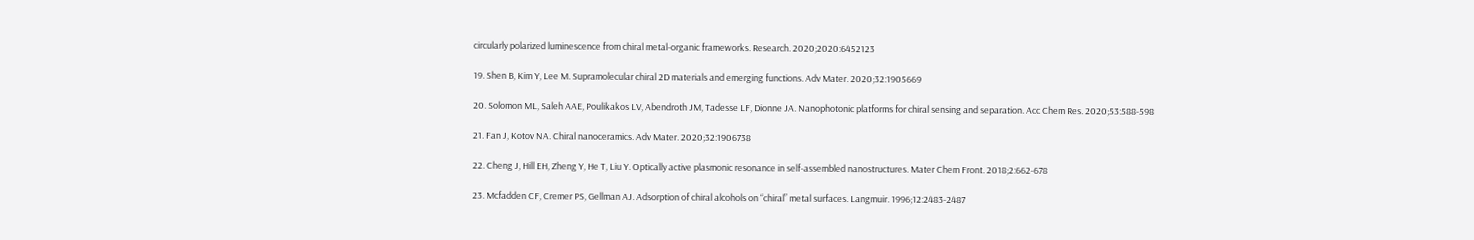circularly polarized luminescence from chiral metal-organic frameworks. Research. 2020;2020:6452123

19. Shen B, Kim Y, Lee M. Supramolecular chiral 2D materials and emerging functions. Adv Mater. 2020;32:1905669

20. Solomon ML, Saleh AAE, Poulikakos LV, Abendroth JM, Tadesse LF, Dionne JA. Nanophotonic platforms for chiral sensing and separation. Acc Chem Res. 2020;53:588-598

21. Fan J, Kotov NA. Chiral nanoceramics. Adv Mater. 2020;32:1906738

22. Cheng J, Hill EH, Zheng Y, He T, Liu Y. Optically active plasmonic resonance in self-assembled nanostructures. Mater Chem Front. 2018;2:662-678

23. Mcfadden CF, Cremer PS, Gellman AJ. Adsorption of chiral alcohols on “chiral” metal surfaces. Langmuir. 1996;12:2483-2487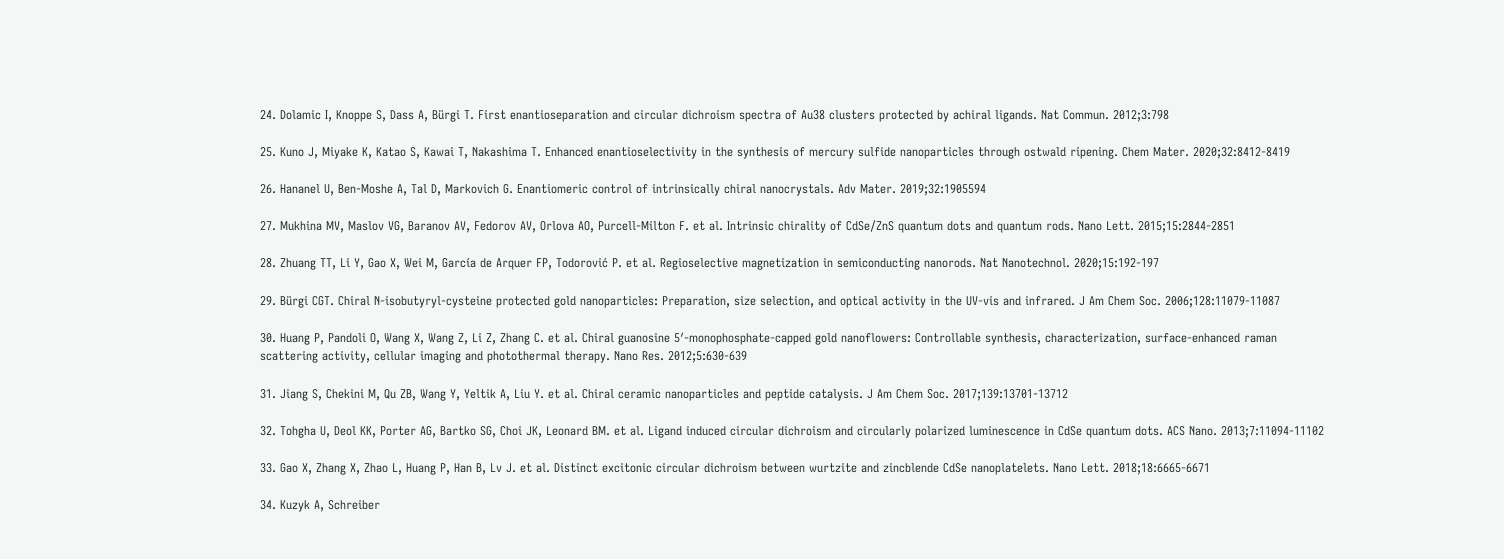24. Dolamic I, Knoppe S, Dass A, Bürgi T. First enantioseparation and circular dichroism spectra of Au38 clusters protected by achiral ligands. Nat Commun. 2012;3:798

25. Kuno J, Miyake K, Katao S, Kawai T, Nakashima T. Enhanced enantioselectivity in the synthesis of mercury sulfide nanoparticles through ostwald ripening. Chem Mater. 2020;32:8412-8419

26. Hananel U, Ben-Moshe A, Tal D, Markovich G. Enantiomeric control of intrinsically chiral nanocrystals. Adv Mater. 2019;32:1905594

27. Mukhina MV, Maslov VG, Baranov AV, Fedorov AV, Orlova AO, Purcell-Milton F. et al. Intrinsic chirality of CdSe/ZnS quantum dots and quantum rods. Nano Lett. 2015;15:2844-2851

28. Zhuang TT, Li Y, Gao X, Wei M, García de Arquer FP, Todorović P. et al. Regioselective magnetization in semiconducting nanorods. Nat Nanotechnol. 2020;15:192-197

29. Bürgi CGT. Chiral N-isobutyryl-cysteine protected gold nanoparticles: Preparation, size selection, and optical activity in the UV-vis and infrared. J Am Chem Soc. 2006;128:11079-11087

30. Huang P, Pandoli O, Wang X, Wang Z, Li Z, Zhang C. et al. Chiral guanosine 5′-monophosphate-capped gold nanoflowers: Controllable synthesis, characterization, surface-enhanced raman scattering activity, cellular imaging and photothermal therapy. Nano Res. 2012;5:630-639

31. Jiang S, Chekini M, Qu ZB, Wang Y, Yeltik A, Liu Y. et al. Chiral ceramic nanoparticles and peptide catalysis. J Am Chem Soc. 2017;139:13701-13712

32. Tohgha U, Deol KK, Porter AG, Bartko SG, Choi JK, Leonard BM. et al. Ligand induced circular dichroism and circularly polarized luminescence in CdSe quantum dots. ACS Nano. 2013;7:11094-11102

33. Gao X, Zhang X, Zhao L, Huang P, Han B, Lv J. et al. Distinct excitonic circular dichroism between wurtzite and zincblende CdSe nanoplatelets. Nano Lett. 2018;18:6665-6671

34. Kuzyk A, Schreiber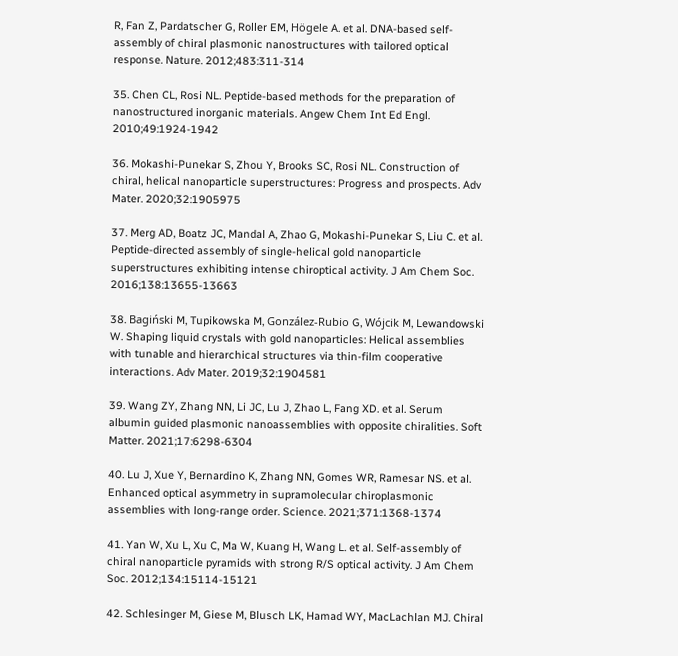R, Fan Z, Pardatscher G, Roller EM, Högele A. et al. DNA-based self-assembly of chiral plasmonic nanostructures with tailored optical response. Nature. 2012;483:311-314

35. Chen CL, Rosi NL. Peptide-based methods for the preparation of nanostructured inorganic materials. Angew Chem Int Ed Engl. 2010;49:1924-1942

36. Mokashi-Punekar S, Zhou Y, Brooks SC, Rosi NL. Construction of chiral, helical nanoparticle superstructures: Progress and prospects. Adv Mater. 2020;32:1905975

37. Merg AD, Boatz JC, Mandal A, Zhao G, Mokashi-Punekar S, Liu C. et al. Peptide-directed assembly of single-helical gold nanoparticle superstructures exhibiting intense chiroptical activity. J Am Chem Soc. 2016;138:13655-13663

38. Bagiński M, Tupikowska M, González-Rubio G, Wójcik M, Lewandowski W. Shaping liquid crystals with gold nanoparticles: Helical assemblies with tunable and hierarchical structures via thin-film cooperative interactions. Adv Mater. 2019;32:1904581

39. Wang ZY, Zhang NN, Li JC, Lu J, Zhao L, Fang XD. et al. Serum albumin guided plasmonic nanoassemblies with opposite chiralities. Soft Matter. 2021;17:6298-6304

40. Lu J, Xue Y, Bernardino K, Zhang NN, Gomes WR, Ramesar NS. et al. Enhanced optical asymmetry in supramolecular chiroplasmonic assemblies with long-range order. Science. 2021;371:1368-1374

41. Yan W, Xu L, Xu C, Ma W, Kuang H, Wang L. et al. Self-assembly of chiral nanoparticle pyramids with strong R/S optical activity. J Am Chem Soc. 2012;134:15114-15121

42. Schlesinger M, Giese M, Blusch LK, Hamad WY, MacLachlan MJ. Chiral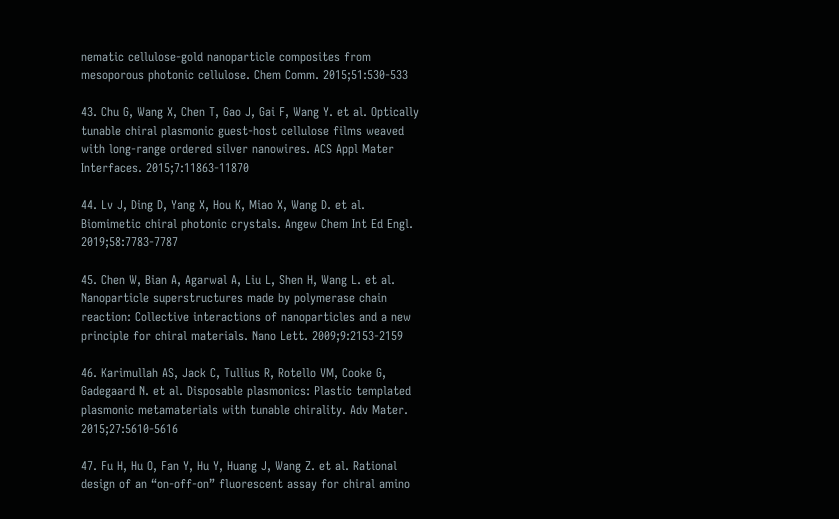nematic cellulose-gold nanoparticle composites from mesoporous photonic cellulose. Chem Comm. 2015;51:530-533

43. Chu G, Wang X, Chen T, Gao J, Gai F, Wang Y. et al. Optically tunable chiral plasmonic guest-host cellulose films weaved with long-range ordered silver nanowires. ACS Appl Mater Interfaces. 2015;7:11863-11870

44. Lv J, Ding D, Yang X, Hou K, Miao X, Wang D. et al. Biomimetic chiral photonic crystals. Angew Chem Int Ed Engl. 2019;58:7783-7787

45. Chen W, Bian A, Agarwal A, Liu L, Shen H, Wang L. et al. Nanoparticle superstructures made by polymerase chain reaction: Collective interactions of nanoparticles and a new principle for chiral materials. Nano Lett. 2009;9:2153-2159

46. Karimullah AS, Jack C, Tullius R, Rotello VM, Cooke G, Gadegaard N. et al. Disposable plasmonics: Plastic templated plasmonic metamaterials with tunable chirality. Adv Mater. 2015;27:5610-5616

47. Fu H, Hu O, Fan Y, Hu Y, Huang J, Wang Z. et al. Rational design of an “on-off-on” fluorescent assay for chiral amino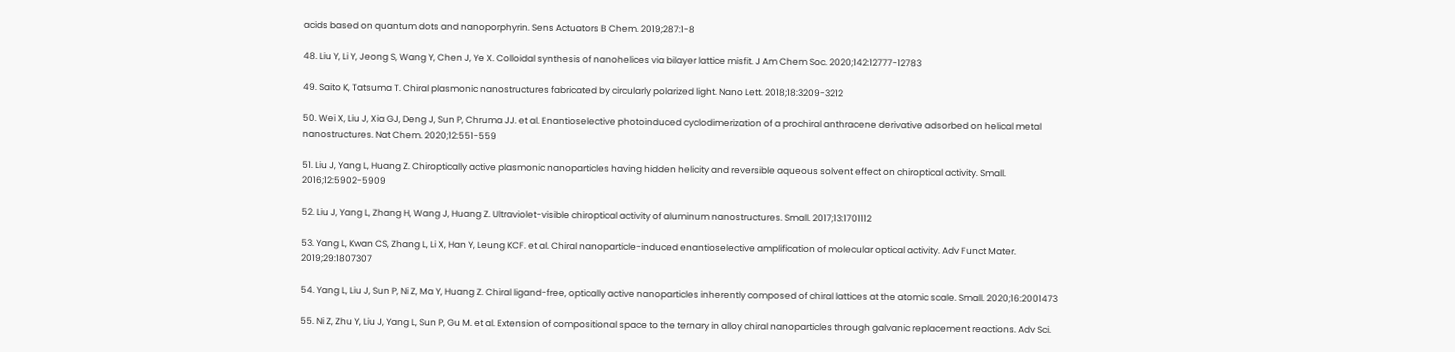acids based on quantum dots and nanoporphyrin. Sens Actuators B Chem. 2019;287:1-8

48. Liu Y, Li Y, Jeong S, Wang Y, Chen J, Ye X. Colloidal synthesis of nanohelices via bilayer lattice misfit. J Am Chem Soc. 2020;142:12777-12783

49. Saito K, Tatsuma T. Chiral plasmonic nanostructures fabricated by circularly polarized light. Nano Lett. 2018;18:3209-3212

50. Wei X, Liu J, Xia GJ, Deng J, Sun P, Chruma JJ. et al. Enantioselective photoinduced cyclodimerization of a prochiral anthracene derivative adsorbed on helical metal nanostructures. Nat Chem. 2020;12:551-559

51. Liu J, Yang L, Huang Z. Chiroptically active plasmonic nanoparticles having hidden helicity and reversible aqueous solvent effect on chiroptical activity. Small. 2016;12:5902-5909

52. Liu J, Yang L, Zhang H, Wang J, Huang Z. Ultraviolet-visible chiroptical activity of aluminum nanostructures. Small. 2017;13:1701112

53. Yang L, Kwan CS, Zhang L, Li X, Han Y, Leung KCF. et al. Chiral nanoparticle-induced enantioselective amplification of molecular optical activity. Adv Funct Mater. 2019;29:1807307

54. Yang L, Liu J, Sun P, Ni Z, Ma Y, Huang Z. Chiral ligand-free, optically active nanoparticles inherently composed of chiral lattices at the atomic scale. Small. 2020;16:2001473

55. Ni Z, Zhu Y, Liu J, Yang L, Sun P, Gu M. et al. Extension of compositional space to the ternary in alloy chiral nanoparticles through galvanic replacement reactions. Adv Sci.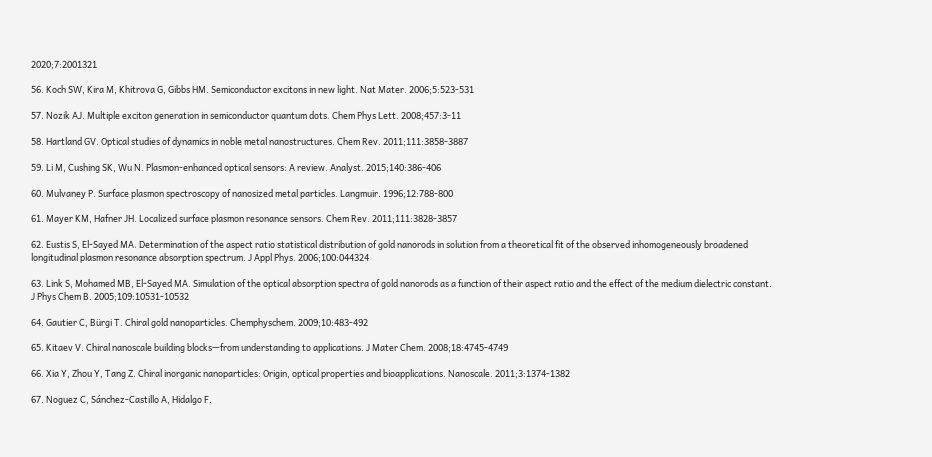2020;7:2001321

56. Koch SW, Kira M, Khitrova G, Gibbs HM. Semiconductor excitons in new light. Nat Mater. 2006;5:523-531

57. Nozik AJ. Multiple exciton generation in semiconductor quantum dots. Chem Phys Lett. 2008;457:3-11

58. Hartland GV. Optical studies of dynamics in noble metal nanostructures. Chem Rev. 2011;111:3858-3887

59. Li M, Cushing SK, Wu N. Plasmon-enhanced optical sensors: A review. Analyst. 2015;140:386-406

60. Mulvaney P. Surface plasmon spectroscopy of nanosized metal particles. Langmuir. 1996;12:788-800

61. Mayer KM, Hafner JH. Localized surface plasmon resonance sensors. Chem Rev. 2011;111:3828-3857

62. Eustis S, El-Sayed MA. Determination of the aspect ratio statistical distribution of gold nanorods in solution from a theoretical fit of the observed inhomogeneously broadened longitudinal plasmon resonance absorption spectrum. J Appl Phys. 2006;100:044324

63. Link S, Mohamed MB, El-Sayed MA. Simulation of the optical absorption spectra of gold nanorods as a function of their aspect ratio and the effect of the medium dielectric constant. J Phys Chem B. 2005;109:10531-10532

64. Gautier C, Bürgi T. Chiral gold nanoparticles. Chemphyschem. 2009;10:483-492

65. Kitaev V. Chiral nanoscale building blocks—from understanding to applications. J Mater Chem. 2008;18:4745-4749

66. Xia Y, Zhou Y, Tang Z. Chiral inorganic nanoparticles: Origin, optical properties and bioapplications. Nanoscale. 2011;3:1374-1382

67. Noguez C, Sánchez-Castillo A, Hidalgo F.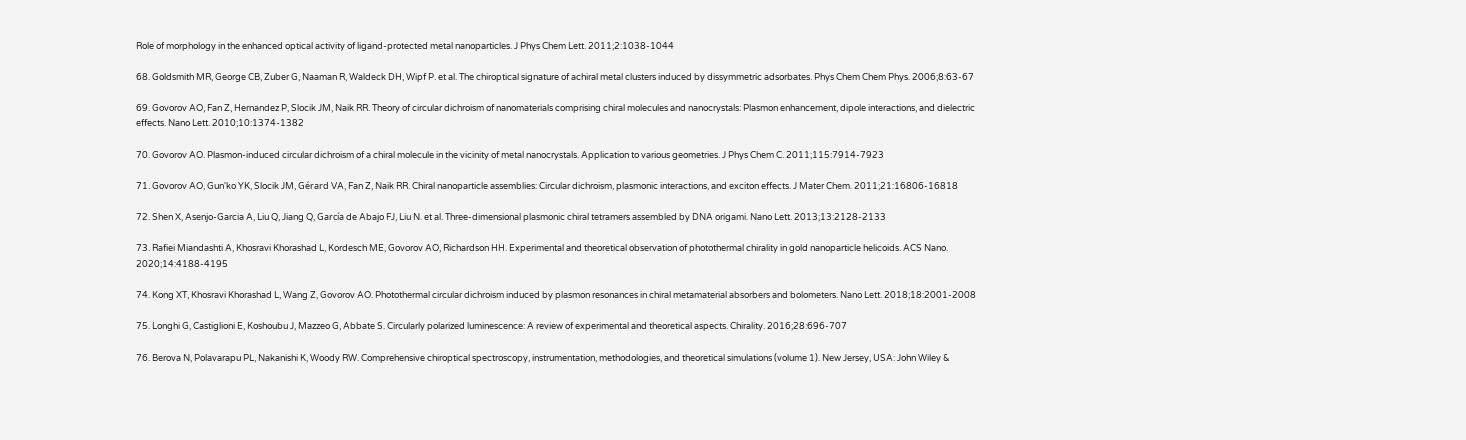Role of morphology in the enhanced optical activity of ligand-protected metal nanoparticles. J Phys Chem Lett. 2011;2:1038-1044

68. Goldsmith MR, George CB, Zuber G, Naaman R, Waldeck DH, Wipf P. et al. The chiroptical signature of achiral metal clusters induced by dissymmetric adsorbates. Phys Chem Chem Phys. 2006;8:63-67

69. Govorov AO, Fan Z, Hernandez P, Slocik JM, Naik RR. Theory of circular dichroism of nanomaterials comprising chiral molecules and nanocrystals: Plasmon enhancement, dipole interactions, and dielectric effects. Nano Lett. 2010;10:1374-1382

70. Govorov AO. Plasmon-induced circular dichroism of a chiral molecule in the vicinity of metal nanocrystals. Application to various geometries. J Phys Chem C. 2011;115:7914-7923

71. Govorov AO, Gun'ko YK, Slocik JM, Gérard VA, Fan Z, Naik RR. Chiral nanoparticle assemblies: Circular dichroism, plasmonic interactions, and exciton effects. J Mater Chem. 2011;21:16806-16818

72. Shen X, Asenjo-Garcia A, Liu Q, Jiang Q, García de Abajo FJ, Liu N. et al. Three-dimensional plasmonic chiral tetramers assembled by DNA origami. Nano Lett. 2013;13:2128-2133

73. Rafiei Miandashti A, Khosravi Khorashad L, Kordesch ME, Govorov AO, Richardson HH. Experimental and theoretical observation of photothermal chirality in gold nanoparticle helicoids. ACS Nano. 2020;14:4188-4195

74. Kong XT, Khosravi Khorashad L, Wang Z, Govorov AO. Photothermal circular dichroism induced by plasmon resonances in chiral metamaterial absorbers and bolometers. Nano Lett. 2018;18:2001-2008

75. Longhi G, Castiglioni E, Koshoubu J, Mazzeo G, Abbate S. Circularly polarized luminescence: A review of experimental and theoretical aspects. Chirality. 2016;28:696-707

76. Berova N, Polavarapu PL, Nakanishi K, Woody RW. Comprehensive chiroptical spectroscopy, instrumentation, methodologies, and theoretical simulations (volume 1). New Jersey, USA: John Wiley &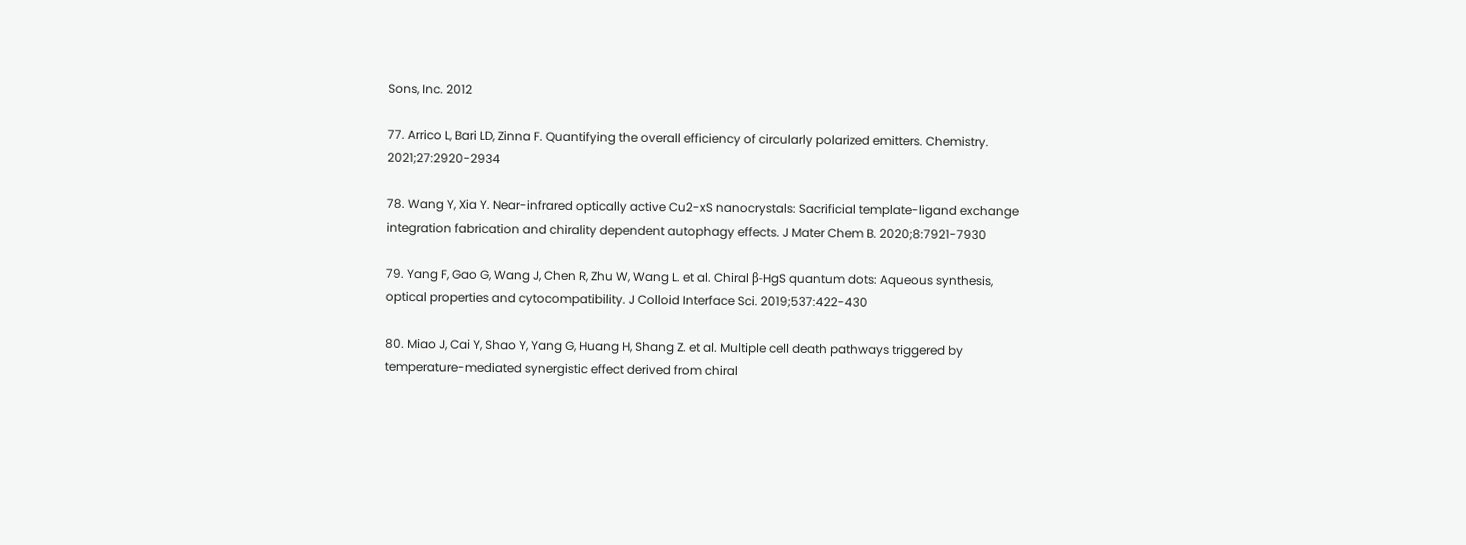Sons, Inc. 2012

77. Arrico L, Bari LD, Zinna F. Quantifying the overall efficiency of circularly polarized emitters. Chemistry. 2021;27:2920-2934

78. Wang Y, Xia Y. Near-infrared optically active Cu2-xS nanocrystals: Sacrificial template-ligand exchange integration fabrication and chirality dependent autophagy effects. J Mater Chem B. 2020;8:7921-7930

79. Yang F, Gao G, Wang J, Chen R, Zhu W, Wang L. et al. Chiral β-HgS quantum dots: Aqueous synthesis, optical properties and cytocompatibility. J Colloid Interface Sci. 2019;537:422-430

80. Miao J, Cai Y, Shao Y, Yang G, Huang H, Shang Z. et al. Multiple cell death pathways triggered by temperature-mediated synergistic effect derived from chiral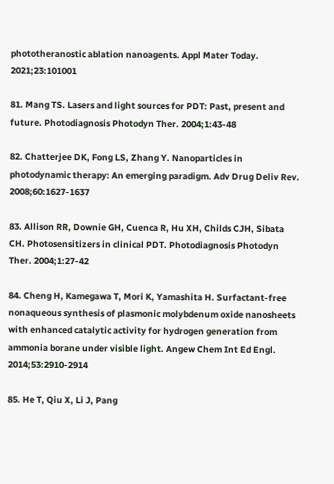phototheranostic ablation nanoagents. Appl Mater Today. 2021;23:101001

81. Mang TS. Lasers and light sources for PDT: Past, present and future. Photodiagnosis Photodyn Ther. 2004;1:43-48

82. Chatterjee DK, Fong LS, Zhang Y. Nanoparticles in photodynamic therapy: An emerging paradigm. Adv Drug Deliv Rev. 2008;60:1627-1637

83. Allison RR, Downie GH, Cuenca R, Hu XH, Childs CJH, Sibata CH. Photosensitizers in clinical PDT. Photodiagnosis Photodyn Ther. 2004;1:27-42

84. Cheng H, Kamegawa T, Mori K, Yamashita H. Surfactant-free nonaqueous synthesis of plasmonic molybdenum oxide nanosheets with enhanced catalytic activity for hydrogen generation from ammonia borane under visible light. Angew Chem Int Ed Engl. 2014;53:2910-2914

85. He T, Qiu X, Li J, Pang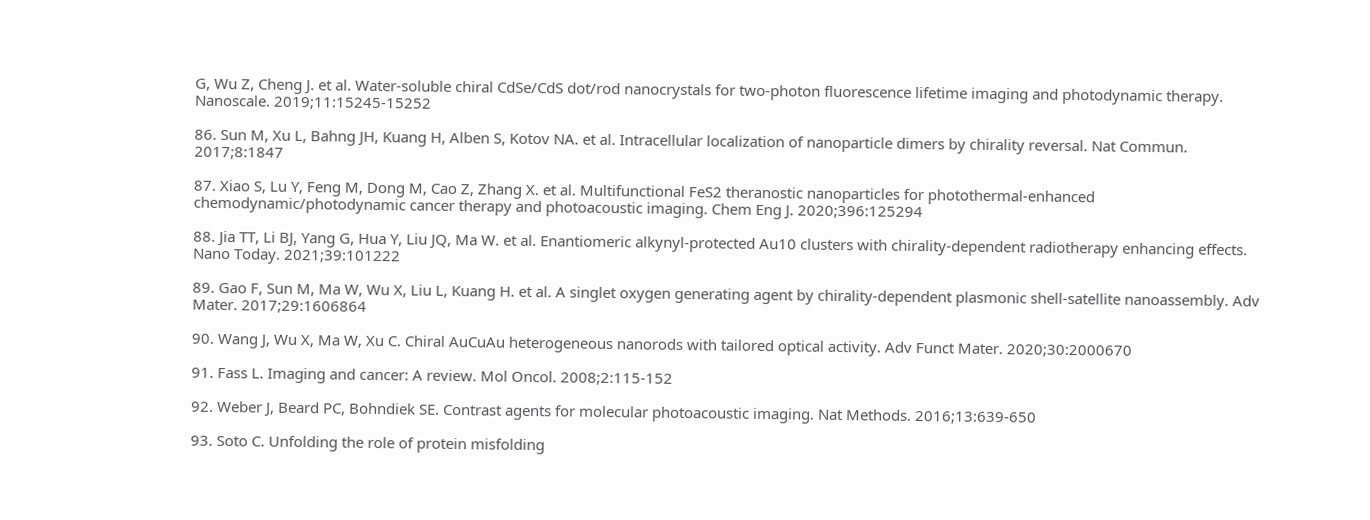G, Wu Z, Cheng J. et al. Water-soluble chiral CdSe/CdS dot/rod nanocrystals for two-photon fluorescence lifetime imaging and photodynamic therapy. Nanoscale. 2019;11:15245-15252

86. Sun M, Xu L, Bahng JH, Kuang H, Alben S, Kotov NA. et al. Intracellular localization of nanoparticle dimers by chirality reversal. Nat Commun. 2017;8:1847

87. Xiao S, Lu Y, Feng M, Dong M, Cao Z, Zhang X. et al. Multifunctional FeS2 theranostic nanoparticles for photothermal-enhanced chemodynamic/photodynamic cancer therapy and photoacoustic imaging. Chem Eng J. 2020;396:125294

88. Jia TT, Li BJ, Yang G, Hua Y, Liu JQ, Ma W. et al. Enantiomeric alkynyl-protected Au10 clusters with chirality-dependent radiotherapy enhancing effects. Nano Today. 2021;39:101222

89. Gao F, Sun M, Ma W, Wu X, Liu L, Kuang H. et al. A singlet oxygen generating agent by chirality-dependent plasmonic shell-satellite nanoassembly. Adv Mater. 2017;29:1606864

90. Wang J, Wu X, Ma W, Xu C. Chiral AuCuAu heterogeneous nanorods with tailored optical activity. Adv Funct Mater. 2020;30:2000670

91. Fass L. Imaging and cancer: A review. Mol Oncol. 2008;2:115-152

92. Weber J, Beard PC, Bohndiek SE. Contrast agents for molecular photoacoustic imaging. Nat Methods. 2016;13:639-650

93. Soto C. Unfolding the role of protein misfolding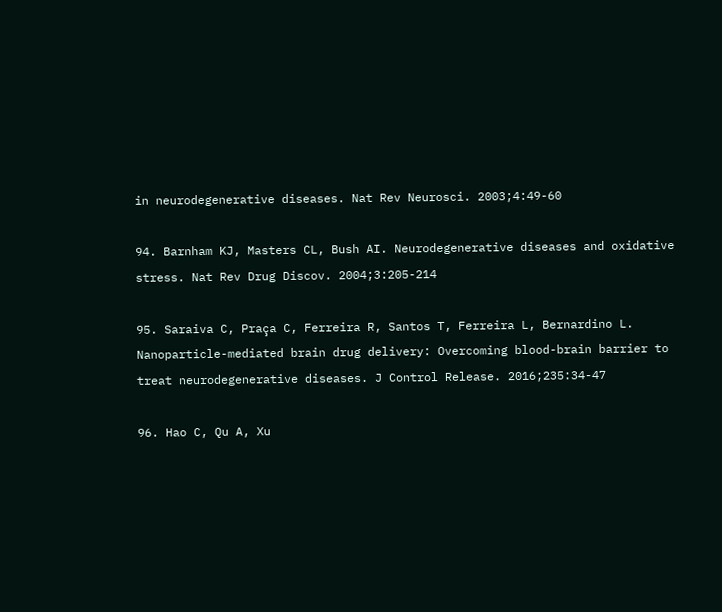in neurodegenerative diseases. Nat Rev Neurosci. 2003;4:49-60

94. Barnham KJ, Masters CL, Bush AI. Neurodegenerative diseases and oxidative stress. Nat Rev Drug Discov. 2004;3:205-214

95. Saraiva C, Praça C, Ferreira R, Santos T, Ferreira L, Bernardino L. Nanoparticle-mediated brain drug delivery: Overcoming blood-brain barrier to treat neurodegenerative diseases. J Control Release. 2016;235:34-47

96. Hao C, Qu A, Xu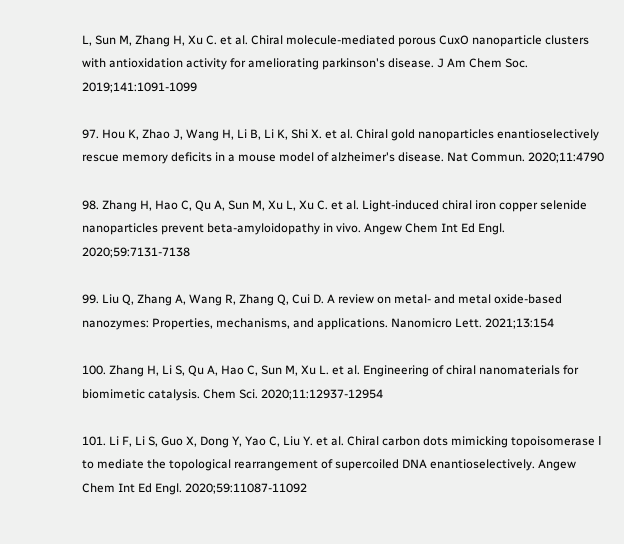L, Sun M, Zhang H, Xu C. et al. Chiral molecule-mediated porous CuxO nanoparticle clusters with antioxidation activity for ameliorating parkinson's disease. J Am Chem Soc. 2019;141:1091-1099

97. Hou K, Zhao J, Wang H, Li B, Li K, Shi X. et al. Chiral gold nanoparticles enantioselectively rescue memory deficits in a mouse model of alzheimer's disease. Nat Commun. 2020;11:4790

98. Zhang H, Hao C, Qu A, Sun M, Xu L, Xu C. et al. Light-induced chiral iron copper selenide nanoparticles prevent beta-amyloidopathy in vivo. Angew Chem Int Ed Engl. 2020;59:7131-7138

99. Liu Q, Zhang A, Wang R, Zhang Q, Cui D. A review on metal- and metal oxide-based nanozymes: Properties, mechanisms, and applications. Nanomicro Lett. 2021;13:154

100. Zhang H, Li S, Qu A, Hao C, Sun M, Xu L. et al. Engineering of chiral nanomaterials for biomimetic catalysis. Chem Sci. 2020;11:12937-12954

101. Li F, Li S, Guo X, Dong Y, Yao C, Liu Y. et al. Chiral carbon dots mimicking topoisomerase Ⅰ to mediate the topological rearrangement of supercoiled DNA enantioselectively. Angew Chem Int Ed Engl. 2020;59:11087-11092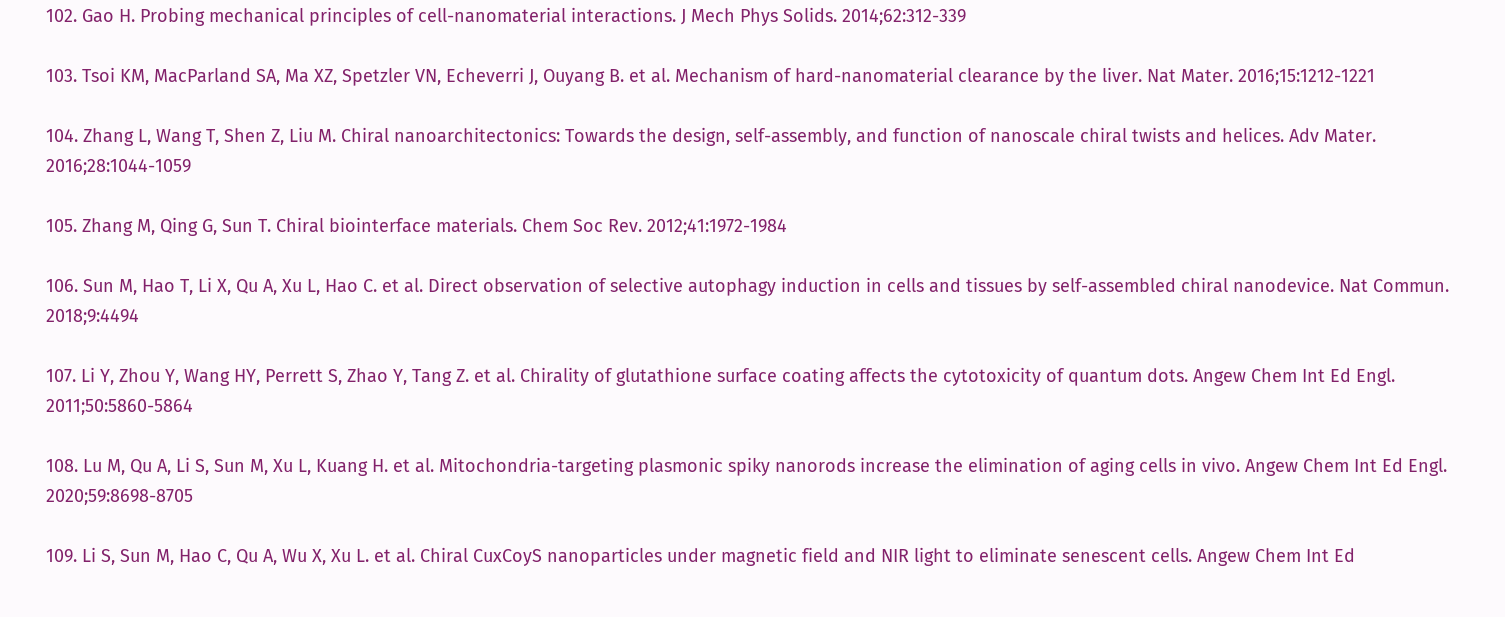102. Gao H. Probing mechanical principles of cell-nanomaterial interactions. J Mech Phys Solids. 2014;62:312-339

103. Tsoi KM, MacParland SA, Ma XZ, Spetzler VN, Echeverri J, Ouyang B. et al. Mechanism of hard-nanomaterial clearance by the liver. Nat Mater. 2016;15:1212-1221

104. Zhang L, Wang T, Shen Z, Liu M. Chiral nanoarchitectonics: Towards the design, self-assembly, and function of nanoscale chiral twists and helices. Adv Mater. 2016;28:1044-1059

105. Zhang M, Qing G, Sun T. Chiral biointerface materials. Chem Soc Rev. 2012;41:1972-1984

106. Sun M, Hao T, Li X, Qu A, Xu L, Hao C. et al. Direct observation of selective autophagy induction in cells and tissues by self-assembled chiral nanodevice. Nat Commun. 2018;9:4494

107. Li Y, Zhou Y, Wang HY, Perrett S, Zhao Y, Tang Z. et al. Chirality of glutathione surface coating affects the cytotoxicity of quantum dots. Angew Chem Int Ed Engl. 2011;50:5860-5864

108. Lu M, Qu A, Li S, Sun M, Xu L, Kuang H. et al. Mitochondria-targeting plasmonic spiky nanorods increase the elimination of aging cells in vivo. Angew Chem Int Ed Engl. 2020;59:8698-8705

109. Li S, Sun M, Hao C, Qu A, Wu X, Xu L. et al. Chiral CuxCoyS nanoparticles under magnetic field and NIR light to eliminate senescent cells. Angew Chem Int Ed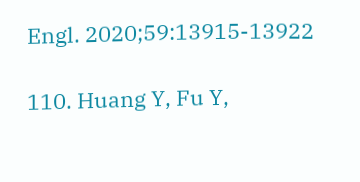Engl. 2020;59:13915-13922

110. Huang Y, Fu Y,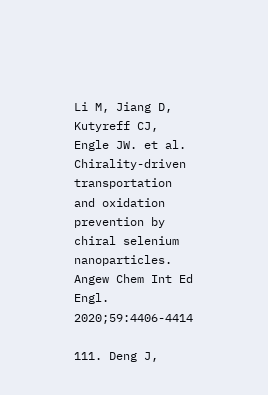Li M, Jiang D, Kutyreff CJ, Engle JW. et al. Chirality-driven transportation and oxidation prevention by chiral selenium nanoparticles. Angew Chem Int Ed Engl. 2020;59:4406-4414

111. Deng J,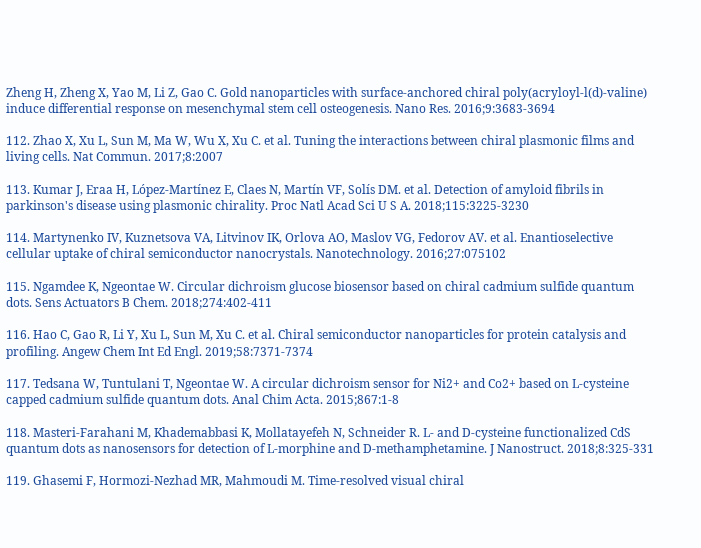Zheng H, Zheng X, Yao M, Li Z, Gao C. Gold nanoparticles with surface-anchored chiral poly(acryloyl-l(d)-valine) induce differential response on mesenchymal stem cell osteogenesis. Nano Res. 2016;9:3683-3694

112. Zhao X, Xu L, Sun M, Ma W, Wu X, Xu C. et al. Tuning the interactions between chiral plasmonic films and living cells. Nat Commun. 2017;8:2007

113. Kumar J, Eraa H, López-Martínez E, Claes N, Martín VF, Solís DM. et al. Detection of amyloid fibrils in parkinson's disease using plasmonic chirality. Proc Natl Acad Sci U S A. 2018;115:3225-3230

114. Martynenko IV, Kuznetsova VA, Litvinov IK, Orlova AO, Maslov VG, Fedorov AV. et al. Enantioselective cellular uptake of chiral semiconductor nanocrystals. Nanotechnology. 2016;27:075102

115. Ngamdee K, Ngeontae W. Circular dichroism glucose biosensor based on chiral cadmium sulfide quantum dots. Sens Actuators B Chem. 2018;274:402-411

116. Hao C, Gao R, Li Y, Xu L, Sun M, Xu C. et al. Chiral semiconductor nanoparticles for protein catalysis and profiling. Angew Chem Int Ed Engl. 2019;58:7371-7374

117. Tedsana W, Tuntulani T, Ngeontae W. A circular dichroism sensor for Ni2+ and Co2+ based on L-cysteine capped cadmium sulfide quantum dots. Anal Chim Acta. 2015;867:1-8

118. Masteri-Farahani M, Khademabbasi K, Mollatayefeh N, Schneider R. L- and D-cysteine functionalized CdS quantum dots as nanosensors for detection of L-morphine and D-methamphetamine. J Nanostruct. 2018;8:325-331

119. Ghasemi F, Hormozi-Nezhad MR, Mahmoudi M. Time-resolved visual chiral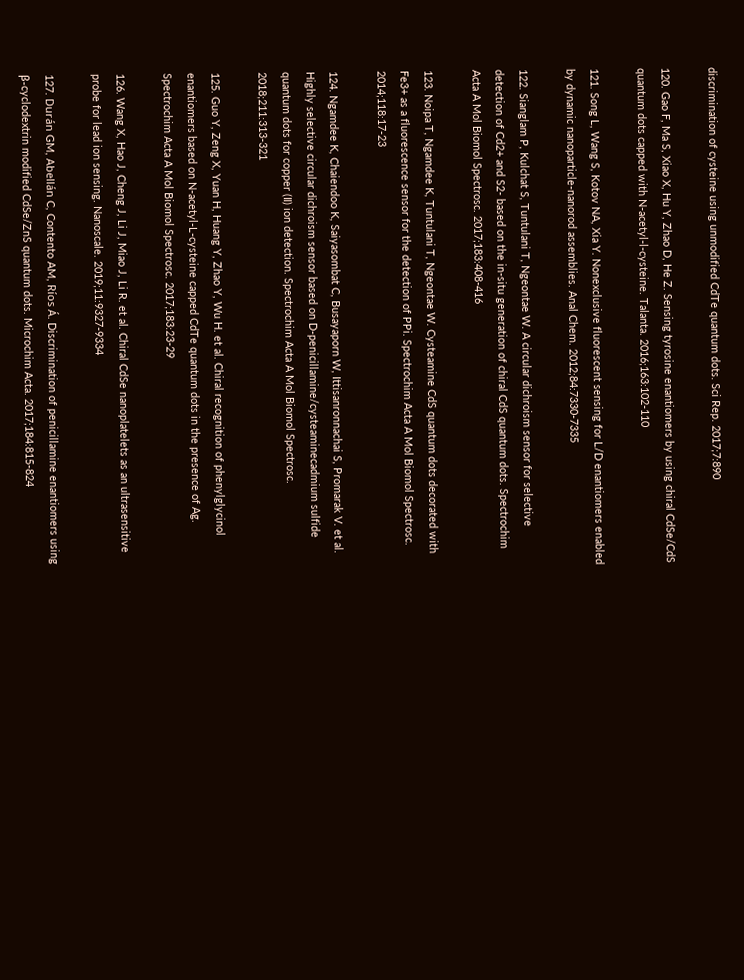discrimination of cysteine using unmodified CdTe quantum dots. Sci Rep. 2017;7:890

120. Gao F, Ma S, Xiao X, Hu Y, Zhao D, He Z. Sensing tyrosine enantiomers by using chiral CdSe/CdS quantum dots capped with N-acetyl-l-cysteine. Talanta. 2016;163:102-110

121. Song L, Wang S, Kotov NA, Xia Y. Nonexclusive fluorescent sensing for L/D enantiomers enabled by dynamic nanoparticle-nanorod assemblies. Anal Chem. 2012;84:7330-7335

122. Sianglam P, Kulchat S, Tuntulani T, Ngeontae W. A circular dichroism sensor for selective detection of Cd2+ and S2- based on the in-situ generation of chiral CdS quantum dots. Spectrochim Acta A Mol Biomol Spectrosc. 2017;183:408-416

123. Noipa T, Ngamdee K, Tuntulani T, Ngeontae W. Cysteamine CdS quantum dots decorated with Fe3+ as a fluorescence sensor for the detection of PPi. Spectrochim Acta A Mol Biomol Spectrosc. 2014;118:17-23

124. Ngamdee K, Chaiendoo K, Saiyasombat C, Busayaporn W, Ittisanronnachai S, Promarak V. et al. Highly selective circular dichroism sensor based on D-penicillamine/cysteaminecadmium sulfide quantum dots for copper (Ⅱ) ion detection. Spectrochim Acta A Mol Biomol Spectrosc. 2018;211:313-321

125. Guo Y, Zeng X, Yuan H, Huang Y, Zhao Y, Wu H. et al. Chiral recognition of phenylglycinol enantiomers based on N-acetyl-L-cysteine capped CdTe quantum dots in the presence of Ag. Spectrochim Acta A Mol Biomol Spectrosc. 2017;183:23-29

126. Wang X, Hao J, Cheng J, Li J, Miao J, Li R. et al. Chiral CdSe nanoplatelets as an ultrasensitive probe for lead ion sensing. Nanoscale. 2019;11:9327-9334

127. Durán GM, Abellán C, Contento AM, Ríos Á. Discrimination of penicillamine enantiomers using β-cyclodextrin modified CdSe/ZnS quantum dots. Microchim Acta. 2017;184:815-824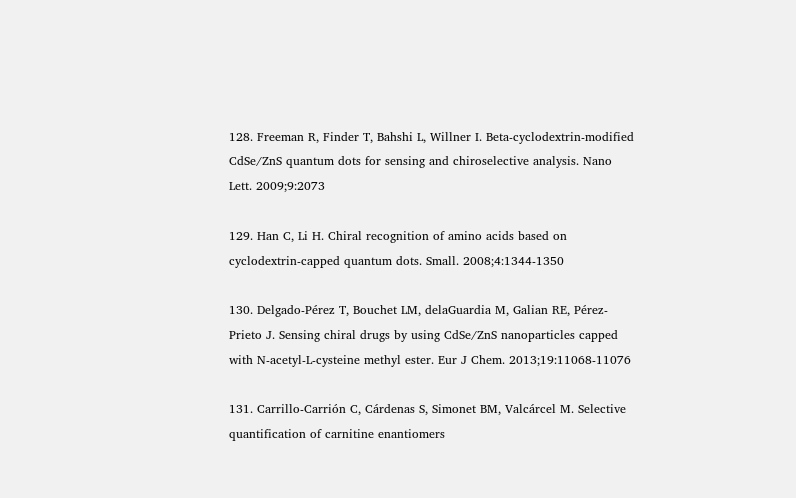128. Freeman R, Finder T, Bahshi L, Willner I. Beta-cyclodextrin-modified CdSe/ZnS quantum dots for sensing and chiroselective analysis. Nano Lett. 2009;9:2073

129. Han C, Li H. Chiral recognition of amino acids based on cyclodextrin-capped quantum dots. Small. 2008;4:1344-1350

130. Delgado-Pérez T, Bouchet LM, delaGuardia M, Galian RE, Pérez-Prieto J. Sensing chiral drugs by using CdSe/ZnS nanoparticles capped with N-acetyl-L-cysteine methyl ester. Eur J Chem. 2013;19:11068-11076

131. Carrillo-Carrión C, Cárdenas S, Simonet BM, Valcárcel M. Selective quantification of carnitine enantiomers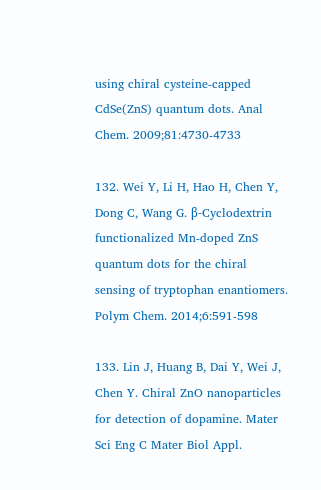using chiral cysteine-capped CdSe(ZnS) quantum dots. Anal Chem. 2009;81:4730-4733

132. Wei Y, Li H, Hao H, Chen Y, Dong C, Wang G. β-Cyclodextrin functionalized Mn-doped ZnS quantum dots for the chiral sensing of tryptophan enantiomers. Polym Chem. 2014;6:591-598

133. Lin J, Huang B, Dai Y, Wei J, Chen Y. Chiral ZnO nanoparticles for detection of dopamine. Mater Sci Eng C Mater Biol Appl.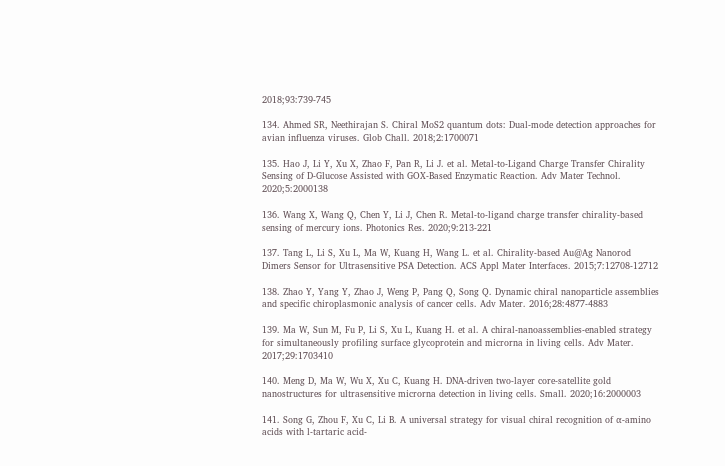2018;93:739-745

134. Ahmed SR, Neethirajan S. Chiral MoS2 quantum dots: Dual-mode detection approaches for avian influenza viruses. Glob Chall. 2018;2:1700071

135. Hao J, Li Y, Xu X, Zhao F, Pan R, Li J. et al. Metal-to-Ligand Charge Transfer Chirality Sensing of D-Glucose Assisted with GOX-Based Enzymatic Reaction. Adv Mater Technol. 2020;5:2000138

136. Wang X, Wang Q, Chen Y, Li J, Chen R. Metal-to-ligand charge transfer chirality-based sensing of mercury ions. Photonics Res. 2020;9:213-221

137. Tang L, Li S, Xu L, Ma W, Kuang H, Wang L. et al. Chirality-based Au@Ag Nanorod Dimers Sensor for Ultrasensitive PSA Detection. ACS Appl Mater Interfaces. 2015;7:12708-12712

138. Zhao Y, Yang Y, Zhao J, Weng P, Pang Q, Song Q. Dynamic chiral nanoparticle assemblies and specific chiroplasmonic analysis of cancer cells. Adv Mater. 2016;28:4877-4883

139. Ma W, Sun M, Fu P, Li S, Xu L, Kuang H. et al. A chiral-nanoassemblies-enabled strategy for simultaneously profiling surface glycoprotein and microrna in living cells. Adv Mater. 2017;29:1703410

140. Meng D, Ma W, Wu X, Xu C, Kuang H. DNA-driven two-layer core-satellite gold nanostructures for ultrasensitive microrna detection in living cells. Small. 2020;16:2000003

141. Song G, Zhou F, Xu C, Li B. A universal strategy for visual chiral recognition of α-amino acids with l-tartaric acid-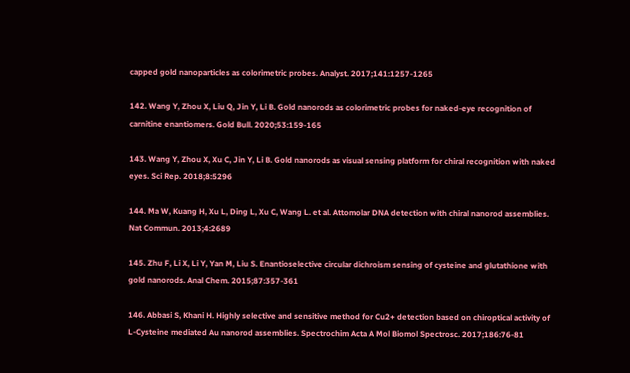capped gold nanoparticles as colorimetric probes. Analyst. 2017;141:1257-1265

142. Wang Y, Zhou X, Liu Q, Jin Y, Li B. Gold nanorods as colorimetric probes for naked-eye recognition of carnitine enantiomers. Gold Bull. 2020;53:159-165

143. Wang Y, Zhou X, Xu C, Jin Y, Li B. Gold nanorods as visual sensing platform for chiral recognition with naked eyes. Sci Rep. 2018;8:5296

144. Ma W, Kuang H, Xu L, Ding L, Xu C, Wang L. et al. Attomolar DNA detection with chiral nanorod assemblies. Nat Commun. 2013;4:2689

145. Zhu F, Li X, Li Y, Yan M, Liu S. Enantioselective circular dichroism sensing of cysteine and glutathione with gold nanorods. Anal Chem. 2015;87:357-361

146. Abbasi S, Khani H. Highly selective and sensitive method for Cu2+ detection based on chiroptical activity of L-Cysteine mediated Au nanorod assemblies. Spectrochim Acta A Mol Biomol Spectrosc. 2017;186:76-81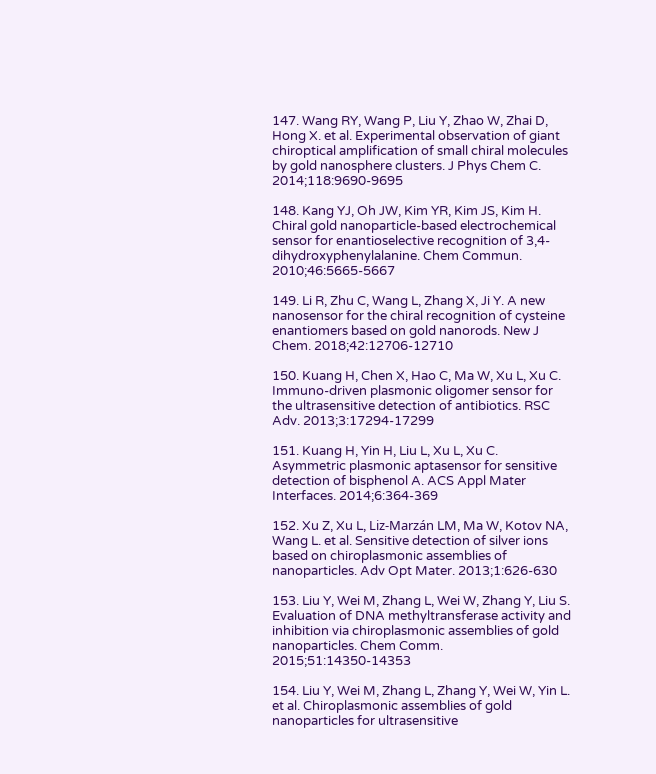147. Wang RY, Wang P, Liu Y, Zhao W, Zhai D, Hong X. et al. Experimental observation of giant chiroptical amplification of small chiral molecules by gold nanosphere clusters. J Phys Chem C. 2014;118:9690-9695

148. Kang YJ, Oh JW, Kim YR, Kim JS, Kim H. Chiral gold nanoparticle-based electrochemical sensor for enantioselective recognition of 3,4-dihydroxyphenylalanine. Chem Commun. 2010;46:5665-5667

149. Li R, Zhu C, Wang L, Zhang X, Ji Y. A new nanosensor for the chiral recognition of cysteine enantiomers based on gold nanorods. New J Chem. 2018;42:12706-12710

150. Kuang H, Chen X, Hao C, Ma W, Xu L, Xu C. Immuno-driven plasmonic oligomer sensor for the ultrasensitive detection of antibiotics. RSC Adv. 2013;3:17294-17299

151. Kuang H, Yin H, Liu L, Xu L, Xu C. Asymmetric plasmonic aptasensor for sensitive detection of bisphenol A. ACS Appl Mater Interfaces. 2014;6:364-369

152. Xu Z, Xu L, Liz-Marzán LM, Ma W, Kotov NA, Wang L. et al. Sensitive detection of silver ions based on chiroplasmonic assemblies of nanoparticles. Adv Opt Mater. 2013;1:626-630

153. Liu Y, Wei M, Zhang L, Wei W, Zhang Y, Liu S. Evaluation of DNA methyltransferase activity and inhibition via chiroplasmonic assemblies of gold nanoparticles. Chem Comm. 2015;51:14350-14353

154. Liu Y, Wei M, Zhang L, Zhang Y, Wei W, Yin L. et al. Chiroplasmonic assemblies of gold nanoparticles for ultrasensitive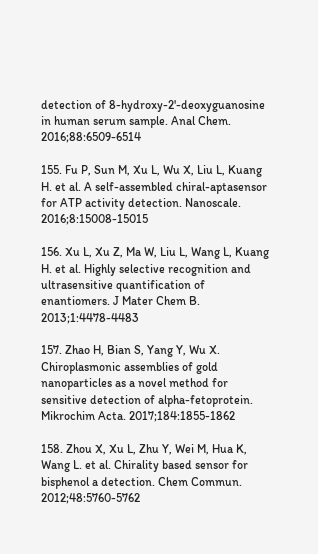detection of 8-hydroxy-2'-deoxyguanosine in human serum sample. Anal Chem. 2016;88:6509-6514

155. Fu P, Sun M, Xu L, Wu X, Liu L, Kuang H. et al. A self-assembled chiral-aptasensor for ATP activity detection. Nanoscale. 2016;8:15008-15015

156. Xu L, Xu Z, Ma W, Liu L, Wang L, Kuang H. et al. Highly selective recognition and ultrasensitive quantification of enantiomers. J Mater Chem B. 2013;1:4478-4483

157. Zhao H, Bian S, Yang Y, Wu X. Chiroplasmonic assemblies of gold nanoparticles as a novel method for sensitive detection of alpha-fetoprotein. Mikrochim Acta. 2017;184:1855-1862

158. Zhou X, Xu L, Zhu Y, Wei M, Hua K, Wang L. et al. Chirality based sensor for bisphenol a detection. Chem Commun. 2012;48:5760-5762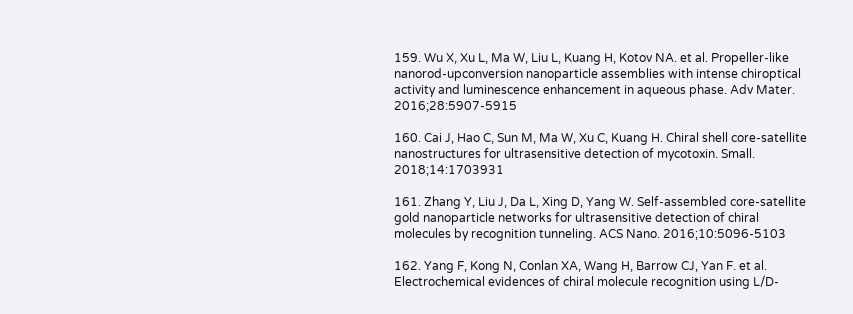159. Wu X, Xu L, Ma W, Liu L, Kuang H, Kotov NA. et al. Propeller-like nanorod-upconversion nanoparticle assemblies with intense chiroptical activity and luminescence enhancement in aqueous phase. Adv Mater. 2016;28:5907-5915

160. Cai J, Hao C, Sun M, Ma W, Xu C, Kuang H. Chiral shell core-satellite nanostructures for ultrasensitive detection of mycotoxin. Small. 2018;14:1703931

161. Zhang Y, Liu J, Da L, Xing D, Yang W. Self-assembled core-satellite gold nanoparticle networks for ultrasensitive detection of chiral molecules by recognition tunneling. ACS Nano. 2016;10:5096-5103

162. Yang F, Kong N, Conlan XA, Wang H, Barrow CJ, Yan F. et al. Electrochemical evidences of chiral molecule recognition using L/D-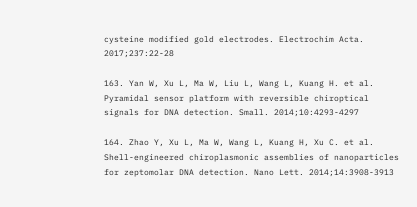cysteine modified gold electrodes. Electrochim Acta. 2017;237:22-28

163. Yan W, Xu L, Ma W, Liu L, Wang L, Kuang H. et al. Pyramidal sensor platform with reversible chiroptical signals for DNA detection. Small. 2014;10:4293-4297

164. Zhao Y, Xu L, Ma W, Wang L, Kuang H, Xu C. et al. Shell-engineered chiroplasmonic assemblies of nanoparticles for zeptomolar DNA detection. Nano Lett. 2014;14:3908-3913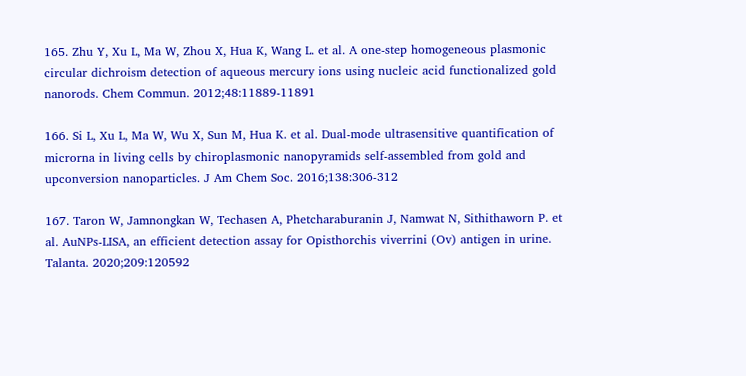165. Zhu Y, Xu L, Ma W, Zhou X, Hua K, Wang L. et al. A one-step homogeneous plasmonic circular dichroism detection of aqueous mercury ions using nucleic acid functionalized gold nanorods. Chem Commun. 2012;48:11889-11891

166. Si L, Xu L, Ma W, Wu X, Sun M, Hua K. et al. Dual-mode ultrasensitive quantification of microrna in living cells by chiroplasmonic nanopyramids self-assembled from gold and upconversion nanoparticles. J Am Chem Soc. 2016;138:306-312

167. Taron W, Jamnongkan W, Techasen A, Phetcharaburanin J, Namwat N, Sithithaworn P. et al. AuNPs-LISA, an efficient detection assay for Opisthorchis viverrini (Ov) antigen in urine. Talanta. 2020;209:120592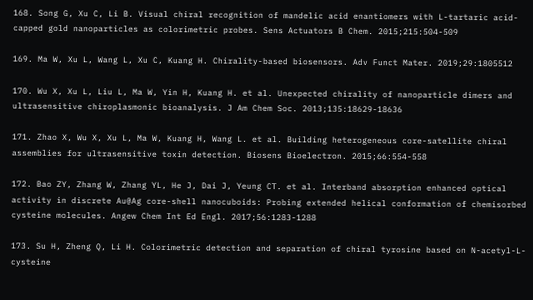168. Song G, Xu C, Li B. Visual chiral recognition of mandelic acid enantiomers with L-tartaric acid-capped gold nanoparticles as colorimetric probes. Sens Actuators B Chem. 2015;215:504-509

169. Ma W, Xu L, Wang L, Xu C, Kuang H. Chirality-based biosensors. Adv Funct Mater. 2019;29:1805512

170. Wu X, Xu L, Liu L, Ma W, Yin H, Kuang H. et al. Unexpected chirality of nanoparticle dimers and ultrasensitive chiroplasmonic bioanalysis. J Am Chem Soc. 2013;135:18629-18636

171. Zhao X, Wu X, Xu L, Ma W, Kuang H, Wang L. et al. Building heterogeneous core-satellite chiral assemblies for ultrasensitive toxin detection. Biosens Bioelectron. 2015;66:554-558

172. Bao ZY, Zhang W, Zhang YL, He J, Dai J, Yeung CT. et al. Interband absorption enhanced optical activity in discrete Au@Ag core-shell nanocuboids: Probing extended helical conformation of chemisorbed cysteine molecules. Angew Chem Int Ed Engl. 2017;56:1283-1288

173. Su H, Zheng Q, Li H. Colorimetric detection and separation of chiral tyrosine based on N-acetyl-L-cysteine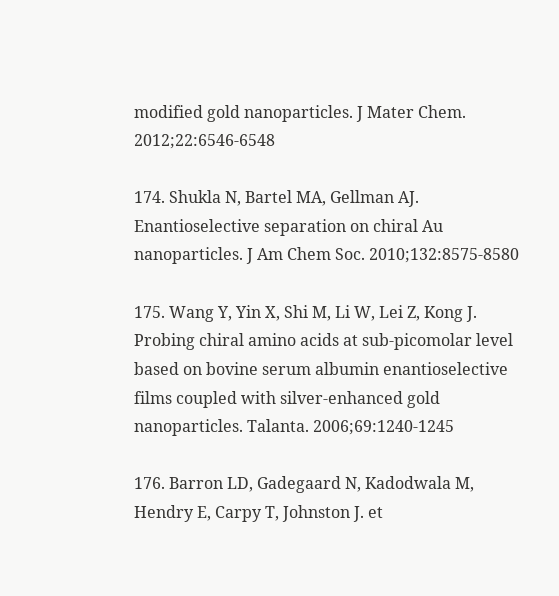modified gold nanoparticles. J Mater Chem. 2012;22:6546-6548

174. Shukla N, Bartel MA, Gellman AJ. Enantioselective separation on chiral Au nanoparticles. J Am Chem Soc. 2010;132:8575-8580

175. Wang Y, Yin X, Shi M, Li W, Lei Z, Kong J. Probing chiral amino acids at sub-picomolar level based on bovine serum albumin enantioselective films coupled with silver-enhanced gold nanoparticles. Talanta. 2006;69:1240-1245

176. Barron LD, Gadegaard N, Kadodwala M, Hendry E, Carpy T, Johnston J. et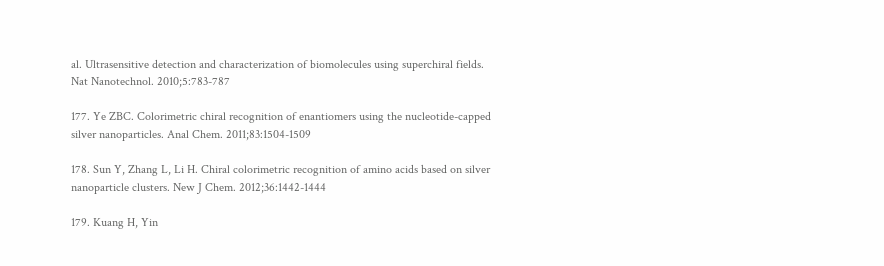al. Ultrasensitive detection and characterization of biomolecules using superchiral fields. Nat Nanotechnol. 2010;5:783-787

177. Ye ZBC. Colorimetric chiral recognition of enantiomers using the nucleotide-capped silver nanoparticles. Anal Chem. 2011;83:1504-1509

178. Sun Y, Zhang L, Li H. Chiral colorimetric recognition of amino acids based on silver nanoparticle clusters. New J Chem. 2012;36:1442-1444

179. Kuang H, Yin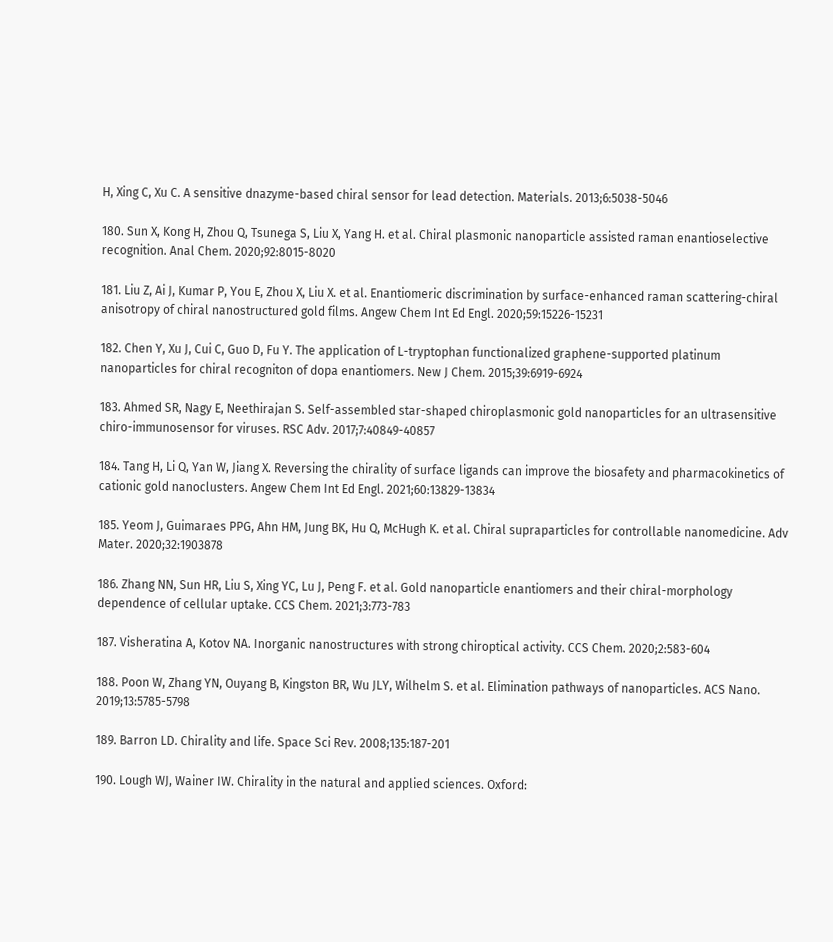H, Xing C, Xu C. A sensitive dnazyme-based chiral sensor for lead detection. Materials. 2013;6:5038-5046

180. Sun X, Kong H, Zhou Q, Tsunega S, Liu X, Yang H. et al. Chiral plasmonic nanoparticle assisted raman enantioselective recognition. Anal Chem. 2020;92:8015-8020

181. Liu Z, Ai J, Kumar P, You E, Zhou X, Liu X. et al. Enantiomeric discrimination by surface-enhanced raman scattering-chiral anisotropy of chiral nanostructured gold films. Angew Chem Int Ed Engl. 2020;59:15226-15231

182. Chen Y, Xu J, Cui C, Guo D, Fu Y. The application of L-tryptophan functionalized graphene-supported platinum nanoparticles for chiral recogniton of dopa enantiomers. New J Chem. 2015;39:6919-6924

183. Ahmed SR, Nagy E, Neethirajan S. Self-assembled star-shaped chiroplasmonic gold nanoparticles for an ultrasensitive chiro-immunosensor for viruses. RSC Adv. 2017;7:40849-40857

184. Tang H, Li Q, Yan W, Jiang X. Reversing the chirality of surface ligands can improve the biosafety and pharmacokinetics of cationic gold nanoclusters. Angew Chem Int Ed Engl. 2021;60:13829-13834

185. Yeom J, Guimaraes PPG, Ahn HM, Jung BK, Hu Q, McHugh K. et al. Chiral supraparticles for controllable nanomedicine. Adv Mater. 2020;32:1903878

186. Zhang NN, Sun HR, Liu S, Xing YC, Lu J, Peng F. et al. Gold nanoparticle enantiomers and their chiral-morphology dependence of cellular uptake. CCS Chem. 2021;3:773-783

187. Visheratina A, Kotov NA. Inorganic nanostructures with strong chiroptical activity. CCS Chem. 2020;2:583-604

188. Poon W, Zhang YN, Ouyang B, Kingston BR, Wu JLY, Wilhelm S. et al. Elimination pathways of nanoparticles. ACS Nano. 2019;13:5785-5798

189. Barron LD. Chirality and life. Space Sci Rev. 2008;135:187-201

190. Lough WJ, Wainer IW. Chirality in the natural and applied sciences. Oxford: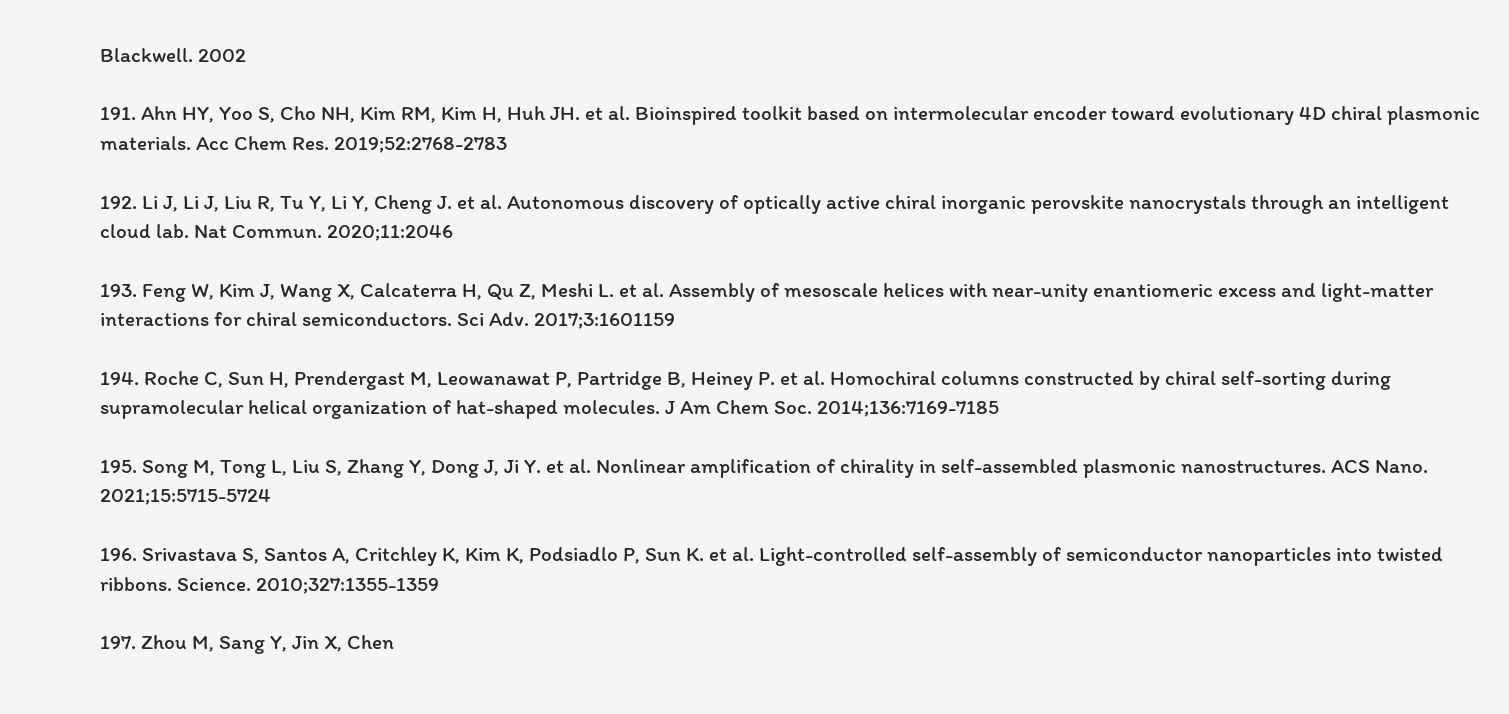Blackwell. 2002

191. Ahn HY, Yoo S, Cho NH, Kim RM, Kim H, Huh JH. et al. Bioinspired toolkit based on intermolecular encoder toward evolutionary 4D chiral plasmonic materials. Acc Chem Res. 2019;52:2768-2783

192. Li J, Li J, Liu R, Tu Y, Li Y, Cheng J. et al. Autonomous discovery of optically active chiral inorganic perovskite nanocrystals through an intelligent cloud lab. Nat Commun. 2020;11:2046

193. Feng W, Kim J, Wang X, Calcaterra H, Qu Z, Meshi L. et al. Assembly of mesoscale helices with near-unity enantiomeric excess and light-matter interactions for chiral semiconductors. Sci Adv. 2017;3:1601159

194. Roche C, Sun H, Prendergast M, Leowanawat P, Partridge B, Heiney P. et al. Homochiral columns constructed by chiral self-sorting during supramolecular helical organization of hat-shaped molecules. J Am Chem Soc. 2014;136:7169-7185

195. Song M, Tong L, Liu S, Zhang Y, Dong J, Ji Y. et al. Nonlinear amplification of chirality in self-assembled plasmonic nanostructures. ACS Nano. 2021;15:5715-5724

196. Srivastava S, Santos A, Critchley K, Kim K, Podsiadlo P, Sun K. et al. Light-controlled self-assembly of semiconductor nanoparticles into twisted ribbons. Science. 2010;327:1355-1359

197. Zhou M, Sang Y, Jin X, Chen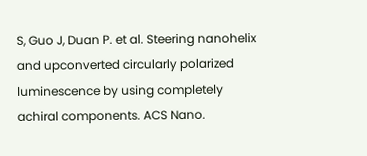S, Guo J, Duan P. et al. Steering nanohelix and upconverted circularly polarized luminescence by using completely achiral components. ACS Nano.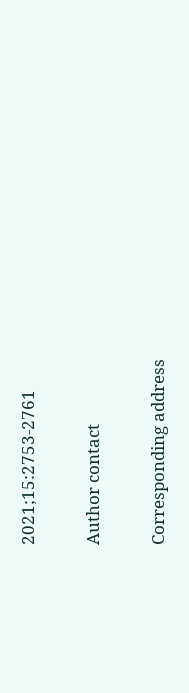2021;15:2753-2761

Author contact

Corresponding address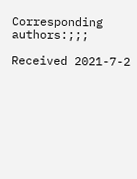Corresponding authors:;;;

Received 2021-7-2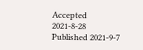Accepted 2021-8-28
Published 2021-9-7